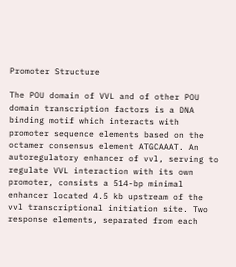Promoter Structure

The POU domain of VVL and of other POU domain transcription factors is a DNA binding motif which interacts with promoter sequence elements based on the octamer consensus element ATGCAAAT. An autoregulatory enhancer of vvl, serving to regulate VVL interaction with its own promoter, consists a 514-bp minimal enhancer located 4.5 kb upstream of the vvl transcriptional initiation site. Two response elements, separated from each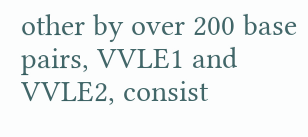other by over 200 base pairs, VVLE1 and VVLE2, consist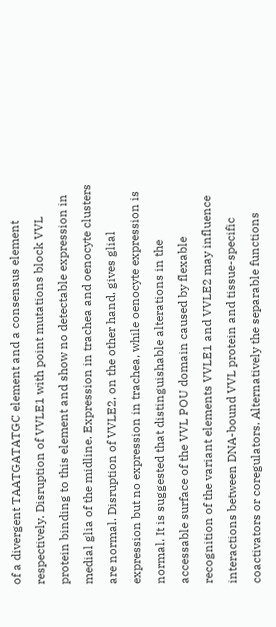of a divergent TAATGATATGC element and a consensus element respectively. Disruption of VVLE1 with point mutations block VVL protein binding to this element and show no detectable expression in medial glia of the midline. Expression in trachea and oenocyte clusters are normal. Disruption of VVLE2, on the other hand, gives glial expression but no expression in trachea, while oenocyte expression is normal. It is suggested that distinguishable alterations in the accessable surface of the VVL POU domain caused by flexable recognition of the variant elements VVLE1 and VVLE2 may influence interactions between DNA-bound VVL protein and tissue-specific coactivators or coregulators. Alternatively the separable functions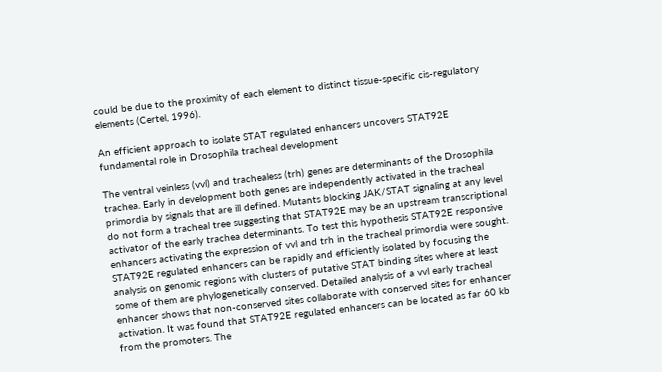could be due to the proximity of each element to distinct tissue-specific cis-regulatory elements (Certel, 1996).

An efficient approach to isolate STAT regulated enhancers uncovers STAT92E fundamental role in Drosophila tracheal development

The ventral veinless (vvl) and trachealess (trh) genes are determinants of the Drosophila trachea. Early in development both genes are independently activated in the tracheal primordia by signals that are ill defined. Mutants blocking JAK/STAT signaling at any level do not form a tracheal tree suggesting that STAT92E may be an upstream transcriptional activator of the early trachea determinants. To test this hypothesis STAT92E responsive enhancers activating the expression of vvl and trh in the tracheal primordia were sought. STAT92E regulated enhancers can be rapidly and efficiently isolated by focusing the analysis on genomic regions with clusters of putative STAT binding sites where at least some of them are phylogenetically conserved. Detailed analysis of a vvl early tracheal enhancer shows that non-conserved sites collaborate with conserved sites for enhancer activation. It was found that STAT92E regulated enhancers can be located as far 60 kb from the promoters. The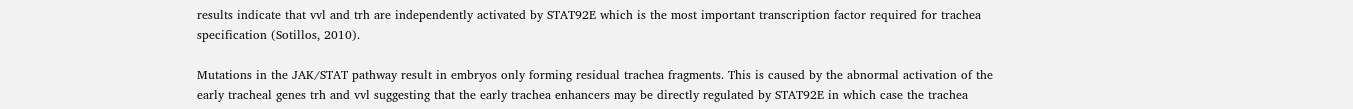results indicate that vvl and trh are independently activated by STAT92E which is the most important transcription factor required for trachea specification (Sotillos, 2010).

Mutations in the JAK/STAT pathway result in embryos only forming residual trachea fragments. This is caused by the abnormal activation of the early tracheal genes trh and vvl suggesting that the early trachea enhancers may be directly regulated by STAT92E in which case the trachea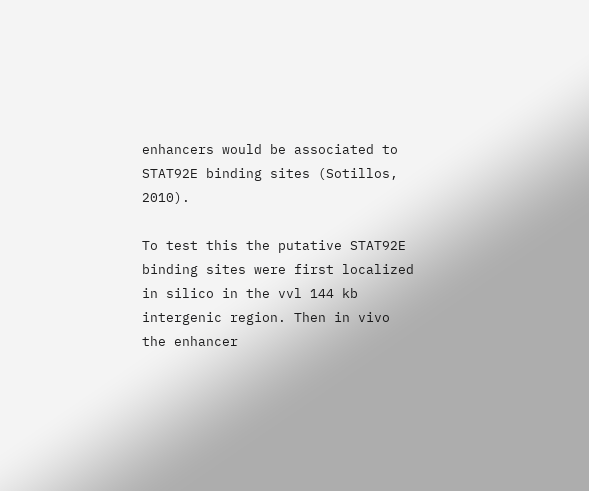enhancers would be associated to STAT92E binding sites (Sotillos, 2010).

To test this the putative STAT92E binding sites were first localized in silico in the vvl 144 kb intergenic region. Then in vivo the enhancer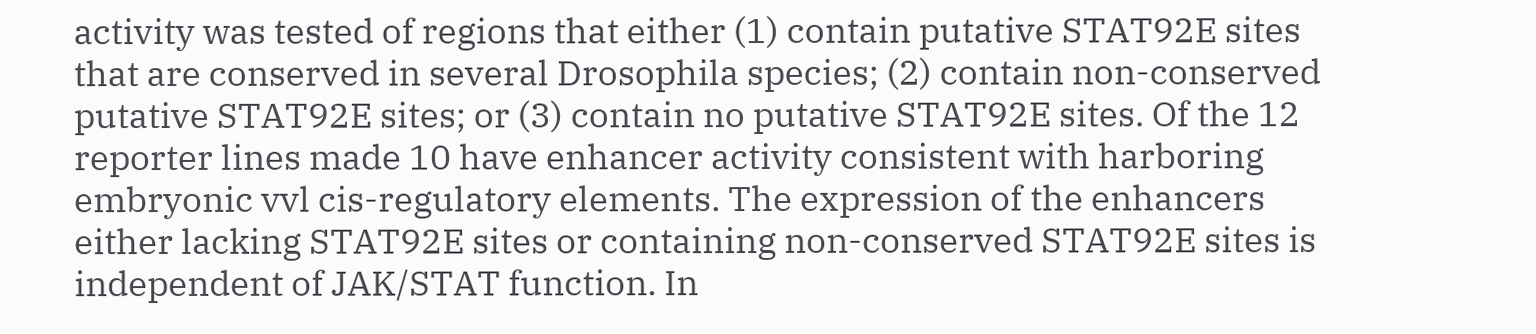activity was tested of regions that either (1) contain putative STAT92E sites that are conserved in several Drosophila species; (2) contain non-conserved putative STAT92E sites; or (3) contain no putative STAT92E sites. Of the 12 reporter lines made 10 have enhancer activity consistent with harboring embryonic vvl cis-regulatory elements. The expression of the enhancers either lacking STAT92E sites or containing non-conserved STAT92E sites is independent of JAK/STAT function. In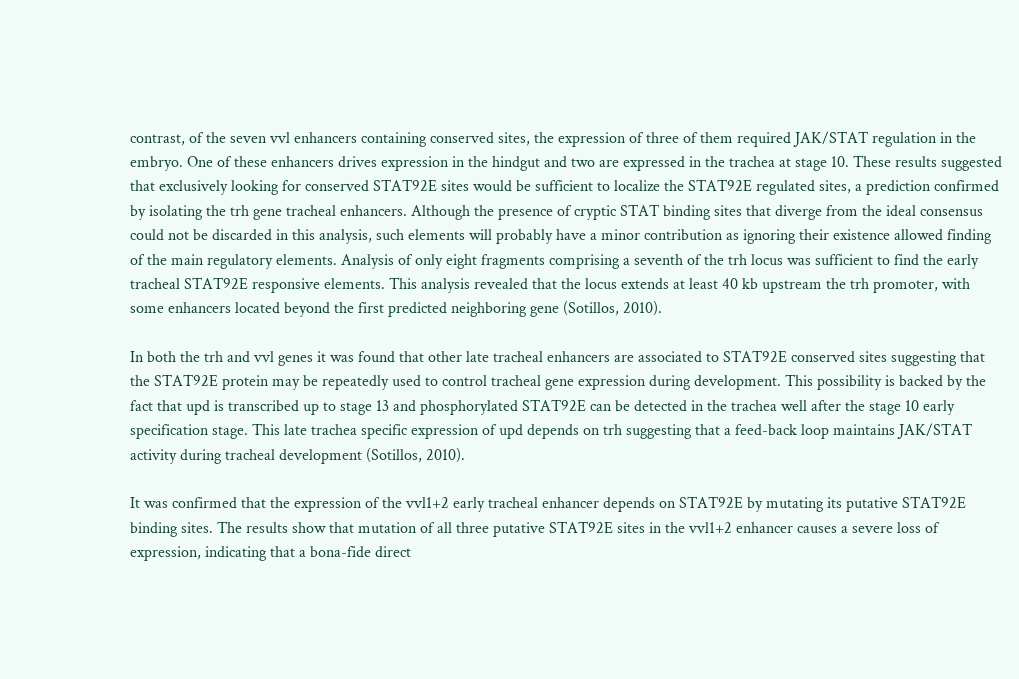contrast, of the seven vvl enhancers containing conserved sites, the expression of three of them required JAK/STAT regulation in the embryo. One of these enhancers drives expression in the hindgut and two are expressed in the trachea at stage 10. These results suggested that exclusively looking for conserved STAT92E sites would be sufficient to localize the STAT92E regulated sites, a prediction confirmed by isolating the trh gene tracheal enhancers. Although the presence of cryptic STAT binding sites that diverge from the ideal consensus could not be discarded in this analysis, such elements will probably have a minor contribution as ignoring their existence allowed finding of the main regulatory elements. Analysis of only eight fragments comprising a seventh of the trh locus was sufficient to find the early tracheal STAT92E responsive elements. This analysis revealed that the locus extends at least 40 kb upstream the trh promoter, with some enhancers located beyond the first predicted neighboring gene (Sotillos, 2010).

In both the trh and vvl genes it was found that other late tracheal enhancers are associated to STAT92E conserved sites suggesting that the STAT92E protein may be repeatedly used to control tracheal gene expression during development. This possibility is backed by the fact that upd is transcribed up to stage 13 and phosphorylated STAT92E can be detected in the trachea well after the stage 10 early specification stage. This late trachea specific expression of upd depends on trh suggesting that a feed-back loop maintains JAK/STAT activity during tracheal development (Sotillos, 2010).

It was confirmed that the expression of the vvl1+2 early tracheal enhancer depends on STAT92E by mutating its putative STAT92E binding sites. The results show that mutation of all three putative STAT92E sites in the vvl1+2 enhancer causes a severe loss of expression, indicating that a bona-fide direct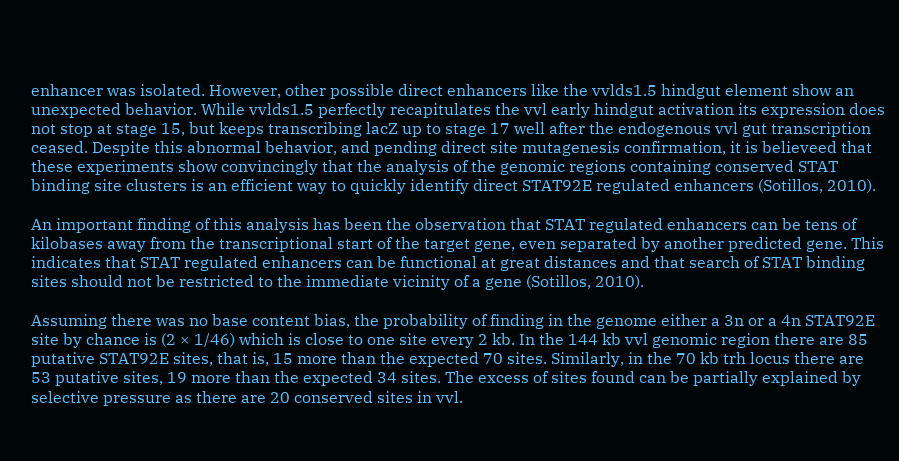enhancer was isolated. However, other possible direct enhancers like the vvlds1.5 hindgut element show an unexpected behavior. While vvlds1.5 perfectly recapitulates the vvl early hindgut activation its expression does not stop at stage 15, but keeps transcribing lacZ up to stage 17 well after the endogenous vvl gut transcription ceased. Despite this abnormal behavior, and pending direct site mutagenesis confirmation, it is believeed that these experiments show convincingly that the analysis of the genomic regions containing conserved STAT binding site clusters is an efficient way to quickly identify direct STAT92E regulated enhancers (Sotillos, 2010).

An important finding of this analysis has been the observation that STAT regulated enhancers can be tens of kilobases away from the transcriptional start of the target gene, even separated by another predicted gene. This indicates that STAT regulated enhancers can be functional at great distances and that search of STAT binding sites should not be restricted to the immediate vicinity of a gene (Sotillos, 2010).

Assuming there was no base content bias, the probability of finding in the genome either a 3n or a 4n STAT92E site by chance is (2 × 1/46) which is close to one site every 2 kb. In the 144 kb vvl genomic region there are 85 putative STAT92E sites, that is, 15 more than the expected 70 sites. Similarly, in the 70 kb trh locus there are 53 putative sites, 19 more than the expected 34 sites. The excess of sites found can be partially explained by selective pressure as there are 20 conserved sites in vvl.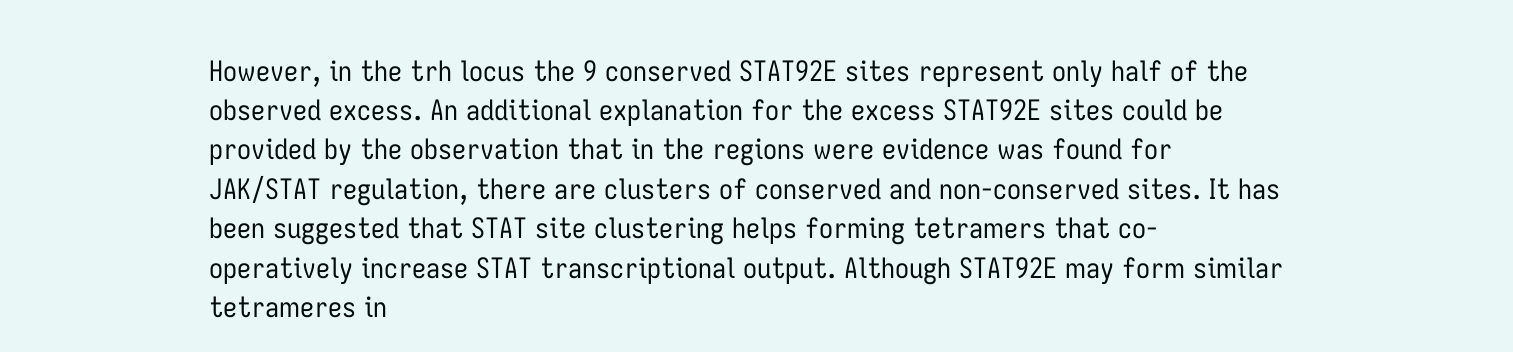However, in the trh locus the 9 conserved STAT92E sites represent only half of the observed excess. An additional explanation for the excess STAT92E sites could be provided by the observation that in the regions were evidence was found for JAK/STAT regulation, there are clusters of conserved and non-conserved sites. It has been suggested that STAT site clustering helps forming tetramers that co-operatively increase STAT transcriptional output. Although STAT92E may form similar tetrameres in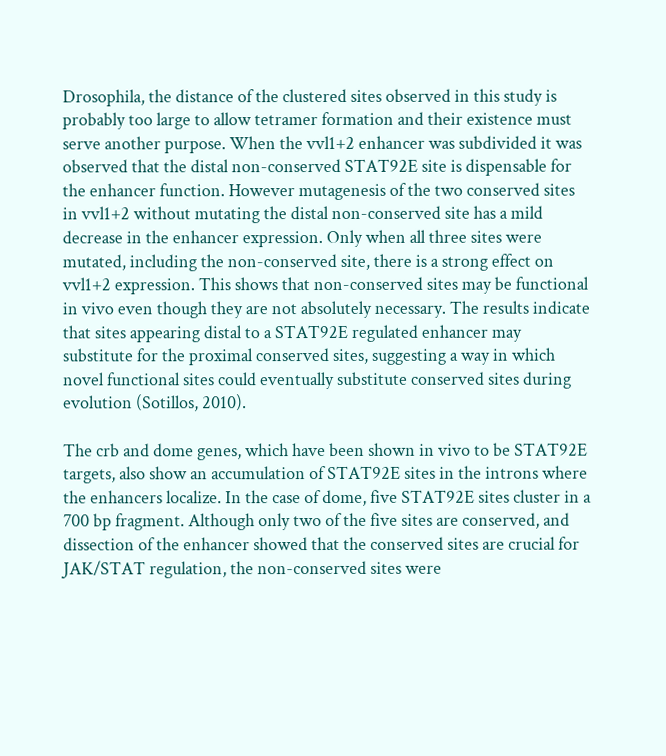Drosophila, the distance of the clustered sites observed in this study is probably too large to allow tetramer formation and their existence must serve another purpose. When the vvl1+2 enhancer was subdivided it was observed that the distal non-conserved STAT92E site is dispensable for the enhancer function. However mutagenesis of the two conserved sites in vvl1+2 without mutating the distal non-conserved site has a mild decrease in the enhancer expression. Only when all three sites were mutated, including the non-conserved site, there is a strong effect on vvl1+2 expression. This shows that non-conserved sites may be functional in vivo even though they are not absolutely necessary. The results indicate that sites appearing distal to a STAT92E regulated enhancer may substitute for the proximal conserved sites, suggesting a way in which novel functional sites could eventually substitute conserved sites during evolution (Sotillos, 2010).

The crb and dome genes, which have been shown in vivo to be STAT92E targets, also show an accumulation of STAT92E sites in the introns where the enhancers localize. In the case of dome, five STAT92E sites cluster in a 700 bp fragment. Although only two of the five sites are conserved, and dissection of the enhancer showed that the conserved sites are crucial for JAK/STAT regulation, the non-conserved sites were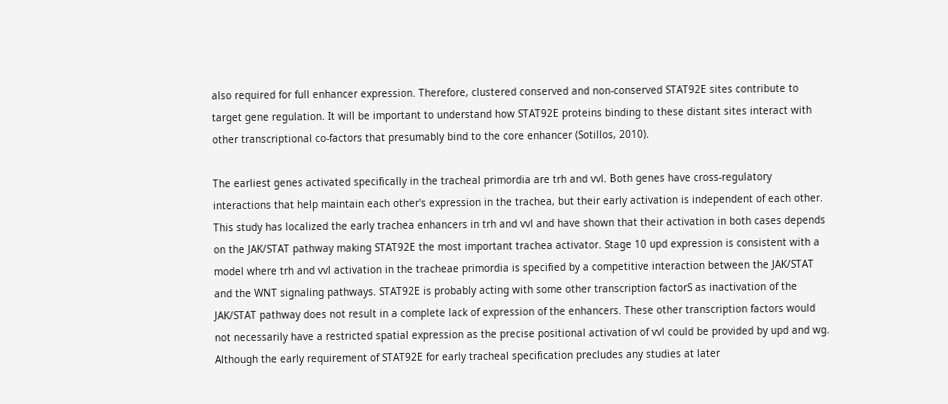also required for full enhancer expression. Therefore, clustered conserved and non-conserved STAT92E sites contribute to target gene regulation. It will be important to understand how STAT92E proteins binding to these distant sites interact with other transcriptional co-factors that presumably bind to the core enhancer (Sotillos, 2010).

The earliest genes activated specifically in the tracheal primordia are trh and vvl. Both genes have cross-regulatory interactions that help maintain each other's expression in the trachea, but their early activation is independent of each other. This study has localized the early trachea enhancers in trh and vvl and have shown that their activation in both cases depends on the JAK/STAT pathway making STAT92E the most important trachea activator. Stage 10 upd expression is consistent with a model where trh and vvl activation in the tracheae primordia is specified by a competitive interaction between the JAK/STAT and the WNT signaling pathways. STAT92E is probably acting with some other transcription factorS as inactivation of the JAK/STAT pathway does not result in a complete lack of expression of the enhancers. These other transcription factors would not necessarily have a restricted spatial expression as the precise positional activation of vvl could be provided by upd and wg. Although the early requirement of STAT92E for early tracheal specification precludes any studies at later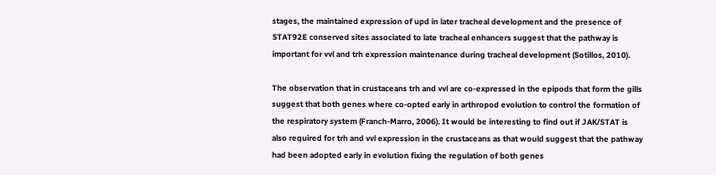stages, the maintained expression of upd in later tracheal development and the presence of STAT92E conserved sites associated to late tracheal enhancers suggest that the pathway is important for vvl and trh expression maintenance during tracheal development (Sotillos, 2010).

The observation that in crustaceans trh and vvl are co-expressed in the epipods that form the gills suggest that both genes where co-opted early in arthropod evolution to control the formation of the respiratory system (Franch-Marro, 2006). It would be interesting to find out if JAK/STAT is also required for trh and vvl expression in the crustaceans as that would suggest that the pathway had been adopted early in evolution fixing the regulation of both genes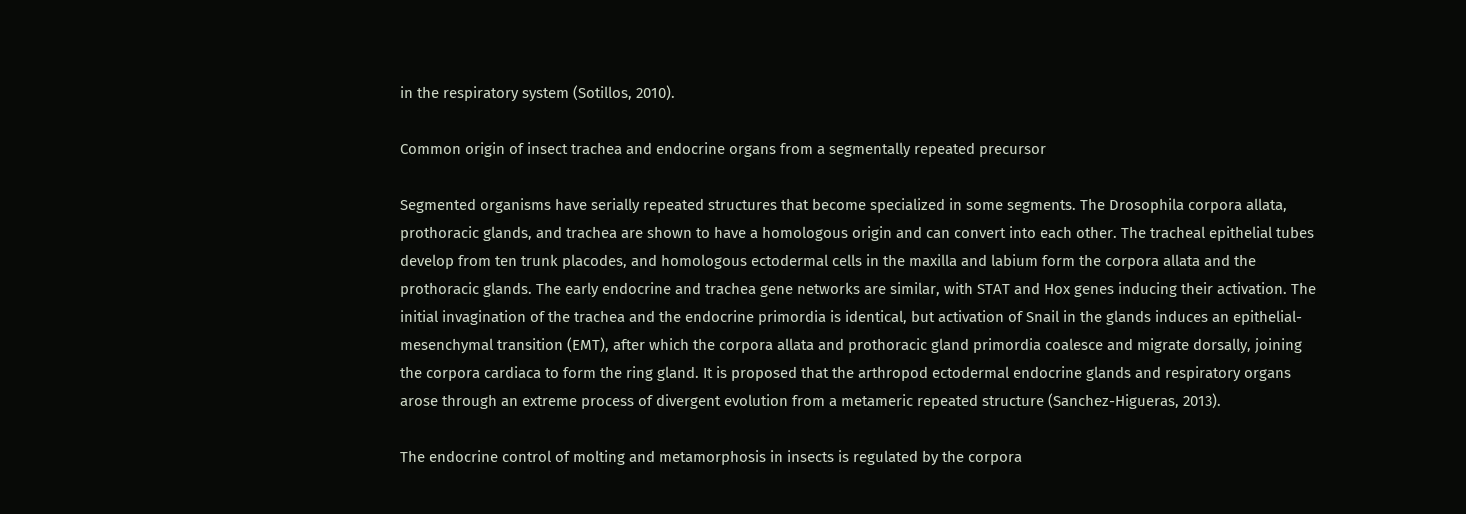in the respiratory system (Sotillos, 2010).

Common origin of insect trachea and endocrine organs from a segmentally repeated precursor

Segmented organisms have serially repeated structures that become specialized in some segments. The Drosophila corpora allata, prothoracic glands, and trachea are shown to have a homologous origin and can convert into each other. The tracheal epithelial tubes develop from ten trunk placodes, and homologous ectodermal cells in the maxilla and labium form the corpora allata and the prothoracic glands. The early endocrine and trachea gene networks are similar, with STAT and Hox genes inducing their activation. The initial invagination of the trachea and the endocrine primordia is identical, but activation of Snail in the glands induces an epithelial-mesenchymal transition (EMT), after which the corpora allata and prothoracic gland primordia coalesce and migrate dorsally, joining the corpora cardiaca to form the ring gland. It is proposed that the arthropod ectodermal endocrine glands and respiratory organs arose through an extreme process of divergent evolution from a metameric repeated structure (Sanchez-Higueras, 2013).

The endocrine control of molting and metamorphosis in insects is regulated by the corpora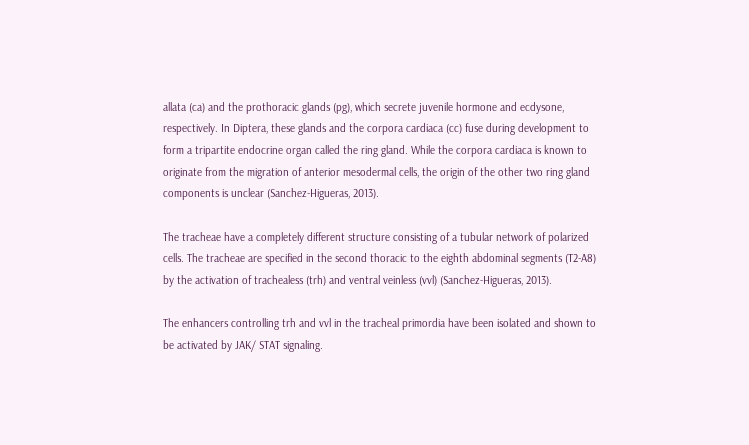allata (ca) and the prothoracic glands (pg), which secrete juvenile hormone and ecdysone, respectively. In Diptera, these glands and the corpora cardiaca (cc) fuse during development to form a tripartite endocrine organ called the ring gland. While the corpora cardiaca is known to originate from the migration of anterior mesodermal cells, the origin of the other two ring gland components is unclear (Sanchez-Higueras, 2013).

The tracheae have a completely different structure consisting of a tubular network of polarized cells. The tracheae are specified in the second thoracic to the eighth abdominal segments (T2-A8) by the activation of trachealess (trh) and ventral veinless (vvl) (Sanchez-Higueras, 2013).

The enhancers controlling trh and vvl in the tracheal primordia have been isolated and shown to be activated by JAK/ STAT signaling.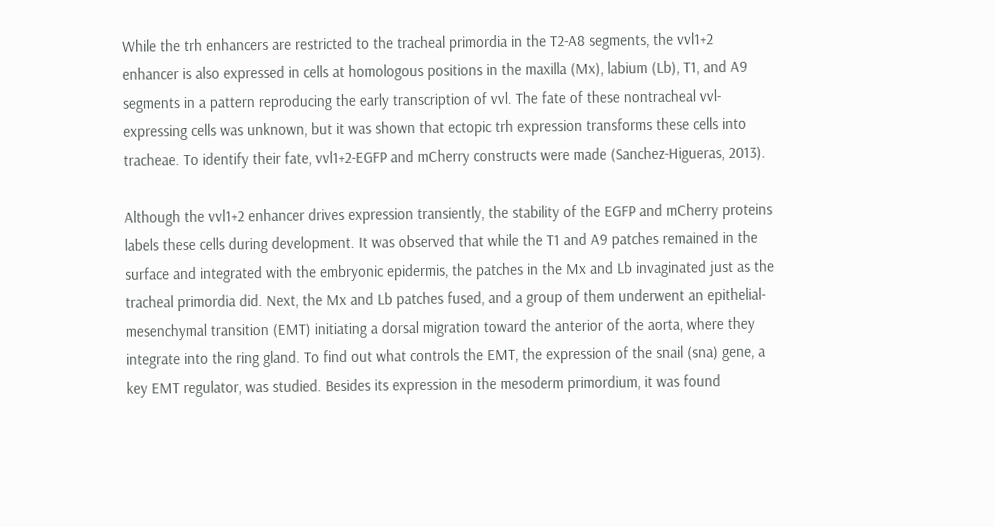While the trh enhancers are restricted to the tracheal primordia in the T2-A8 segments, the vvl1+2 enhancer is also expressed in cells at homologous positions in the maxilla (Mx), labium (Lb), T1, and A9 segments in a pattern reproducing the early transcription of vvl. The fate of these nontracheal vvl-expressing cells was unknown, but it was shown that ectopic trh expression transforms these cells into tracheae. To identify their fate, vvl1+2-EGFP and mCherry constructs were made (Sanchez-Higueras, 2013).

Although the vvl1+2 enhancer drives expression transiently, the stability of the EGFP and mCherry proteins labels these cells during development. It was observed that while the T1 and A9 patches remained in the surface and integrated with the embryonic epidermis, the patches in the Mx and Lb invaginated just as the tracheal primordia did. Next, the Mx and Lb patches fused, and a group of them underwent an epithelial-mesenchymal transition (EMT) initiating a dorsal migration toward the anterior of the aorta, where they integrate into the ring gland. To find out what controls the EMT, the expression of the snail (sna) gene, a key EMT regulator, was studied. Besides its expression in the mesoderm primordium, it was found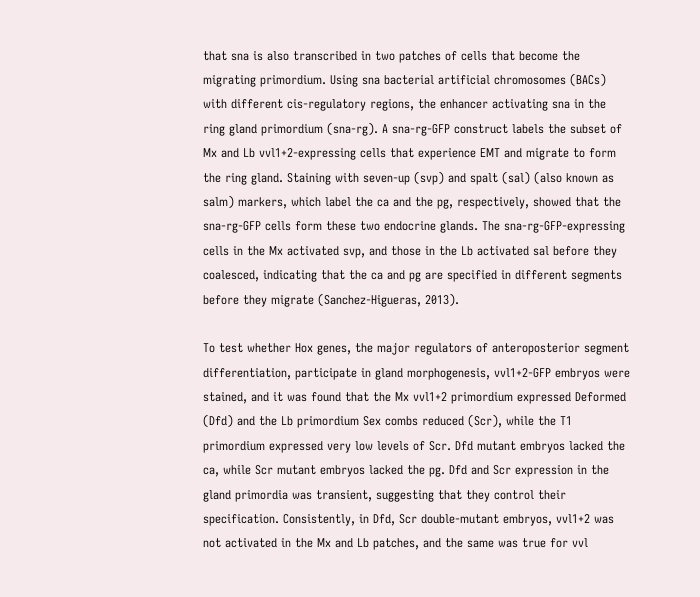that sna is also transcribed in two patches of cells that become the migrating primordium. Using sna bacterial artificial chromosomes (BACs) with different cis-regulatory regions, the enhancer activating sna in the ring gland primordium (sna-rg). A sna-rg-GFP construct labels the subset of Mx and Lb vvl1+2-expressing cells that experience EMT and migrate to form the ring gland. Staining with seven-up (svp) and spalt (sal) (also known as salm) markers, which label the ca and the pg, respectively, showed that the sna-rg-GFP cells form these two endocrine glands. The sna-rg-GFP-expressing cells in the Mx activated svp, and those in the Lb activated sal before they coalesced, indicating that the ca and pg are specified in different segments before they migrate (Sanchez-Higueras, 2013).

To test whether Hox genes, the major regulators of anteroposterior segment differentiation, participate in gland morphogenesis, vvl1+2-GFP embryos were stained, and it was found that the Mx vvl1+2 primordium expressed Deformed (Dfd) and the Lb primordium Sex combs reduced (Scr), while the T1 primordium expressed very low levels of Scr. Dfd mutant embryos lacked the ca, while Scr mutant embryos lacked the pg. Dfd and Scr expression in the gland primordia was transient, suggesting that they control their specification. Consistently, in Dfd, Scr double-mutant embryos, vvl1+2 was not activated in the Mx and Lb patches, and the same was true for vvl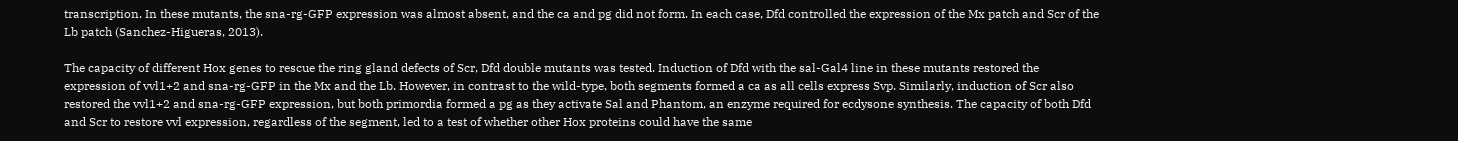transcription. In these mutants, the sna-rg-GFP expression was almost absent, and the ca and pg did not form. In each case, Dfd controlled the expression of the Mx patch and Scr of the Lb patch (Sanchez-Higueras, 2013).

The capacity of different Hox genes to rescue the ring gland defects of Scr, Dfd double mutants was tested. Induction of Dfd with the sal-Gal4 line in these mutants restored the expression of vvl1+2 and sna-rg-GFP in the Mx and the Lb. However, in contrast to the wild-type, both segments formed a ca as all cells express Svp. Similarly, induction of Scr also restored the vvl1+2 and sna-rg-GFP expression, but both primordia formed a pg as they activate Sal and Phantom, an enzyme required for ecdysone synthesis. The capacity of both Dfd and Scr to restore vvl expression, regardless of the segment, led to a test of whether other Hox proteins could have the same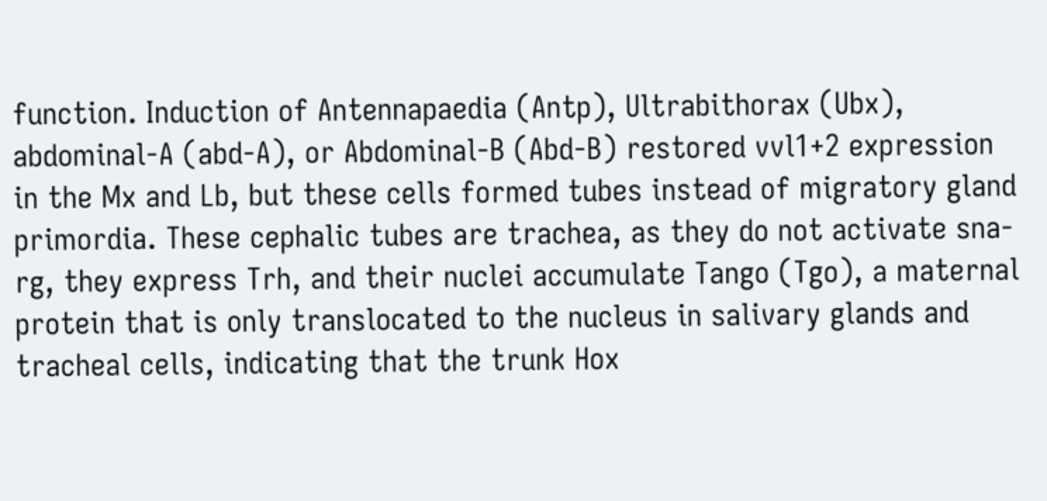function. Induction of Antennapaedia (Antp), Ultrabithorax (Ubx), abdominal-A (abd-A), or Abdominal-B (Abd-B) restored vvl1+2 expression in the Mx and Lb, but these cells formed tubes instead of migratory gland primordia. These cephalic tubes are trachea, as they do not activate sna-rg, they express Trh, and their nuclei accumulate Tango (Tgo), a maternal protein that is only translocated to the nucleus in salivary glands and tracheal cells, indicating that the trunk Hox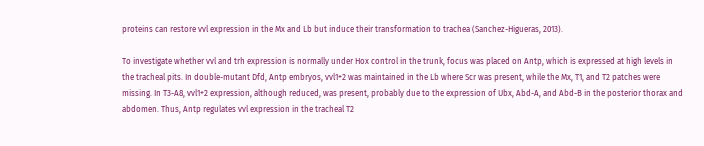proteins can restore vvl expression in the Mx and Lb but induce their transformation to trachea (Sanchez-Higueras, 2013).

To investigate whether vvl and trh expression is normally under Hox control in the trunk, focus was placed on Antp, which is expressed at high levels in the tracheal pits. In double-mutant Dfd, Antp embryos, vvl1+2 was maintained in the Lb where Scr was present, while the Mx, T1, and T2 patches were missing. In T3-A8, vvl1+2 expression, although reduced, was present, probably due to the expression of Ubx, Abd-A, and Abd-B in the posterior thorax and abdomen. Thus, Antp regulates vvl expression in the tracheal T2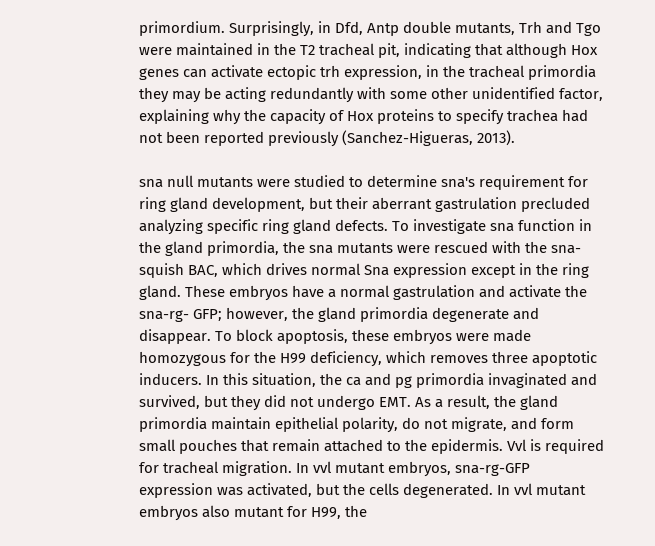primordium. Surprisingly, in Dfd, Antp double mutants, Trh and Tgo were maintained in the T2 tracheal pit, indicating that although Hox genes can activate ectopic trh expression, in the tracheal primordia they may be acting redundantly with some other unidentified factor, explaining why the capacity of Hox proteins to specify trachea had not been reported previously (Sanchez-Higueras, 2013).

sna null mutants were studied to determine sna's requirement for ring gland development, but their aberrant gastrulation precluded analyzing specific ring gland defects. To investigate sna function in the gland primordia, the sna mutants were rescued with the sna-squish BAC, which drives normal Sna expression except in the ring gland. These embryos have a normal gastrulation and activate the sna-rg- GFP; however, the gland primordia degenerate and disappear. To block apoptosis, these embryos were made homozygous for the H99 deficiency, which removes three apoptotic inducers. In this situation, the ca and pg primordia invaginated and survived, but they did not undergo EMT. As a result, the gland primordia maintain epithelial polarity, do not migrate, and form small pouches that remain attached to the epidermis. Vvl is required for tracheal migration. In vvl mutant embryos, sna-rg-GFP expression was activated, but the cells degenerated. In vvl mutant embryos also mutant for H99, the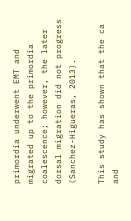primordia underwent EMT and migrated up to the primordia coalescence; however, the later dorsal migration did not progress (Sanchez-Higueras, 2013).

This study has shown that the ca and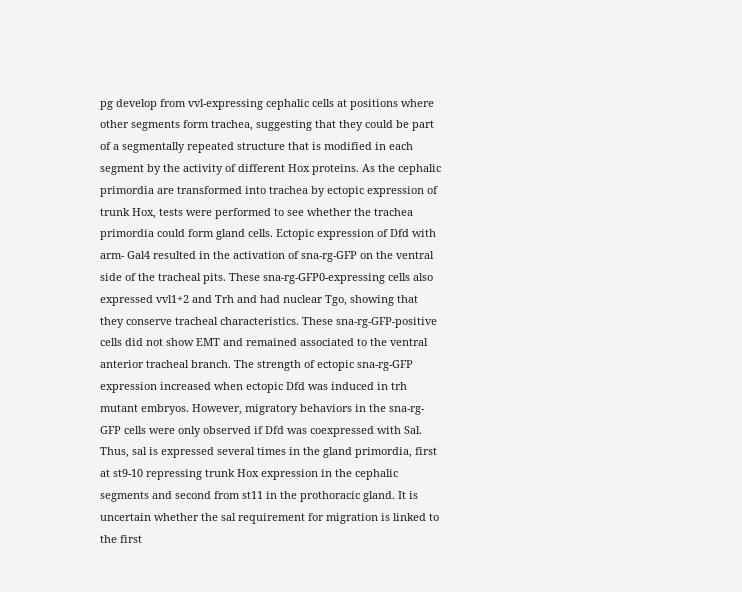pg develop from vvl-expressing cephalic cells at positions where other segments form trachea, suggesting that they could be part of a segmentally repeated structure that is modified in each segment by the activity of different Hox proteins. As the cephalic primordia are transformed into trachea by ectopic expression of trunk Hox, tests were performed to see whether the trachea primordia could form gland cells. Ectopic expression of Dfd with arm- Gal4 resulted in the activation of sna-rg-GFP on the ventral side of the tracheal pits. These sna-rg-GFP0-expressing cells also expressed vvl1+2 and Trh and had nuclear Tgo, showing that they conserve tracheal characteristics. These sna-rg-GFP-positive cells did not show EMT and remained associated to the ventral anterior tracheal branch. The strength of ectopic sna-rg-GFP expression increased when ectopic Dfd was induced in trh mutant embryos. However, migratory behaviors in the sna-rg-GFP cells were only observed if Dfd was coexpressed with Sal. Thus, sal is expressed several times in the gland primordia, first at st9-10 repressing trunk Hox expression in the cephalic segments and second from st11 in the prothoracic gland. It is uncertain whether the sal requirement for migration is linked to the first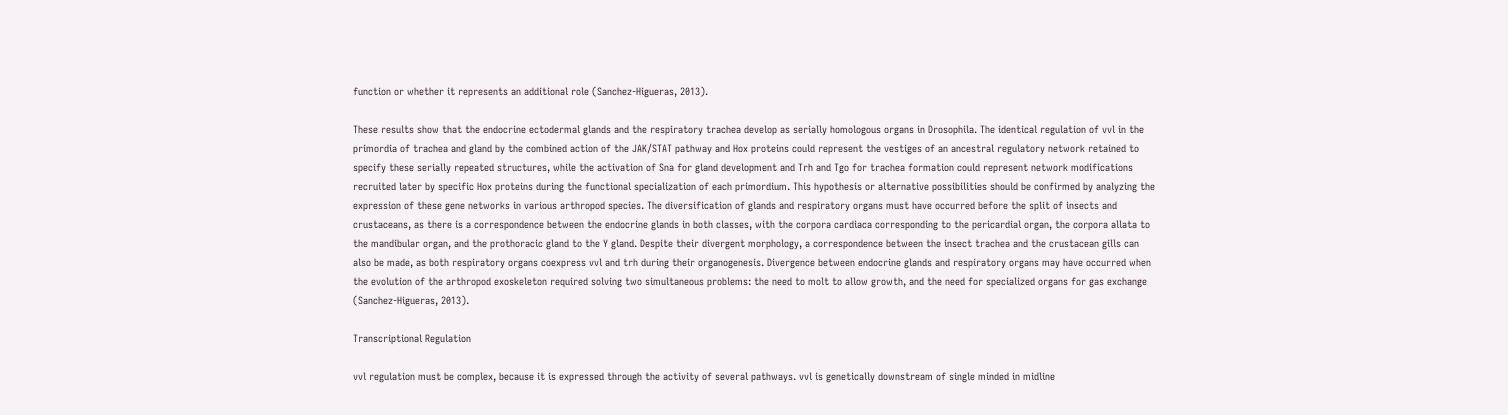function or whether it represents an additional role (Sanchez-Higueras, 2013).

These results show that the endocrine ectodermal glands and the respiratory trachea develop as serially homologous organs in Drosophila. The identical regulation of vvl in the primordia of trachea and gland by the combined action of the JAK/STAT pathway and Hox proteins could represent the vestiges of an ancestral regulatory network retained to specify these serially repeated structures, while the activation of Sna for gland development and Trh and Tgo for trachea formation could represent network modifications recruited later by specific Hox proteins during the functional specialization of each primordium. This hypothesis or alternative possibilities should be confirmed by analyzing the expression of these gene networks in various arthropod species. The diversification of glands and respiratory organs must have occurred before the split of insects and crustaceans, as there is a correspondence between the endocrine glands in both classes, with the corpora cardiaca corresponding to the pericardial organ, the corpora allata to the mandibular organ, and the prothoracic gland to the Y gland. Despite their divergent morphology, a correspondence between the insect trachea and the crustacean gills can also be made, as both respiratory organs coexpress vvl and trh during their organogenesis. Divergence between endocrine glands and respiratory organs may have occurred when the evolution of the arthropod exoskeleton required solving two simultaneous problems: the need to molt to allow growth, and the need for specialized organs for gas exchange (Sanchez-Higueras, 2013).

Transcriptional Regulation

vvl regulation must be complex, because it is expressed through the activity of several pathways. vvl is genetically downstream of single minded in midline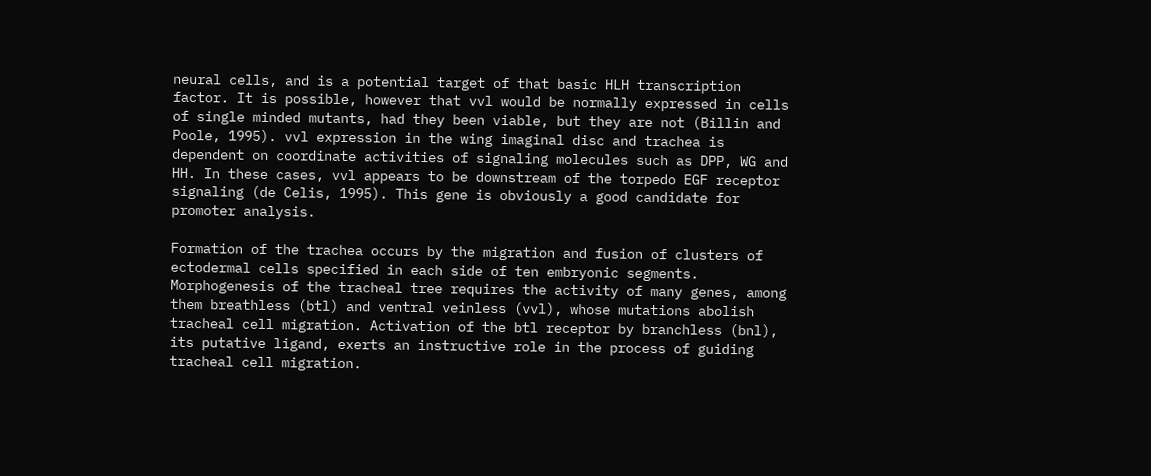neural cells, and is a potential target of that basic HLH transcription factor. It is possible, however that vvl would be normally expressed in cells of single minded mutants, had they been viable, but they are not (Billin and Poole, 1995). vvl expression in the wing imaginal disc and trachea is dependent on coordinate activities of signaling molecules such as DPP, WG and HH. In these cases, vvl appears to be downstream of the torpedo EGF receptor signaling (de Celis, 1995). This gene is obviously a good candidate for promoter analysis.

Formation of the trachea occurs by the migration and fusion of clusters of ectodermal cells specified in each side of ten embryonic segments. Morphogenesis of the tracheal tree requires the activity of many genes, among them breathless (btl) and ventral veinless (vvl), whose mutations abolish tracheal cell migration. Activation of the btl receptor by branchless (bnl), its putative ligand, exerts an instructive role in the process of guiding tracheal cell migration.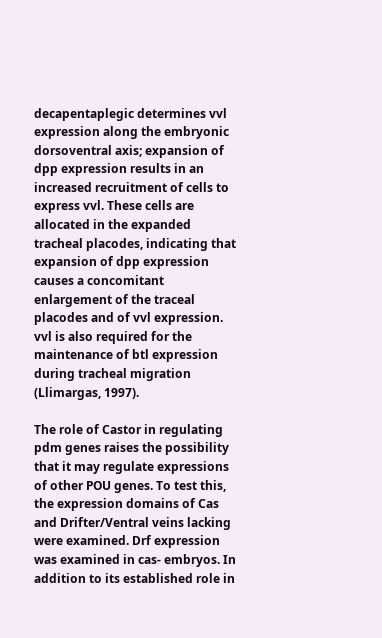decapentaplegic determines vvl expression along the embryonic dorsoventral axis; expansion of dpp expression results in an increased recruitment of cells to express vvl. These cells are allocated in the expanded tracheal placodes, indicating that expansion of dpp expression causes a concomitant enlargement of the traceal placodes and of vvl expression. vvl is also required for the maintenance of btl expression during tracheal migration (Llimargas, 1997).

The role of Castor in regulating pdm genes raises the possibility that it may regulate expressions of other POU genes. To test this, the expression domains of Cas and Drifter/Ventral veins lacking were examined. Drf expression was examined in cas- embryos. In addition to its established role in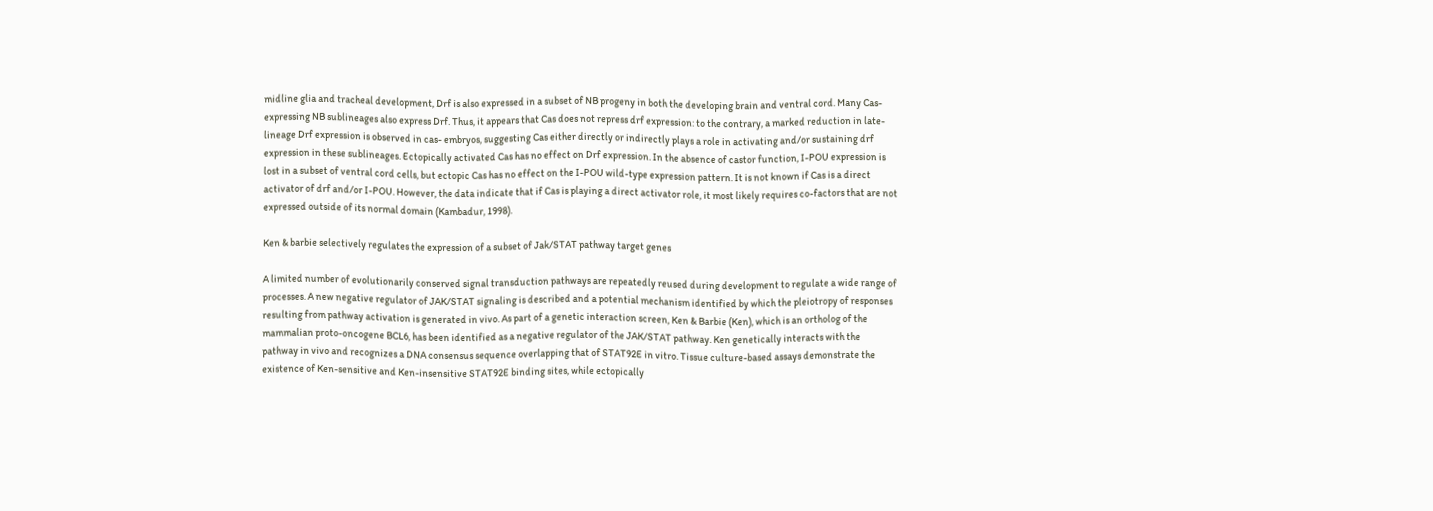midline glia and tracheal development, Drf is also expressed in a subset of NB progeny in both the developing brain and ventral cord. Many Cas-expressing NB sublineages also express Drf. Thus, it appears that Cas does not repress drf expression: to the contrary, a marked reduction in late-lineage Drf expression is observed in cas- embryos, suggesting Cas either directly or indirectly plays a role in activating and/or sustaining drf expression in these sublineages. Ectopically activated Cas has no effect on Drf expression. In the absence of castor function, I-POU expression is lost in a subset of ventral cord cells, but ectopic Cas has no effect on the I-POU wild-type expression pattern. It is not known if Cas is a direct activator of drf and/or I-POU. However, the data indicate that if Cas is playing a direct activator role, it most likely requires co-factors that are not expressed outside of its normal domain (Kambadur, 1998).

Ken & barbie selectively regulates the expression of a subset of Jak/STAT pathway target genes

A limited number of evolutionarily conserved signal transduction pathways are repeatedly reused during development to regulate a wide range of processes. A new negative regulator of JAK/STAT signaling is described and a potential mechanism identified by which the pleiotropy of responses resulting from pathway activation is generated in vivo. As part of a genetic interaction screen, Ken & Barbie (Ken), which is an ortholog of the mammalian proto-oncogene BCL6, has been identified as a negative regulator of the JAK/STAT pathway. Ken genetically interacts with the pathway in vivo and recognizes a DNA consensus sequence overlapping that of STAT92E in vitro. Tissue culture-based assays demonstrate the existence of Ken-sensitive and Ken-insensitive STAT92E binding sites, while ectopically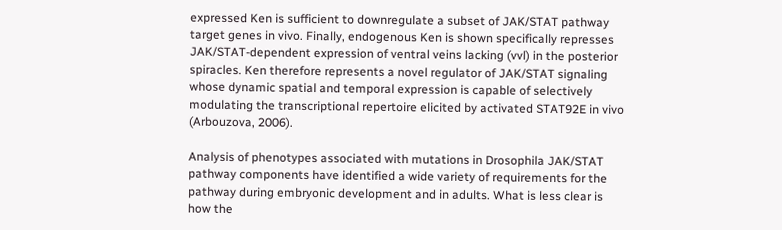expressed Ken is sufficient to downregulate a subset of JAK/STAT pathway target genes in vivo. Finally, endogenous Ken is shown specifically represses JAK/STAT-dependent expression of ventral veins lacking (vvl) in the posterior spiracles. Ken therefore represents a novel regulator of JAK/STAT signaling whose dynamic spatial and temporal expression is capable of selectively modulating the transcriptional repertoire elicited by activated STAT92E in vivo (Arbouzova, 2006).

Analysis of phenotypes associated with mutations in Drosophila JAK/STAT pathway components have identified a wide variety of requirements for the pathway during embryonic development and in adults. What is less clear is how the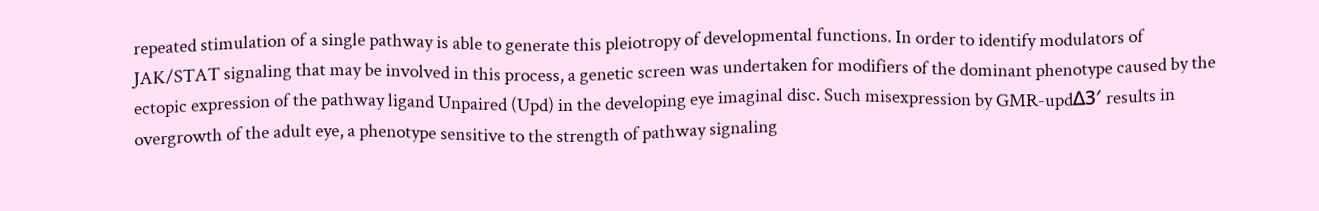repeated stimulation of a single pathway is able to generate this pleiotropy of developmental functions. In order to identify modulators of JAK/STAT signaling that may be involved in this process, a genetic screen was undertaken for modifiers of the dominant phenotype caused by the ectopic expression of the pathway ligand Unpaired (Upd) in the developing eye imaginal disc. Such misexpression by GMR-updΔ3′ results in overgrowth of the adult eye, a phenotype sensitive to the strength of pathway signaling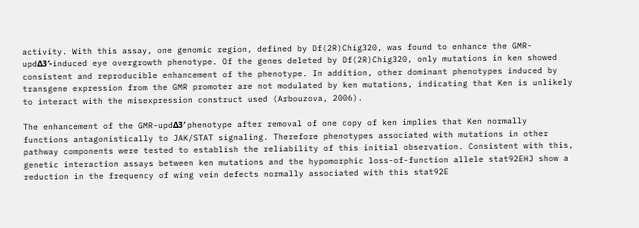activity. With this assay, one genomic region, defined by Df(2R)Chig320, was found to enhance the GMR-updΔ3′-induced eye overgrowth phenotype. Of the genes deleted by Df(2R)Chig320, only mutations in ken showed consistent and reproducible enhancement of the phenotype. In addition, other dominant phenotypes induced by transgene expression from the GMR promoter are not modulated by ken mutations, indicating that Ken is unlikely to interact with the misexpression construct used (Arbouzova, 2006).

The enhancement of the GMR-updΔ3′ phenotype after removal of one copy of ken implies that Ken normally functions antagonistically to JAK/STAT signaling. Therefore phenotypes associated with mutations in other pathway components were tested to establish the reliability of this initial observation. Consistent with this, genetic interaction assays between ken mutations and the hypomorphic loss-of-function allele stat92EHJ show a reduction in the frequency of wing vein defects normally associated with this stat92E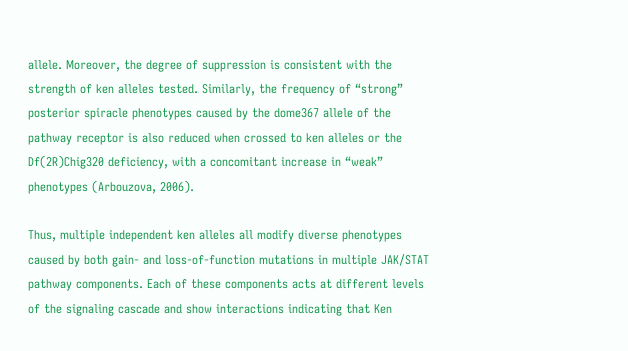allele. Moreover, the degree of suppression is consistent with the strength of ken alleles tested. Similarly, the frequency of “strong” posterior spiracle phenotypes caused by the dome367 allele of the pathway receptor is also reduced when crossed to ken alleles or the Df(2R)Chig320 deficiency, with a concomitant increase in “weak” phenotypes (Arbouzova, 2006).

Thus, multiple independent ken alleles all modify diverse phenotypes caused by both gain- and loss-of-function mutations in multiple JAK/STAT pathway components. Each of these components acts at different levels of the signaling cascade and show interactions indicating that Ken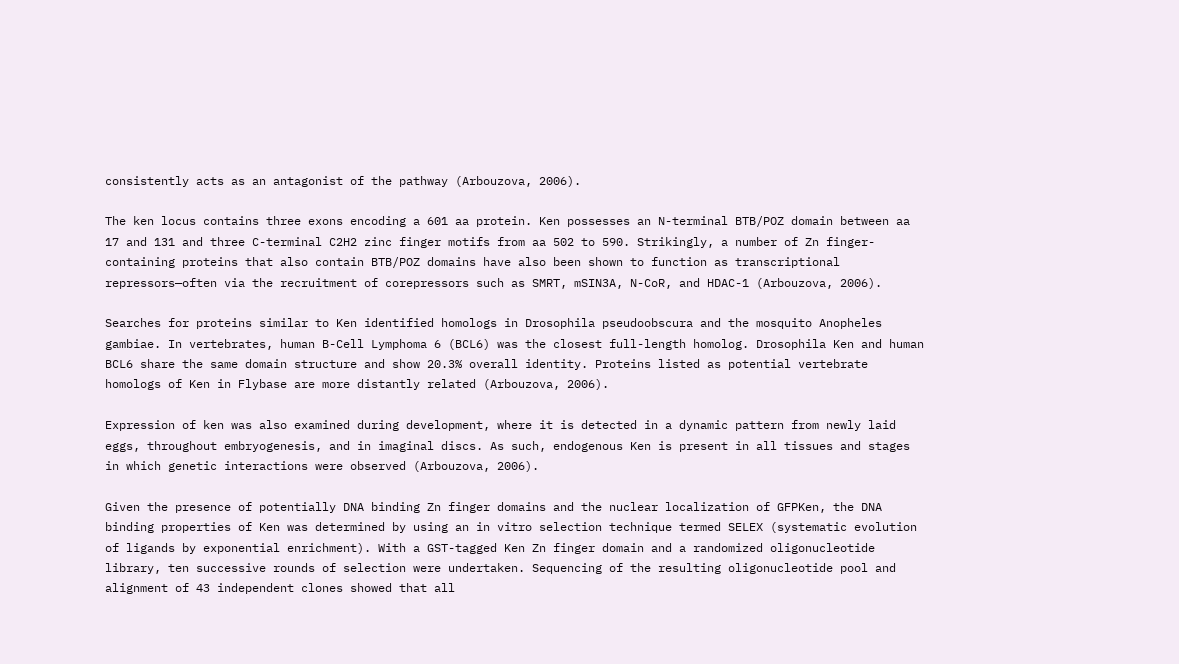consistently acts as an antagonist of the pathway (Arbouzova, 2006).

The ken locus contains three exons encoding a 601 aa protein. Ken possesses an N-terminal BTB/POZ domain between aa 17 and 131 and three C-terminal C2H2 zinc finger motifs from aa 502 to 590. Strikingly, a number of Zn finger-containing proteins that also contain BTB/POZ domains have also been shown to function as transcriptional repressors—often via the recruitment of corepressors such as SMRT, mSIN3A, N-CoR, and HDAC-1 (Arbouzova, 2006).

Searches for proteins similar to Ken identified homologs in Drosophila pseudoobscura and the mosquito Anopheles gambiae. In vertebrates, human B-Cell Lymphoma 6 (BCL6) was the closest full-length homolog. Drosophila Ken and human BCL6 share the same domain structure and show 20.3% overall identity. Proteins listed as potential vertebrate homologs of Ken in Flybase are more distantly related (Arbouzova, 2006).

Expression of ken was also examined during development, where it is detected in a dynamic pattern from newly laid eggs, throughout embryogenesis, and in imaginal discs. As such, endogenous Ken is present in all tissues and stages in which genetic interactions were observed (Arbouzova, 2006).

Given the presence of potentially DNA binding Zn finger domains and the nuclear localization of GFPKen, the DNA binding properties of Ken was determined by using an in vitro selection technique termed SELEX (systematic evolution of ligands by exponential enrichment). With a GST-tagged Ken Zn finger domain and a randomized oligonucleotide library, ten successive rounds of selection were undertaken. Sequencing of the resulting oligonucleotide pool and alignment of 43 independent clones showed that all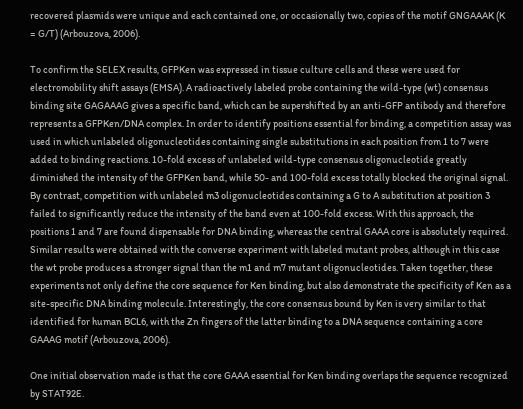recovered plasmids were unique and each contained one, or occasionally two, copies of the motif GNGAAAK (K = G/T) (Arbouzova, 2006).

To confirm the SELEX results, GFPKen was expressed in tissue culture cells and these were used for electromobility shift assays (EMSA). A radioactively labeled probe containing the wild-type (wt) consensus binding site GAGAAAG gives a specific band, which can be supershifted by an anti-GFP antibody and therefore represents a GFPKen/DNA complex. In order to identify positions essential for binding, a competition assay was used in which unlabeled oligonucleotides containing single substitutions in each position from 1 to 7 were added to binding reactions. 10-fold excess of unlabeled wild-type consensus oligonucleotide greatly diminished the intensity of the GFPKen band, while 50- and 100-fold excess totally blocked the original signal. By contrast, competition with unlabeled m3 oligonucleotides containing a G to A substitution at position 3 failed to significantly reduce the intensity of the band even at 100-fold excess. With this approach, the positions 1 and 7 are found dispensable for DNA binding, whereas the central GAAA core is absolutely required. Similar results were obtained with the converse experiment with labeled mutant probes, although in this case the wt probe produces a stronger signal than the m1 and m7 mutant oligonucleotides. Taken together, these experiments not only define the core sequence for Ken binding, but also demonstrate the specificity of Ken as a site-specific DNA binding molecule. Interestingly, the core consensus bound by Ken is very similar to that identified for human BCL6, with the Zn fingers of the latter binding to a DNA sequence containing a core GAAAG motif (Arbouzova, 2006).

One initial observation made is that the core GAAA essential for Ken binding overlaps the sequence recognized by STAT92E.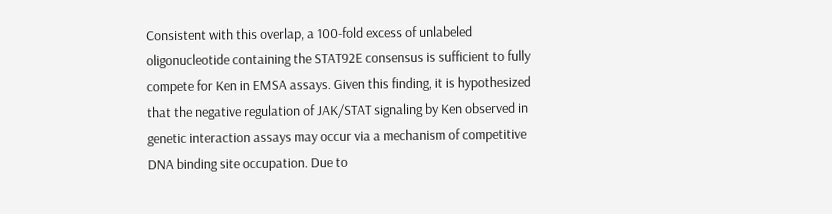Consistent with this overlap, a 100-fold excess of unlabeled oligonucleotide containing the STAT92E consensus is sufficient to fully compete for Ken in EMSA assays. Given this finding, it is hypothesized that the negative regulation of JAK/STAT signaling by Ken observed in genetic interaction assays may occur via a mechanism of competitive DNA binding site occupation. Due to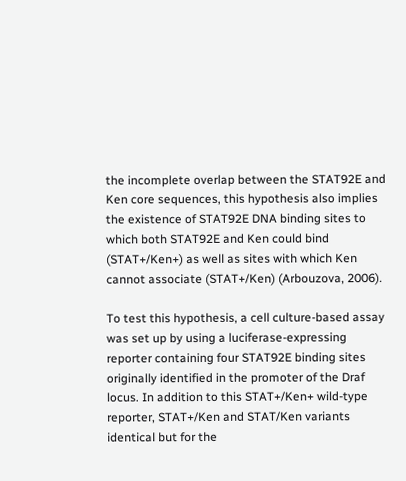the incomplete overlap between the STAT92E and Ken core sequences, this hypothesis also implies the existence of STAT92E DNA binding sites to which both STAT92E and Ken could bind (STAT+/Ken+) as well as sites with which Ken cannot associate (STAT+/Ken) (Arbouzova, 2006).

To test this hypothesis, a cell culture-based assay was set up by using a luciferase-expressing reporter containing four STAT92E binding sites originally identified in the promoter of the Draf locus. In addition to this STAT+/Ken+ wild-type reporter, STAT+/Ken and STAT/Ken variants identical but for the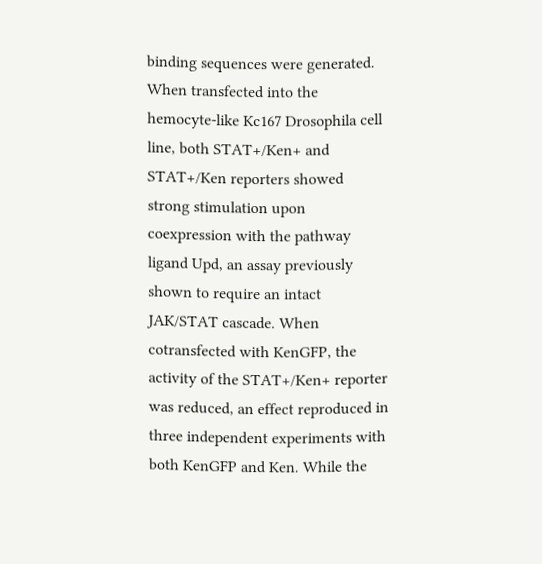binding sequences were generated. When transfected into the hemocyte-like Kc167 Drosophila cell line, both STAT+/Ken+ and STAT+/Ken reporters showed strong stimulation upon coexpression with the pathway ligand Upd, an assay previously shown to require an intact JAK/STAT cascade. When cotransfected with KenGFP, the activity of the STAT+/Ken+ reporter was reduced, an effect reproduced in three independent experiments with both KenGFP and Ken. While the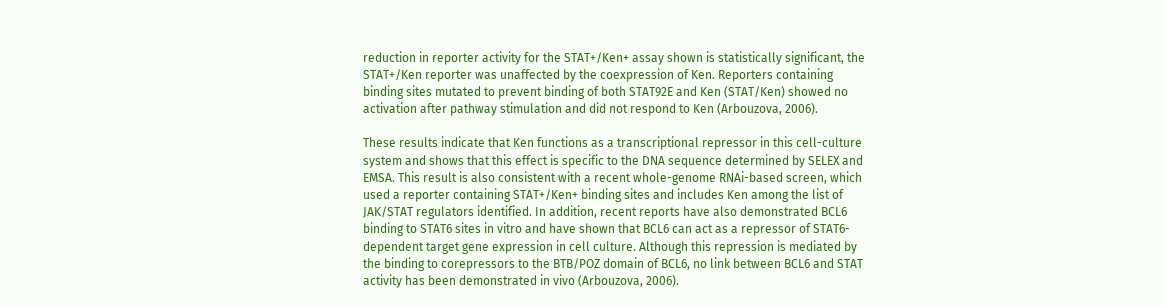reduction in reporter activity for the STAT+/Ken+ assay shown is statistically significant, the STAT+/Ken reporter was unaffected by the coexpression of Ken. Reporters containing binding sites mutated to prevent binding of both STAT92E and Ken (STAT/Ken) showed no activation after pathway stimulation and did not respond to Ken (Arbouzova, 2006).

These results indicate that Ken functions as a transcriptional repressor in this cell-culture system and shows that this effect is specific to the DNA sequence determined by SELEX and EMSA. This result is also consistent with a recent whole-genome RNAi-based screen, which used a reporter containing STAT+/Ken+ binding sites and includes Ken among the list of JAK/STAT regulators identified. In addition, recent reports have also demonstrated BCL6 binding to STAT6 sites in vitro and have shown that BCL6 can act as a repressor of STAT6-dependent target gene expression in cell culture. Although this repression is mediated by the binding to corepressors to the BTB/POZ domain of BCL6, no link between BCL6 and STAT activity has been demonstrated in vivo (Arbouzova, 2006).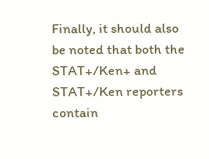Finally, it should also be noted that both the STAT+/Ken+ and STAT+/Ken reporters contain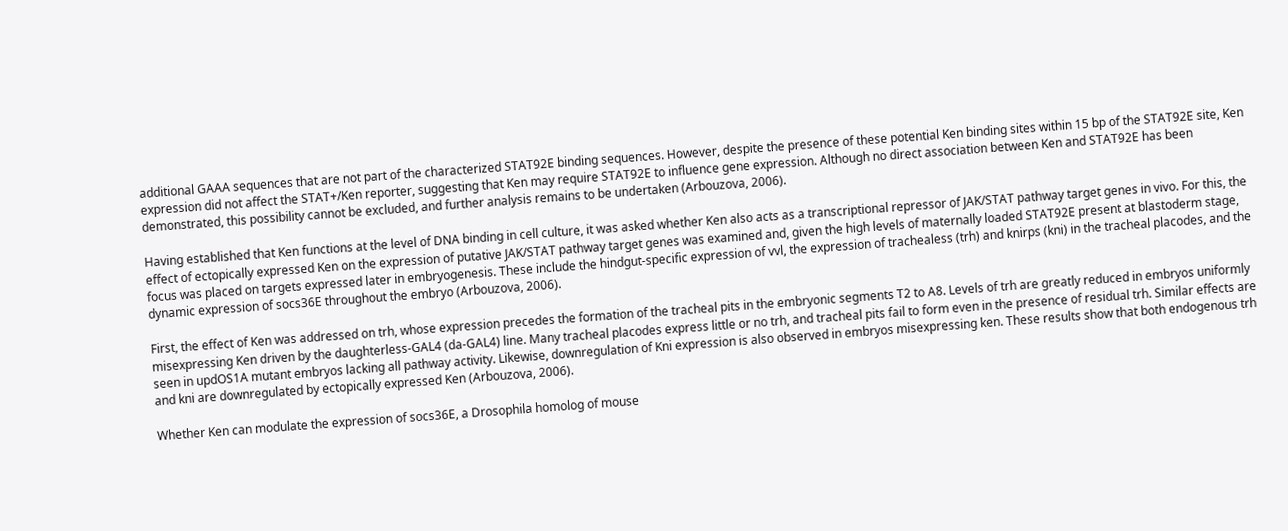additional GAAA sequences that are not part of the characterized STAT92E binding sequences. However, despite the presence of these potential Ken binding sites within 15 bp of the STAT92E site, Ken expression did not affect the STAT+/Ken reporter, suggesting that Ken may require STAT92E to influence gene expression. Although no direct association between Ken and STAT92E has been demonstrated, this possibility cannot be excluded, and further analysis remains to be undertaken (Arbouzova, 2006).

Having established that Ken functions at the level of DNA binding in cell culture, it was asked whether Ken also acts as a transcriptional repressor of JAK/STAT pathway target genes in vivo. For this, the effect of ectopically expressed Ken on the expression of putative JAK/STAT pathway target genes was examined and, given the high levels of maternally loaded STAT92E present at blastoderm stage, focus was placed on targets expressed later in embryogenesis. These include the hindgut-specific expression of vvl, the expression of trachealess (trh) and knirps (kni) in the tracheal placodes, and the dynamic expression of socs36E throughout the embryo (Arbouzova, 2006).

First, the effect of Ken was addressed on trh, whose expression precedes the formation of the tracheal pits in the embryonic segments T2 to A8. Levels of trh are greatly reduced in embryos uniformly misexpressing Ken driven by the daughterless-GAL4 (da-GAL4) line. Many tracheal placodes express little or no trh, and tracheal pits fail to form even in the presence of residual trh. Similar effects are seen in updOS1A mutant embryos lacking all pathway activity. Likewise, downregulation of Kni expression is also observed in embryos misexpressing ken. These results show that both endogenous trh and kni are downregulated by ectopically expressed Ken (Arbouzova, 2006).

Whether Ken can modulate the expression of socs36E, a Drosophila homolog of mouse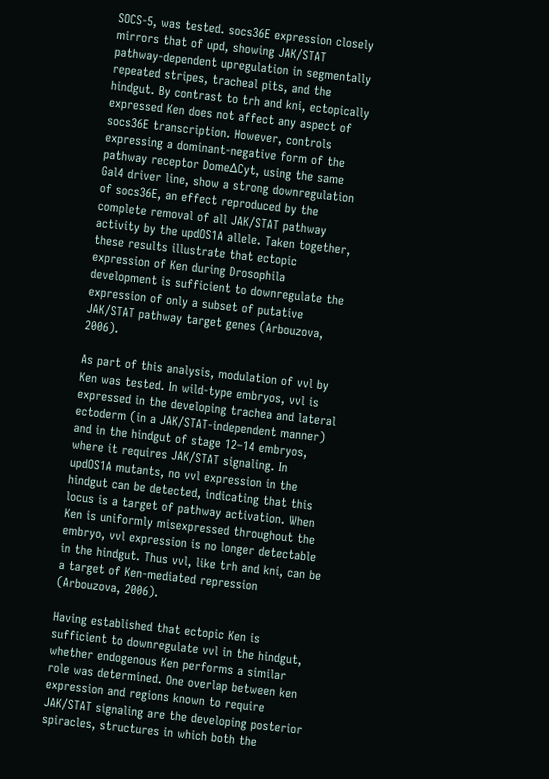SOCS-5, was tested. socs36E expression closely mirrors that of upd, showing JAK/STAT pathway-dependent upregulation in segmentally repeated stripes, tracheal pits, and the hindgut. By contrast to trh and kni, ectopically expressed Ken does not affect any aspect of socs36E transcription. However, controls expressing a dominant-negative form of the pathway receptor DomeΔCyt, using the same Gal4 driver line, show a strong downregulation of socs36E, an effect reproduced by the complete removal of all JAK/STAT pathway activity by the updOS1A allele. Taken together, these results illustrate that ectopic expression of Ken during Drosophila development is sufficient to downregulate the expression of only a subset of putative JAK/STAT pathway target genes (Arbouzova, 2006).

As part of this analysis, modulation of vvl by Ken was tested. In wild-type embryos, vvl is expressed in the developing trachea and lateral ectoderm (in a JAK/STAT-independent manner) and in the hindgut of stage 12–14 embryos, where it requires JAK/STAT signaling. In updOS1A mutants, no vvl expression in the hindgut can be detected, indicating that this locus is a target of pathway activation. When Ken is uniformly misexpressed throughout the embryo, vvl expression is no longer detectable in the hindgut. Thus vvl, like trh and kni, can be a target of Ken-mediated repression (Arbouzova, 2006).

Having established that ectopic Ken is sufficient to downregulate vvl in the hindgut, whether endogenous Ken performs a similar role was determined. One overlap between ken expression and regions known to require JAK/STAT signaling are the developing posterior spiracles, structures in which both the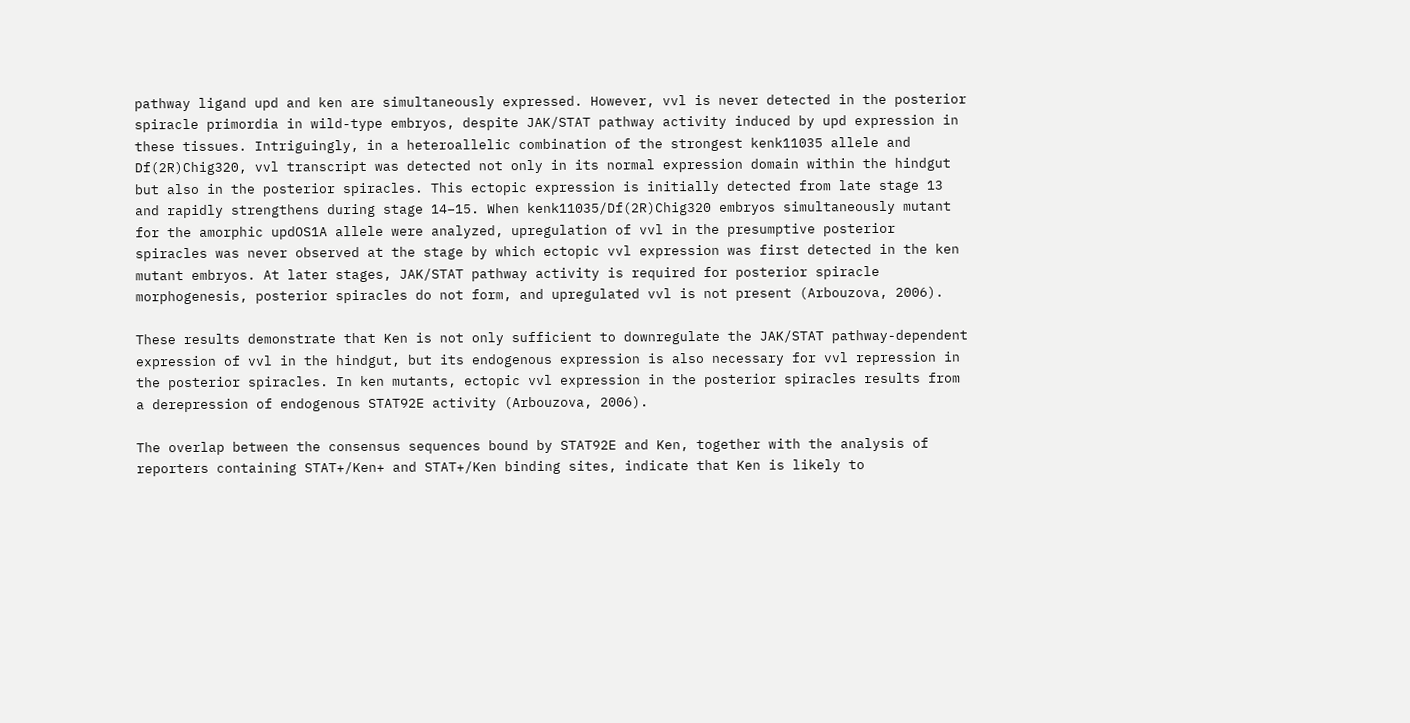pathway ligand upd and ken are simultaneously expressed. However, vvl is never detected in the posterior spiracle primordia in wild-type embryos, despite JAK/STAT pathway activity induced by upd expression in these tissues. Intriguingly, in a heteroallelic combination of the strongest kenk11035 allele and Df(2R)Chig320, vvl transcript was detected not only in its normal expression domain within the hindgut but also in the posterior spiracles. This ectopic expression is initially detected from late stage 13 and rapidly strengthens during stage 14–15. When kenk11035/Df(2R)Chig320 embryos simultaneously mutant for the amorphic updOS1A allele were analyzed, upregulation of vvl in the presumptive posterior spiracles was never observed at the stage by which ectopic vvl expression was first detected in the ken mutant embryos. At later stages, JAK/STAT pathway activity is required for posterior spiracle morphogenesis, posterior spiracles do not form, and upregulated vvl is not present (Arbouzova, 2006).

These results demonstrate that Ken is not only sufficient to downregulate the JAK/STAT pathway-dependent expression of vvl in the hindgut, but its endogenous expression is also necessary for vvl repression in the posterior spiracles. In ken mutants, ectopic vvl expression in the posterior spiracles results from a derepression of endogenous STAT92E activity (Arbouzova, 2006).

The overlap between the consensus sequences bound by STAT92E and Ken, together with the analysis of reporters containing STAT+/Ken+ and STAT+/Ken binding sites, indicate that Ken is likely to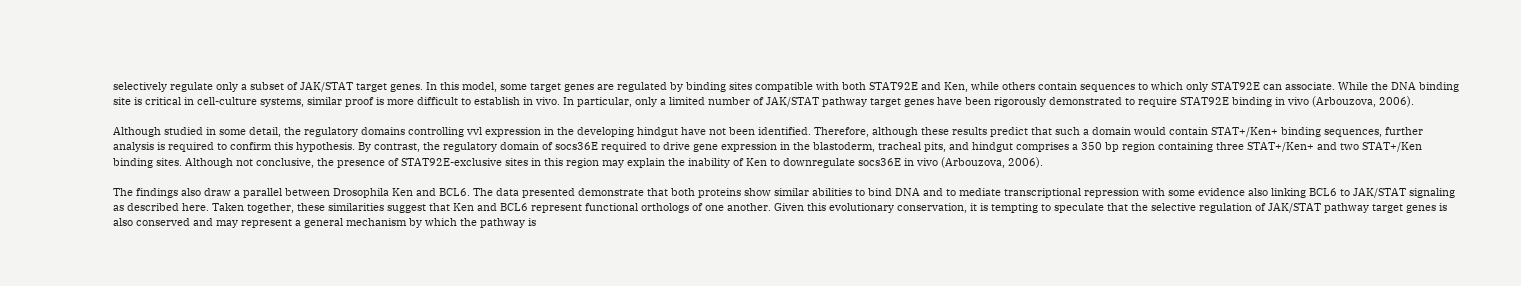selectively regulate only a subset of JAK/STAT target genes. In this model, some target genes are regulated by binding sites compatible with both STAT92E and Ken, while others contain sequences to which only STAT92E can associate. While the DNA binding site is critical in cell-culture systems, similar proof is more difficult to establish in vivo. In particular, only a limited number of JAK/STAT pathway target genes have been rigorously demonstrated to require STAT92E binding in vivo (Arbouzova, 2006).

Although studied in some detail, the regulatory domains controlling vvl expression in the developing hindgut have not been identified. Therefore, although these results predict that such a domain would contain STAT+/Ken+ binding sequences, further analysis is required to confirm this hypothesis. By contrast, the regulatory domain of socs36E required to drive gene expression in the blastoderm, tracheal pits, and hindgut comprises a 350 bp region containing three STAT+/Ken+ and two STAT+/Ken binding sites. Although not conclusive, the presence of STAT92E-exclusive sites in this region may explain the inability of Ken to downregulate socs36E in vivo (Arbouzova, 2006).

The findings also draw a parallel between Drosophila Ken and BCL6. The data presented demonstrate that both proteins show similar abilities to bind DNA and to mediate transcriptional repression with some evidence also linking BCL6 to JAK/STAT signaling as described here. Taken together, these similarities suggest that Ken and BCL6 represent functional orthologs of one another. Given this evolutionary conservation, it is tempting to speculate that the selective regulation of JAK/STAT pathway target genes is also conserved and may represent a general mechanism by which the pathway is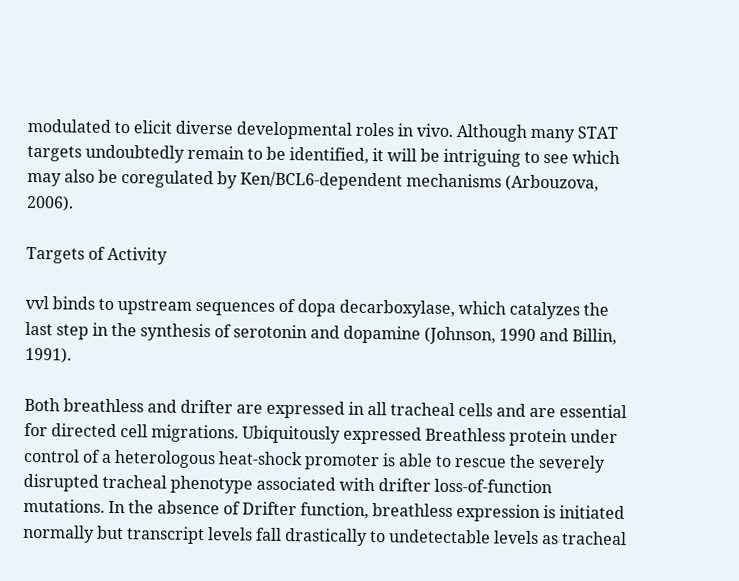modulated to elicit diverse developmental roles in vivo. Although many STAT targets undoubtedly remain to be identified, it will be intriguing to see which may also be coregulated by Ken/BCL6-dependent mechanisms (Arbouzova, 2006).

Targets of Activity

vvl binds to upstream sequences of dopa decarboxylase, which catalyzes the last step in the synthesis of serotonin and dopamine (Johnson, 1990 and Billin, 1991).

Both breathless and drifter are expressed in all tracheal cells and are essential for directed cell migrations. Ubiquitously expressed Breathless protein under control of a heterologous heat-shock promoter is able to rescue the severely disrupted tracheal phenotype associated with drifter loss-of-function mutations. In the absence of Drifter function, breathless expression is initiated normally but transcript levels fall drastically to undetectable levels as tracheal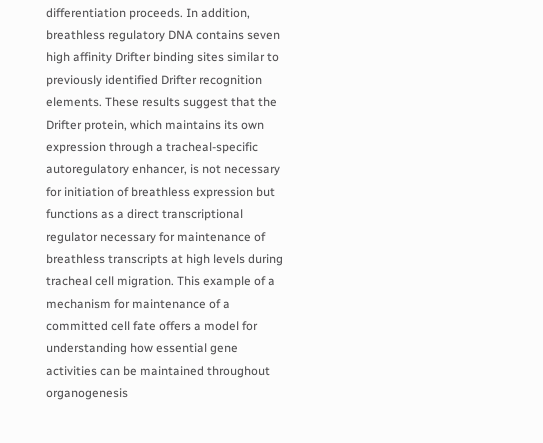differentiation proceeds. In addition, breathless regulatory DNA contains seven high affinity Drifter binding sites similar to previously identified Drifter recognition elements. These results suggest that the Drifter protein, which maintains its own expression through a tracheal-specific autoregulatory enhancer, is not necessary for initiation of breathless expression but functions as a direct transcriptional regulator necessary for maintenance of breathless transcripts at high levels during tracheal cell migration. This example of a mechanism for maintenance of a committed cell fate offers a model for understanding how essential gene activities can be maintained throughout organogenesis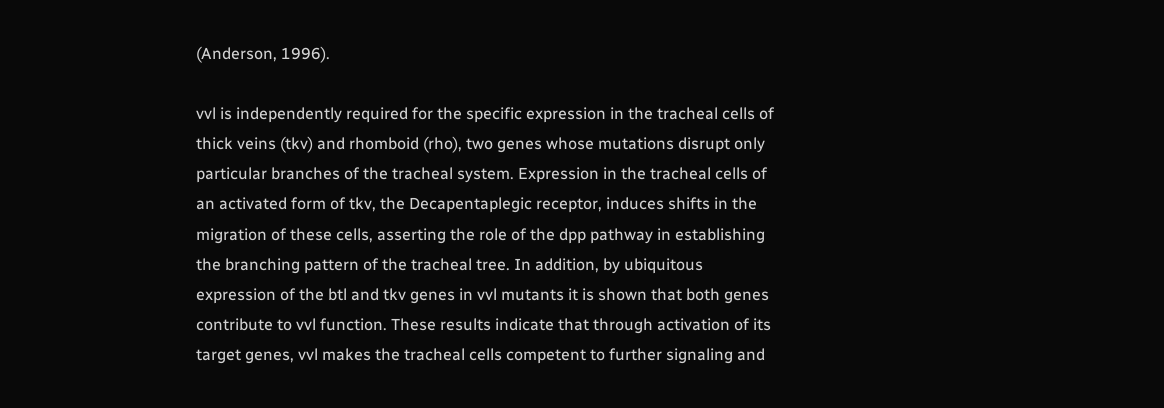(Anderson, 1996).

vvl is independently required for the specific expression in the tracheal cells of thick veins (tkv) and rhomboid (rho), two genes whose mutations disrupt only particular branches of the tracheal system. Expression in the tracheal cells of an activated form of tkv, the Decapentaplegic receptor, induces shifts in the migration of these cells, asserting the role of the dpp pathway in establishing the branching pattern of the tracheal tree. In addition, by ubiquitous expression of the btl and tkv genes in vvl mutants it is shown that both genes contribute to vvl function. These results indicate that through activation of its target genes, vvl makes the tracheal cells competent to further signaling and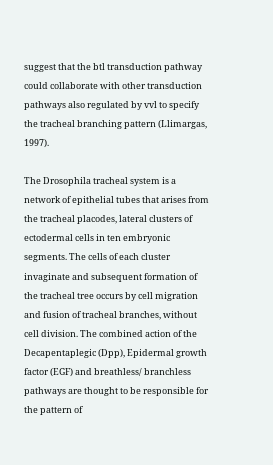suggest that the btl transduction pathway could collaborate with other transduction pathways also regulated by vvl to specify the tracheal branching pattern (Llimargas, 1997).

The Drosophila tracheal system is a network of epithelial tubes that arises from the tracheal placodes, lateral clusters of ectodermal cells in ten embryonic segments. The cells of each cluster invaginate and subsequent formation of the tracheal tree occurs by cell migration and fusion of tracheal branches, without cell division. The combined action of the Decapentaplegic (Dpp), Epidermal growth factor (EGF) and breathless/ branchless pathways are thought to be responsible for the pattern of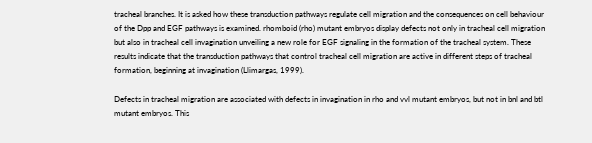tracheal branches. It is asked how these transduction pathways regulate cell migration and the consequences on cell behaviour of the Dpp and EGF pathways is examined. rhomboid (rho) mutant embryos display defects not only in tracheal cell migration but also in tracheal cell invagination unveiling a new role for EGF signaling in the formation of the tracheal system. These results indicate that the transduction pathways that control tracheal cell migration are active in different steps of tracheal formation, beginning at invagination (Llimargas, 1999).

Defects in tracheal migration are associated with defects in invagination in rho and vvl mutant embryos, but not in bnl and btl mutant embryos. This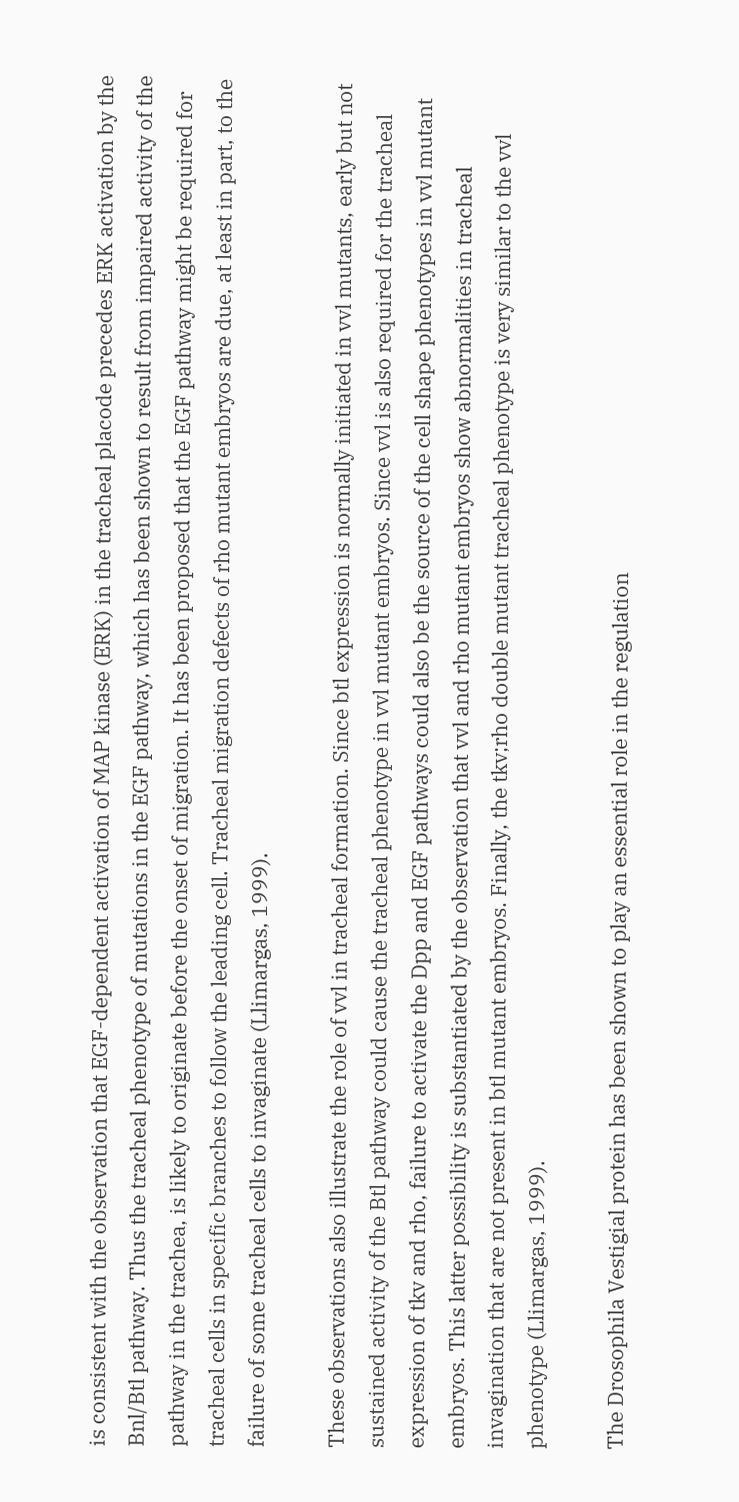is consistent with the observation that EGF-dependent activation of MAP kinase (ERK) in the tracheal placode precedes ERK activation by the Bnl/Btl pathway. Thus the tracheal phenotype of mutations in the EGF pathway, which has been shown to result from impaired activity of the pathway in the trachea, is likely to originate before the onset of migration. It has been proposed that the EGF pathway might be required for tracheal cells in specific branches to follow the leading cell. Tracheal migration defects of rho mutant embryos are due, at least in part, to the failure of some tracheal cells to invaginate (Llimargas, 1999).

These observations also illustrate the role of vvl in tracheal formation. Since btl expression is normally initiated in vvl mutants, early but not sustained activity of the Btl pathway could cause the tracheal phenotype in vvl mutant embryos. Since vvl is also required for the tracheal expression of tkv and rho, failure to activate the Dpp and EGF pathways could also be the source of the cell shape phenotypes in vvl mutant embryos. This latter possibility is substantiated by the observation that vvl and rho mutant embryos show abnormalities in tracheal invagination that are not present in btl mutant embryos. Finally, the tkv;rho double mutant tracheal phenotype is very similar to the vvl phenotype (Llimargas, 1999).

The Drosophila Vestigial protein has been shown to play an essential role in the regulation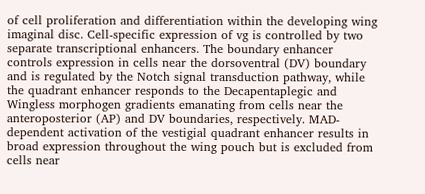of cell proliferation and differentiation within the developing wing imaginal disc. Cell-specific expression of vg is controlled by two separate transcriptional enhancers. The boundary enhancer controls expression in cells near the dorsoventral (DV) boundary and is regulated by the Notch signal transduction pathway, while the quadrant enhancer responds to the Decapentaplegic and Wingless morphogen gradients emanating from cells near the anteroposterior (AP) and DV boundaries, respectively. MAD-dependent activation of the vestigial quadrant enhancer results in broad expression throughout the wing pouch but is excluded from cells near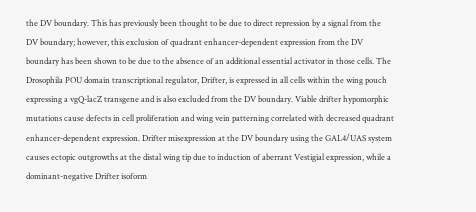the DV boundary. This has previously been thought to be due to direct repression by a signal from the DV boundary; however, this exclusion of quadrant enhancer-dependent expression from the DV boundary has been shown to be due to the absence of an additional essential activator in those cells. The Drosophila POU domain transcriptional regulator, Drifter, is expressed in all cells within the wing pouch expressing a vgQ-lacZ transgene and is also excluded from the DV boundary. Viable drifter hypomorphic mutations cause defects in cell proliferation and wing vein patterning correlated with decreased quadrant enhancer-dependent expression. Drifter misexpression at the DV boundary using the GAL4/UAS system causes ectopic outgrowths at the distal wing tip due to induction of aberrant Vestigial expression, while a dominant-negative Drifter isoform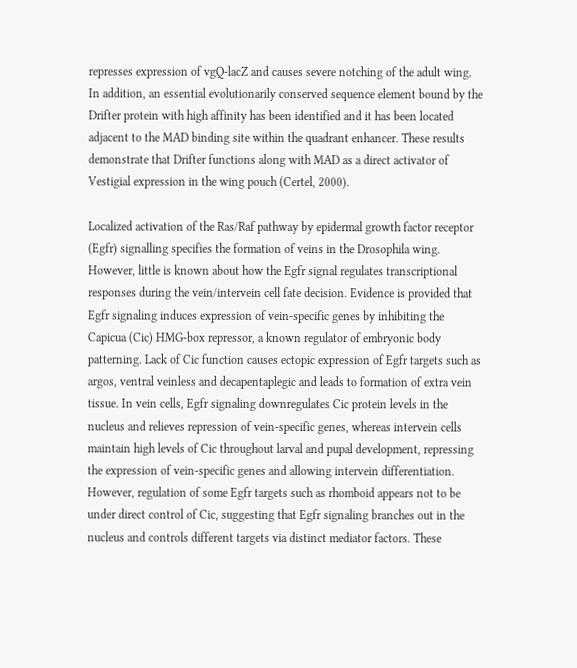represses expression of vgQ-lacZ and causes severe notching of the adult wing. In addition, an essential evolutionarily conserved sequence element bound by the Drifter protein with high affinity has been identified and it has been located adjacent to the MAD binding site within the quadrant enhancer. These results demonstrate that Drifter functions along with MAD as a direct activator of Vestigial expression in the wing pouch (Certel, 2000).

Localized activation of the Ras/Raf pathway by epidermal growth factor receptor (Egfr) signalling specifies the formation of veins in the Drosophila wing. However, little is known about how the Egfr signal regulates transcriptional responses during the vein/intervein cell fate decision. Evidence is provided that Egfr signaling induces expression of vein-specific genes by inhibiting the Capicua (Cic) HMG-box repressor, a known regulator of embryonic body patterning. Lack of Cic function causes ectopic expression of Egfr targets such as argos, ventral veinless and decapentaplegic and leads to formation of extra vein tissue. In vein cells, Egfr signaling downregulates Cic protein levels in the nucleus and relieves repression of vein-specific genes, whereas intervein cells maintain high levels of Cic throughout larval and pupal development, repressing the expression of vein-specific genes and allowing intervein differentiation. However, regulation of some Egfr targets such as rhomboid appears not to be under direct control of Cic, suggesting that Egfr signaling branches out in the nucleus and controls different targets via distinct mediator factors. These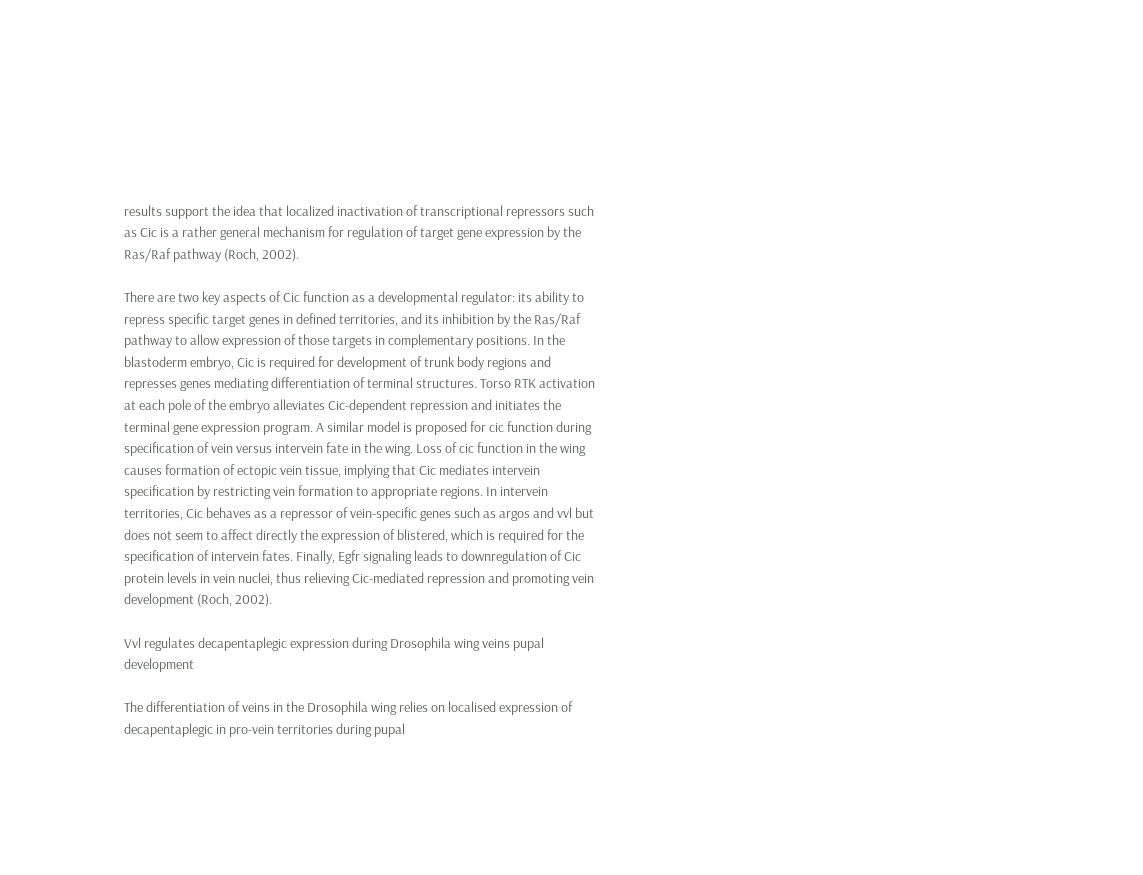results support the idea that localized inactivation of transcriptional repressors such as Cic is a rather general mechanism for regulation of target gene expression by the Ras/Raf pathway (Roch, 2002).

There are two key aspects of Cic function as a developmental regulator: its ability to repress specific target genes in defined territories, and its inhibition by the Ras/Raf pathway to allow expression of those targets in complementary positions. In the blastoderm embryo, Cic is required for development of trunk body regions and represses genes mediating differentiation of terminal structures. Torso RTK activation at each pole of the embryo alleviates Cic-dependent repression and initiates the terminal gene expression program. A similar model is proposed for cic function during specification of vein versus intervein fate in the wing. Loss of cic function in the wing causes formation of ectopic vein tissue, implying that Cic mediates intervein specification by restricting vein formation to appropriate regions. In intervein territories, Cic behaves as a repressor of vein-specific genes such as argos and vvl but does not seem to affect directly the expression of blistered, which is required for the specification of intervein fates. Finally, Egfr signaling leads to downregulation of Cic protein levels in vein nuclei, thus relieving Cic-mediated repression and promoting vein development (Roch, 2002).

Vvl regulates decapentaplegic expression during Drosophila wing veins pupal development

The differentiation of veins in the Drosophila wing relies on localised expression of decapentaplegic in pro-vein territories during pupal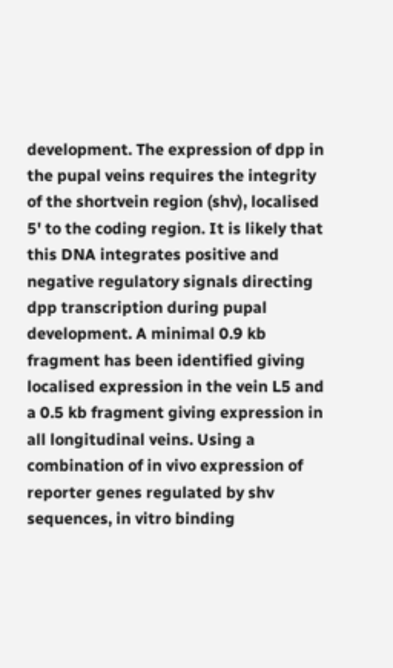development. The expression of dpp in the pupal veins requires the integrity of the shortvein region (shv), localised 5' to the coding region. It is likely that this DNA integrates positive and negative regulatory signals directing dpp transcription during pupal development. A minimal 0.9 kb fragment has been identified giving localised expression in the vein L5 and a 0.5 kb fragment giving expression in all longitudinal veins. Using a combination of in vivo expression of reporter genes regulated by shv sequences, in vitro binding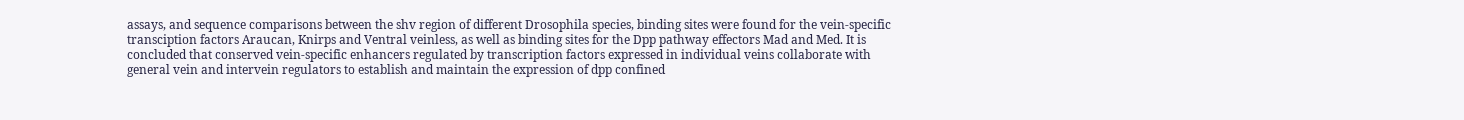assays, and sequence comparisons between the shv region of different Drosophila species, binding sites were found for the vein-specific transciption factors Araucan, Knirps and Ventral veinless, as well as binding sites for the Dpp pathway effectors Mad and Med. It is concluded that conserved vein-specific enhancers regulated by transcription factors expressed in individual veins collaborate with general vein and intervein regulators to establish and maintain the expression of dpp confined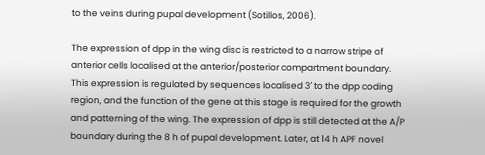to the veins during pupal development (Sotillos, 2006).

The expression of dpp in the wing disc is restricted to a narrow stripe of anterior cells localised at the anterior/posterior compartment boundary. This expression is regulated by sequences localised 3′ to the dpp coding region, and the function of the gene at this stage is required for the growth and patterning of the wing. The expression of dpp is still detected at the A/P boundary during the 8 h of pupal development. Later, at 14 h APF novel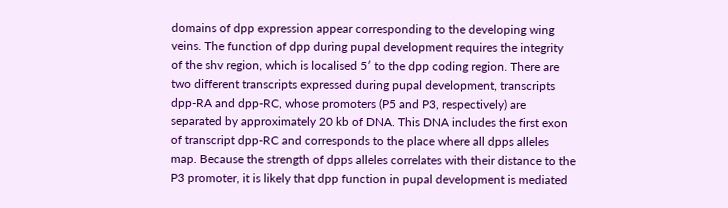domains of dpp expression appear corresponding to the developing wing veins. The function of dpp during pupal development requires the integrity of the shv region, which is localised 5′ to the dpp coding region. There are two different transcripts expressed during pupal development, transcripts dpp-RA and dpp-RC, whose promoters (P5 and P3, respectively) are separated by approximately 20 kb of DNA. This DNA includes the first exon of transcript dpp-RC and corresponds to the place where all dpps alleles map. Because the strength of dpps alleles correlates with their distance to the P3 promoter, it is likely that dpp function in pupal development is mediated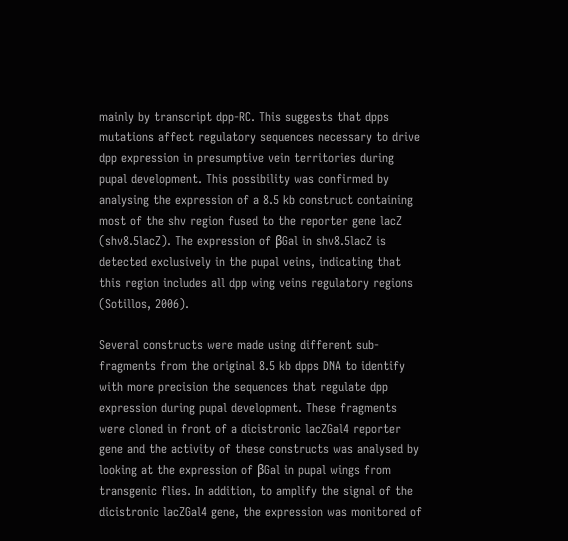mainly by transcript dpp-RC. This suggests that dpps mutations affect regulatory sequences necessary to drive dpp expression in presumptive vein territories during pupal development. This possibility was confirmed by analysing the expression of a 8.5 kb construct containing most of the shv region fused to the reporter gene lacZ (shv8.5lacZ). The expression of βGal in shv8.5lacZ is detected exclusively in the pupal veins, indicating that this region includes all dpp wing veins regulatory regions (Sotillos, 2006).

Several constructs were made using different sub-fragments from the original 8.5 kb dpps DNA to identify with more precision the sequences that regulate dpp expression during pupal development. These fragments were cloned in front of a dicistronic lacZGal4 reporter gene and the activity of these constructs was analysed by looking at the expression of βGal in pupal wings from transgenic flies. In addition, to amplify the signal of the dicistronic lacZGal4 gene, the expression was monitored of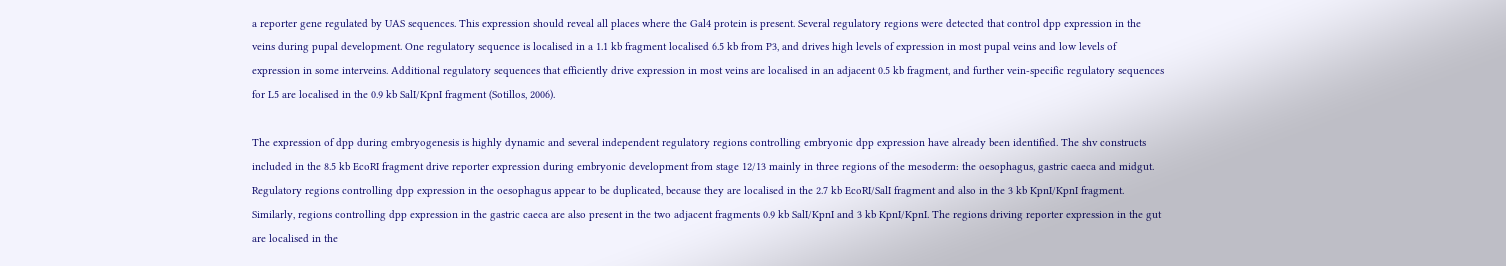a reporter gene regulated by UAS sequences. This expression should reveal all places where the Gal4 protein is present. Several regulatory regions were detected that control dpp expression in the veins during pupal development. One regulatory sequence is localised in a 1.1 kb fragment localised 6.5 kb from P3, and drives high levels of expression in most pupal veins and low levels of expression in some interveins. Additional regulatory sequences that efficiently drive expression in most veins are localised in an adjacent 0.5 kb fragment, and further vein-specific regulatory sequences for L5 are localised in the 0.9 kb SalI/KpnI fragment (Sotillos, 2006).

The expression of dpp during embryogenesis is highly dynamic and several independent regulatory regions controlling embryonic dpp expression have already been identified. The shv constructs included in the 8.5 kb EcoRI fragment drive reporter expression during embryonic development from stage 12/13 mainly in three regions of the mesoderm: the oesophagus, gastric caeca and midgut. Regulatory regions controlling dpp expression in the oesophagus appear to be duplicated, because they are localised in the 2.7 kb EcoRI/SalI fragment and also in the 3 kb KpnI/KpnI fragment. Similarly, regions controlling dpp expression in the gastric caeca are also present in the two adjacent fragments 0.9 kb SalI/KpnI and 3 kb KpnI/KpnI. The regions driving reporter expression in the gut are localised in the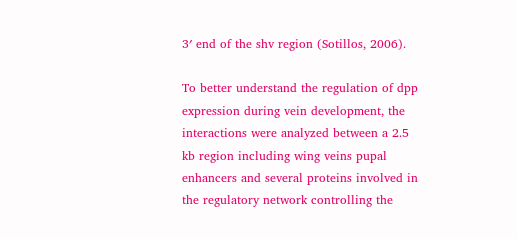3′ end of the shv region (Sotillos, 2006).

To better understand the regulation of dpp expression during vein development, the interactions were analyzed between a 2.5 kb region including wing veins pupal enhancers and several proteins involved in the regulatory network controlling the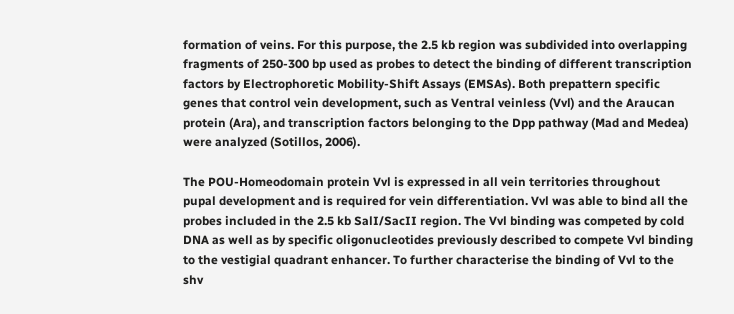formation of veins. For this purpose, the 2.5 kb region was subdivided into overlapping fragments of 250-300 bp used as probes to detect the binding of different transcription factors by Electrophoretic Mobility-Shift Assays (EMSAs). Both prepattern specific genes that control vein development, such as Ventral veinless (Vvl) and the Araucan protein (Ara), and transcription factors belonging to the Dpp pathway (Mad and Medea) were analyzed (Sotillos, 2006).

The POU-Homeodomain protein Vvl is expressed in all vein territories throughout pupal development and is required for vein differentiation. Vvl was able to bind all the probes included in the 2.5 kb SalI/SacII region. The Vvl binding was competed by cold DNA as well as by specific oligonucleotides previously described to compete Vvl binding to the vestigial quadrant enhancer. To further characterise the binding of Vvl to the shv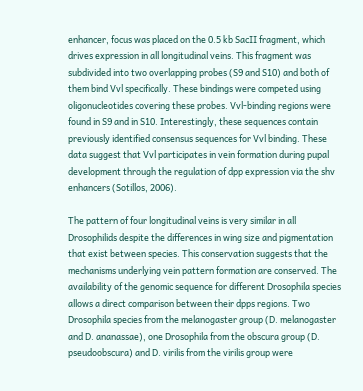enhancer, focus was placed on the 0.5 kb SacII fragment, which drives expression in all longitudinal veins. This fragment was subdivided into two overlapping probes (S9 and S10) and both of them bind Vvl specifically. These bindings were competed using oligonucleotides covering these probes. Vvl-binding regions were found in S9 and in S10. Interestingly, these sequences contain previously identified consensus sequences for Vvl binding. These data suggest that Vvl participates in vein formation during pupal development through the regulation of dpp expression via the shv enhancers (Sotillos, 2006).

The pattern of four longitudinal veins is very similar in all Drosophilids despite the differences in wing size and pigmentation that exist between species. This conservation suggests that the mechanisms underlying vein pattern formation are conserved. The availability of the genomic sequence for different Drosophila species allows a direct comparison between their dpps regions. Two Drosophila species from the melanogaster group (D. melanogaster and D. ananassae), one Drosophila from the obscura group (D. pseudoobscura) and D. virilis from the virilis group were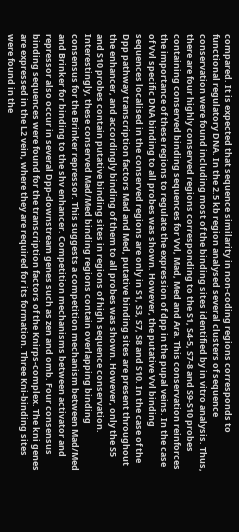compared. It is expected that sequence similarity in non-coding regions corresponds to functional regulatory DNA. In the 2.5 kb region analysed several clusters of sequence conservation were found including most of the binding sites identified by in vitro analysis. Thus, there are four highly conserved regions corresponding to the S1, S4-5, S7-8 and S9-S10 probes containing conserved binding sequences for Vvl, Mad, Med and Ara. This conservation reinforces the importance of these regions to regulate the expression of dpp in the pupal veins. In the case of Vvl specific DNA binding to all probes was shown. However, the putative Vvl binding sequences localised in the conserved regions are only in S1, S3, S7, S8 and S10. In the case of the Dpp pathway transcription factors Mad and Med, putative binding sites are present throughout the enhancer, and accordingly binding of them to all probes was shown. However, only the S5 and S10 probes contain putative binding sites in regions of high sequence conservation. Interestingly, these conserved Mad/Med binding regions contain overlapping binding consensus for the Brinker repressor. This suggests a competition mechanism between Mad/Med and Brinker for binding to the shv enhancer. Competition mechanisms between activator and repressor also occur in several Dpp-downstream genes such as zen and omb. Four consensus binding sequences were found for the transcription factors of the Knirps-complex. The kni genes are expressed in the L2 vein, where they are required for its formation. Three Kni-binding sites were found in the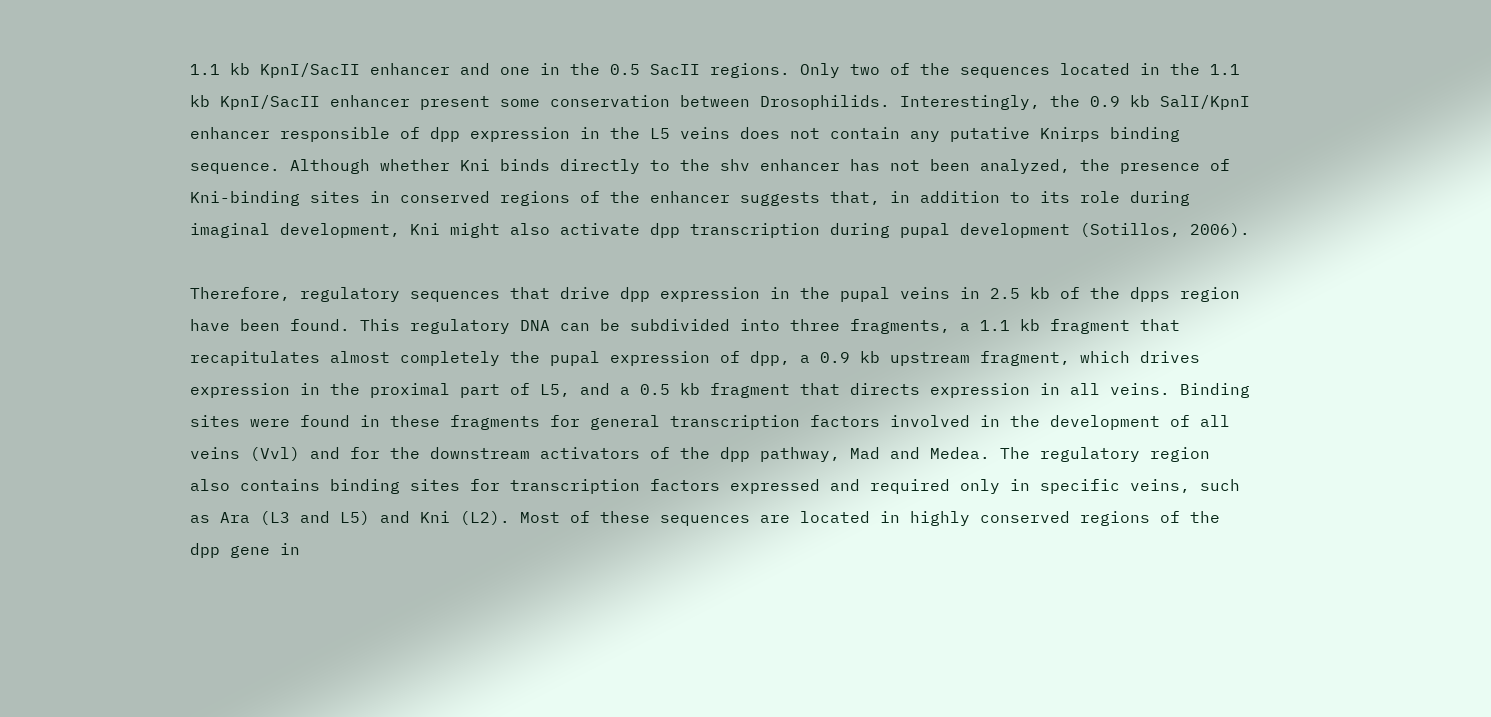1.1 kb KpnI/SacII enhancer and one in the 0.5 SacII regions. Only two of the sequences located in the 1.1 kb KpnI/SacII enhancer present some conservation between Drosophilids. Interestingly, the 0.9 kb SalI/KpnI enhancer responsible of dpp expression in the L5 veins does not contain any putative Knirps binding sequence. Although whether Kni binds directly to the shv enhancer has not been analyzed, the presence of Kni-binding sites in conserved regions of the enhancer suggests that, in addition to its role during imaginal development, Kni might also activate dpp transcription during pupal development (Sotillos, 2006).

Therefore, regulatory sequences that drive dpp expression in the pupal veins in 2.5 kb of the dpps region have been found. This regulatory DNA can be subdivided into three fragments, a 1.1 kb fragment that recapitulates almost completely the pupal expression of dpp, a 0.9 kb upstream fragment, which drives expression in the proximal part of L5, and a 0.5 kb fragment that directs expression in all veins. Binding sites were found in these fragments for general transcription factors involved in the development of all veins (Vvl) and for the downstream activators of the dpp pathway, Mad and Medea. The regulatory region also contains binding sites for transcription factors expressed and required only in specific veins, such as Ara (L3 and L5) and Kni (L2). Most of these sequences are located in highly conserved regions of the dpp gene in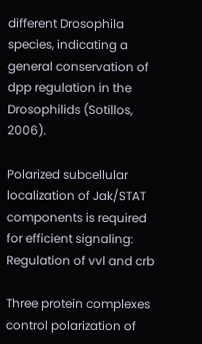different Drosophila species, indicating a general conservation of dpp regulation in the Drosophilids (Sotillos, 2006).

Polarized subcellular localization of Jak/STAT components is required for efficient signaling: Regulation of vvl and crb

Three protein complexes control polarization of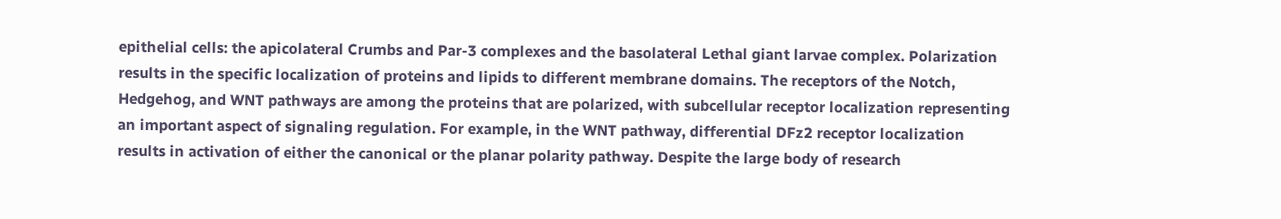epithelial cells: the apicolateral Crumbs and Par-3 complexes and the basolateral Lethal giant larvae complex. Polarization results in the specific localization of proteins and lipids to different membrane domains. The receptors of the Notch, Hedgehog, and WNT pathways are among the proteins that are polarized, with subcellular receptor localization representing an important aspect of signaling regulation. For example, in the WNT pathway, differential DFz2 receptor localization results in activation of either the canonical or the planar polarity pathway. Despite the large body of research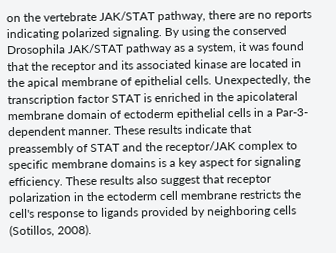on the vertebrate JAK/STAT pathway, there are no reports indicating polarized signaling. By using the conserved Drosophila JAK/STAT pathway as a system, it was found that the receptor and its associated kinase are located in the apical membrane of epithelial cells. Unexpectedly, the transcription factor STAT is enriched in the apicolateral membrane domain of ectoderm epithelial cells in a Par-3-dependent manner. These results indicate that preassembly of STAT and the receptor/JAK complex to specific membrane domains is a key aspect for signaling efficiency. These results also suggest that receptor polarization in the ectoderm cell membrane restricts the cell's response to ligands provided by neighboring cells (Sotillos, 2008).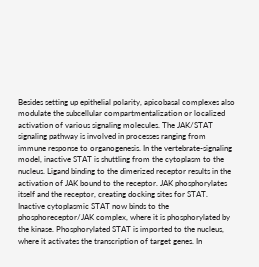Besides setting up epithelial polarity, apicobasal complexes also modulate the subcellular compartmentalization or localized activation of various signaling molecules. The JAK/STAT signaling pathway is involved in processes ranging from immune response to organogenesis. In the vertebrate-signaling model, inactive STAT is shuttling from the cytoplasm to the nucleus. Ligand binding to the dimerized receptor results in the activation of JAK bound to the receptor. JAK phosphorylates itself and the receptor, creating docking sites for STAT. Inactive cytoplasmic STAT now binds to the phosphoreceptor/JAK complex, where it is phosphorylated by the kinase. Phosphorylated STAT is imported to the nucleus, where it activates the transcription of target genes. In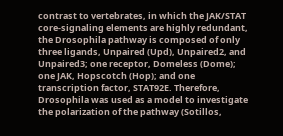contrast to vertebrates, in which the JAK/STAT core-signaling elements are highly redundant, the Drosophila pathway is composed of only three ligands, Unpaired (Upd), Unpaired2, and Unpaired3; one receptor, Domeless (Dome); one JAK, Hopscotch (Hop); and one transcription factor, STAT92E. Therefore, Drosophila was used as a model to investigate the polarization of the pathway (Sotillos,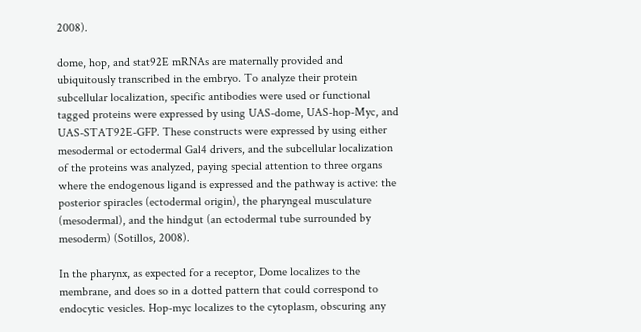2008).

dome, hop, and stat92E mRNAs are maternally provided and ubiquitously transcribed in the embryo. To analyze their protein subcellular localization, specific antibodies were used or functional tagged proteins were expressed by using UAS-dome, UAS-hop-Myc, and UAS-STAT92E-GFP. These constructs were expressed by using either mesodermal or ectodermal Gal4 drivers, and the subcellular localization of the proteins was analyzed, paying special attention to three organs where the endogenous ligand is expressed and the pathway is active: the posterior spiracles (ectodermal origin), the pharyngeal musculature (mesodermal), and the hindgut (an ectodermal tube surrounded by mesoderm) (Sotillos, 2008).

In the pharynx, as expected for a receptor, Dome localizes to the membrane, and does so in a dotted pattern that could correspond to endocytic vesicles. Hop-myc localizes to the cytoplasm, obscuring any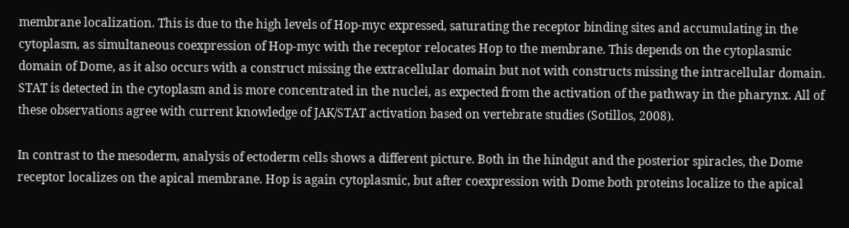membrane localization. This is due to the high levels of Hop-myc expressed, saturating the receptor binding sites and accumulating in the cytoplasm, as simultaneous coexpression of Hop-myc with the receptor relocates Hop to the membrane. This depends on the cytoplasmic domain of Dome, as it also occurs with a construct missing the extracellular domain but not with constructs missing the intracellular domain. STAT is detected in the cytoplasm and is more concentrated in the nuclei, as expected from the activation of the pathway in the pharynx. All of these observations agree with current knowledge of JAK/STAT activation based on vertebrate studies (Sotillos, 2008).

In contrast to the mesoderm, analysis of ectoderm cells shows a different picture. Both in the hindgut and the posterior spiracles, the Dome receptor localizes on the apical membrane. Hop is again cytoplasmic, but after coexpression with Dome both proteins localize to the apical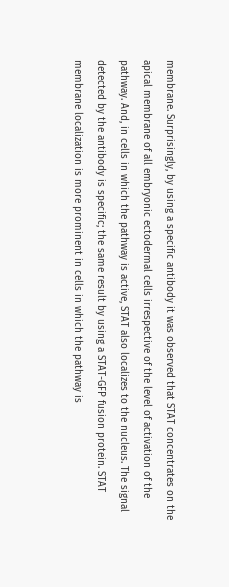membrane. Surprisingly, by using a specific antibody it was observed that STAT concentrates on the apical membrane of all embryonic ectodermal cells irrespective of the level of activation of the pathway. And, in cells in which the pathway is active, STAT also localizes to the nucleus. The signal detected by the antibody is specific; the same result by using a STAT-GFP fusion protein. STAT membrane localization is more prominent in cells in which the pathway is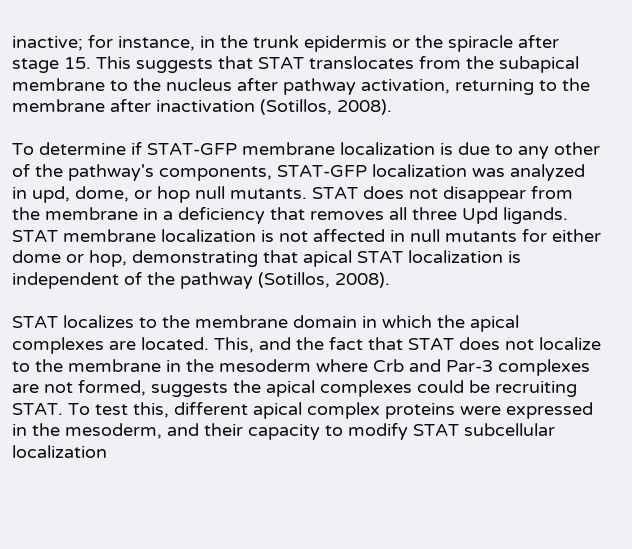inactive; for instance, in the trunk epidermis or the spiracle after stage 15. This suggests that STAT translocates from the subapical membrane to the nucleus after pathway activation, returning to the membrane after inactivation (Sotillos, 2008).

To determine if STAT-GFP membrane localization is due to any other of the pathway's components, STAT-GFP localization was analyzed in upd, dome, or hop null mutants. STAT does not disappear from the membrane in a deficiency that removes all three Upd ligands. STAT membrane localization is not affected in null mutants for either dome or hop, demonstrating that apical STAT localization is independent of the pathway (Sotillos, 2008).

STAT localizes to the membrane domain in which the apical complexes are located. This, and the fact that STAT does not localize to the membrane in the mesoderm where Crb and Par-3 complexes are not formed, suggests the apical complexes could be recruiting STAT. To test this, different apical complex proteins were expressed in the mesoderm, and their capacity to modify STAT subcellular localization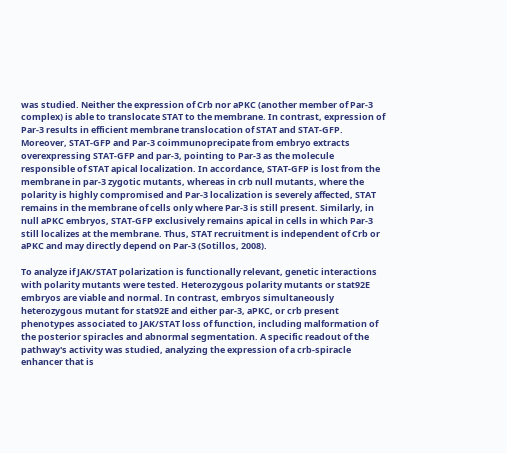was studied. Neither the expression of Crb nor aPKC (another member of Par-3 complex) is able to translocate STAT to the membrane. In contrast, expression of Par-3 results in efficient membrane translocation of STAT and STAT-GFP. Moreover, STAT-GFP and Par-3 coimmunoprecipate from embryo extracts overexpressing STAT-GFP and par-3, pointing to Par-3 as the molecule responsible of STAT apical localization. In accordance, STAT-GFP is lost from the membrane in par-3 zygotic mutants, whereas in crb null mutants, where the polarity is highly compromised and Par-3 localization is severely affected, STAT remains in the membrane of cells only where Par-3 is still present. Similarly, in null aPKC embryos, STAT-GFP exclusively remains apical in cells in which Par-3 still localizes at the membrane. Thus, STAT recruitment is independent of Crb or aPKC and may directly depend on Par-3 (Sotillos, 2008).

To analyze if JAK/STAT polarization is functionally relevant, genetic interactions with polarity mutants were tested. Heterozygous polarity mutants or stat92E embryos are viable and normal. In contrast, embryos simultaneously heterozygous mutant for stat92E and either par-3, aPKC, or crb present phenotypes associated to JAK/STAT loss of function, including malformation of the posterior spiracles and abnormal segmentation. A specific readout of the pathway's activity was studied, analyzing the expression of a crb-spiracle enhancer that is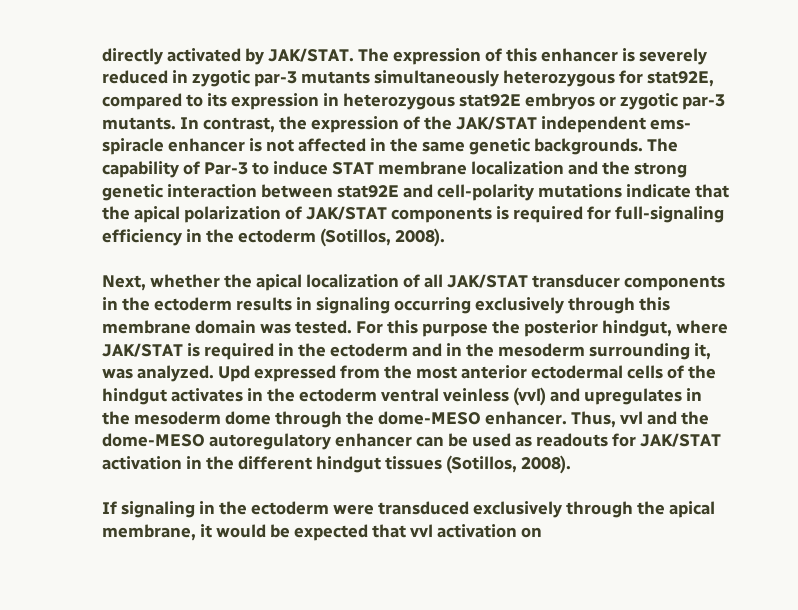directly activated by JAK/STAT. The expression of this enhancer is severely reduced in zygotic par-3 mutants simultaneously heterozygous for stat92E, compared to its expression in heterozygous stat92E embryos or zygotic par-3 mutants. In contrast, the expression of the JAK/STAT independent ems-spiracle enhancer is not affected in the same genetic backgrounds. The capability of Par-3 to induce STAT membrane localization and the strong genetic interaction between stat92E and cell-polarity mutations indicate that the apical polarization of JAK/STAT components is required for full-signaling efficiency in the ectoderm (Sotillos, 2008).

Next, whether the apical localization of all JAK/STAT transducer components in the ectoderm results in signaling occurring exclusively through this membrane domain was tested. For this purpose the posterior hindgut, where JAK/STAT is required in the ectoderm and in the mesoderm surrounding it, was analyzed. Upd expressed from the most anterior ectodermal cells of the hindgut activates in the ectoderm ventral veinless (vvl) and upregulates in the mesoderm dome through the dome-MESO enhancer. Thus, vvl and the dome-MESO autoregulatory enhancer can be used as readouts for JAK/STAT activation in the different hindgut tissues (Sotillos, 2008).

If signaling in the ectoderm were transduced exclusively through the apical membrane, it would be expected that vvl activation on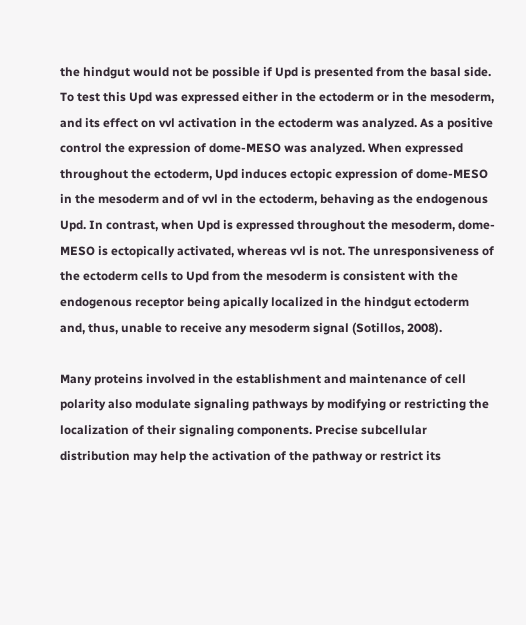the hindgut would not be possible if Upd is presented from the basal side. To test this Upd was expressed either in the ectoderm or in the mesoderm, and its effect on vvl activation in the ectoderm was analyzed. As a positive control the expression of dome-MESO was analyzed. When expressed throughout the ectoderm, Upd induces ectopic expression of dome-MESO in the mesoderm and of vvl in the ectoderm, behaving as the endogenous Upd. In contrast, when Upd is expressed throughout the mesoderm, dome-MESO is ectopically activated, whereas vvl is not. The unresponsiveness of the ectoderm cells to Upd from the mesoderm is consistent with the endogenous receptor being apically localized in the hindgut ectoderm and, thus, unable to receive any mesoderm signal (Sotillos, 2008).

Many proteins involved in the establishment and maintenance of cell polarity also modulate signaling pathways by modifying or restricting the localization of their signaling components. Precise subcellular distribution may help the activation of the pathway or restrict its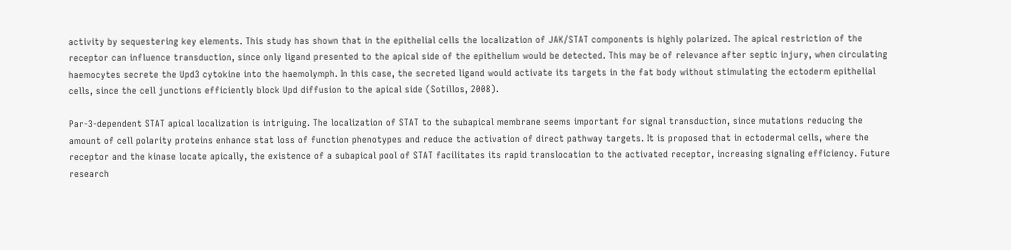activity by sequestering key elements. This study has shown that in the epithelial cells the localization of JAK/STAT components is highly polarized. The apical restriction of the receptor can influence transduction, since only ligand presented to the apical side of the epithelium would be detected. This may be of relevance after septic injury, when circulating haemocytes secrete the Upd3 cytokine into the haemolymph. In this case, the secreted ligand would activate its targets in the fat body without stimulating the ectoderm epithelial cells, since the cell junctions efficiently block Upd diffusion to the apical side (Sotillos, 2008).

Par-3-dependent STAT apical localization is intriguing. The localization of STAT to the subapical membrane seems important for signal transduction, since mutations reducing the amount of cell polarity proteins enhance stat loss of function phenotypes and reduce the activation of direct pathway targets. It is proposed that in ectodermal cells, where the receptor and the kinase locate apically, the existence of a subapical pool of STAT facilitates its rapid translocation to the activated receptor, increasing signaling efficiency. Future research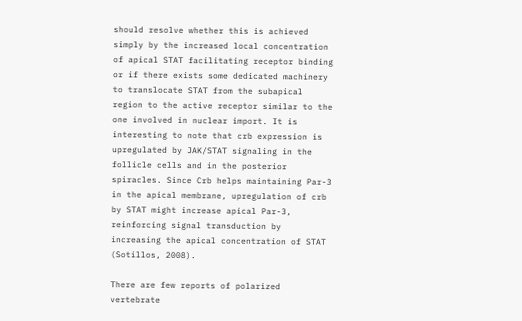should resolve whether this is achieved simply by the increased local concentration of apical STAT facilitating receptor binding or if there exists some dedicated machinery to translocate STAT from the subapical region to the active receptor similar to the one involved in nuclear import. It is interesting to note that crb expression is upregulated by JAK/STAT signaling in the follicle cells and in the posterior spiracles. Since Crb helps maintaining Par-3 in the apical membrane, upregulation of crb by STAT might increase apical Par-3, reinforcing signal transduction by increasing the apical concentration of STAT (Sotillos, 2008).

There are few reports of polarized vertebrate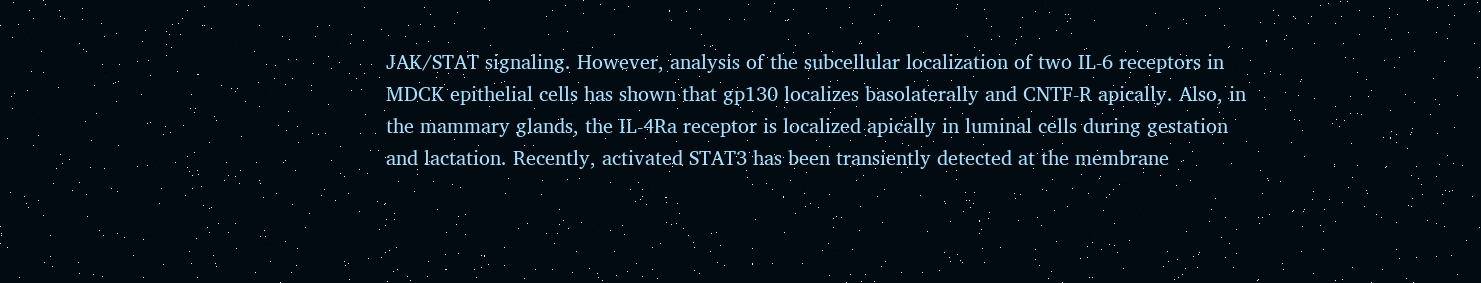JAK/STAT signaling. However, analysis of the subcellular localization of two IL-6 receptors in MDCK epithelial cells has shown that gp130 localizes basolaterally and CNTF-R apically. Also, in the mammary glands, the IL-4Ra receptor is localized apically in luminal cells during gestation and lactation. Recently, activated STAT3 has been transiently detected at the membrane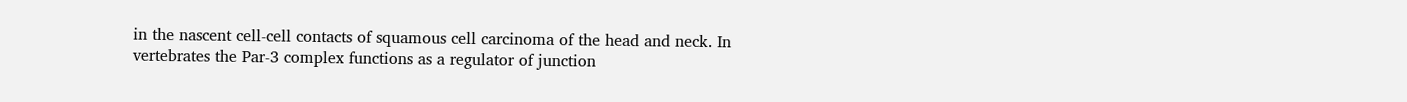in the nascent cell-cell contacts of squamous cell carcinoma of the head and neck. In vertebrates the Par-3 complex functions as a regulator of junction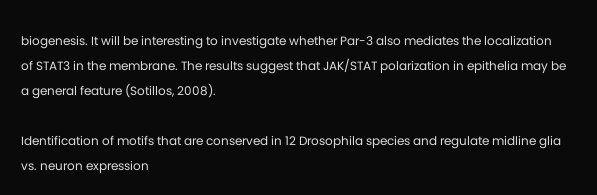biogenesis. It will be interesting to investigate whether Par-3 also mediates the localization of STAT3 in the membrane. The results suggest that JAK/STAT polarization in epithelia may be a general feature (Sotillos, 2008).

Identification of motifs that are conserved in 12 Drosophila species and regulate midline glia vs. neuron expression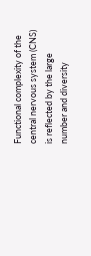Functional complexity of the central nervous system (CNS) is reflected by the large number and diversity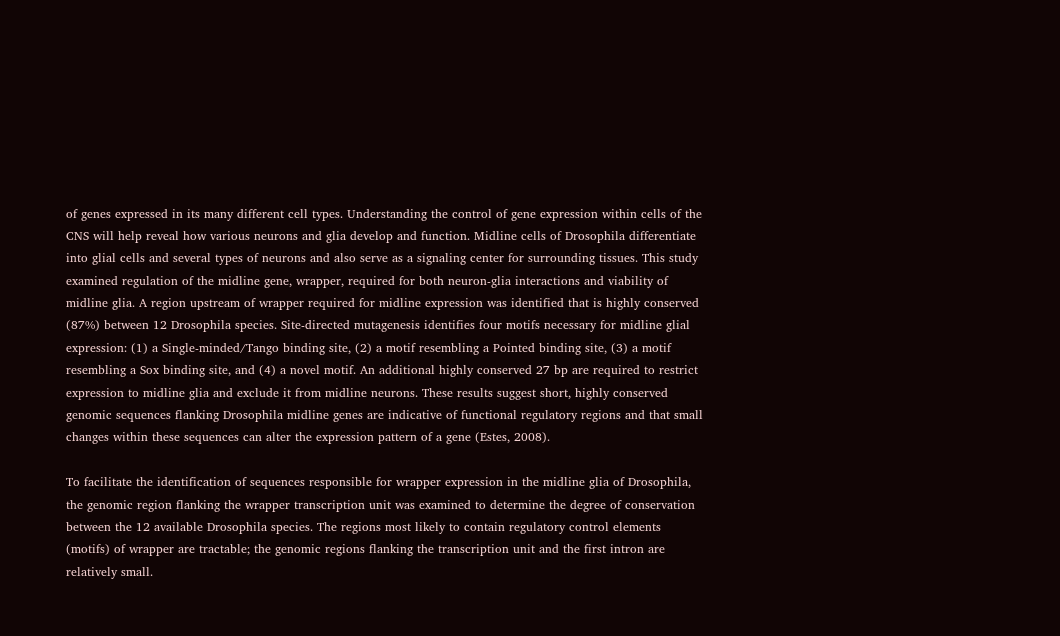of genes expressed in its many different cell types. Understanding the control of gene expression within cells of the CNS will help reveal how various neurons and glia develop and function. Midline cells of Drosophila differentiate into glial cells and several types of neurons and also serve as a signaling center for surrounding tissues. This study examined regulation of the midline gene, wrapper, required for both neuron-glia interactions and viability of midline glia. A region upstream of wrapper required for midline expression was identified that is highly conserved (87%) between 12 Drosophila species. Site-directed mutagenesis identifies four motifs necessary for midline glial expression: (1) a Single-minded/Tango binding site, (2) a motif resembling a Pointed binding site, (3) a motif resembling a Sox binding site, and (4) a novel motif. An additional highly conserved 27 bp are required to restrict expression to midline glia and exclude it from midline neurons. These results suggest short, highly conserved genomic sequences flanking Drosophila midline genes are indicative of functional regulatory regions and that small changes within these sequences can alter the expression pattern of a gene (Estes, 2008).

To facilitate the identification of sequences responsible for wrapper expression in the midline glia of Drosophila, the genomic region flanking the wrapper transcription unit was examined to determine the degree of conservation between the 12 available Drosophila species. The regions most likely to contain regulatory control elements (motifs) of wrapper are tractable; the genomic regions flanking the transcription unit and the first intron are relatively small.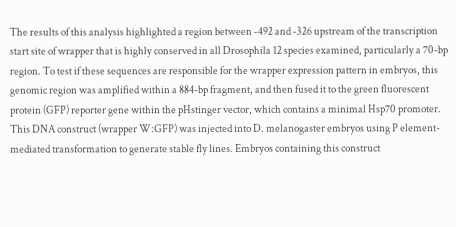The results of this analysis highlighted a region between -492 and -326 upstream of the transcription start site of wrapper that is highly conserved in all Drosophila 12 species examined, particularly a 70-bp region. To test if these sequences are responsible for the wrapper expression pattern in embryos, this genomic region was amplified within a 884-bp fragment, and then fused it to the green fluorescent protein (GFP) reporter gene within the pHstinger vector, which contains a minimal Hsp70 promoter. This DNA construct (wrapper W:GFP) was injected into D. melanogaster embryos using P element-mediated transformation to generate stable fly lines. Embryos containing this construct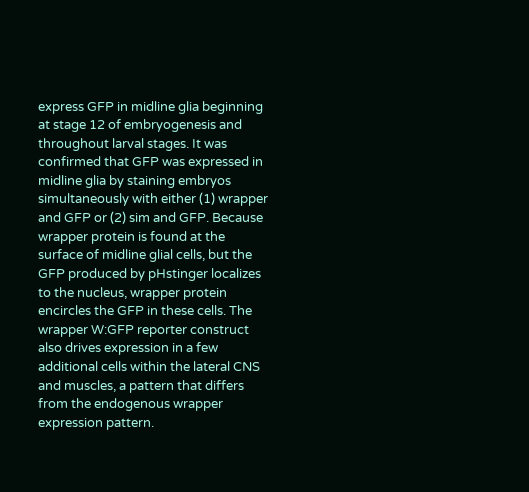express GFP in midline glia beginning at stage 12 of embryogenesis and throughout larval stages. It was confirmed that GFP was expressed in midline glia by staining embryos simultaneously with either (1) wrapper and GFP or (2) sim and GFP. Because wrapper protein is found at the surface of midline glial cells, but the GFP produced by pHstinger localizes to the nucleus, wrapper protein encircles the GFP in these cells. The wrapper W:GFP reporter construct also drives expression in a few additional cells within the lateral CNS and muscles, a pattern that differs from the endogenous wrapper expression pattern.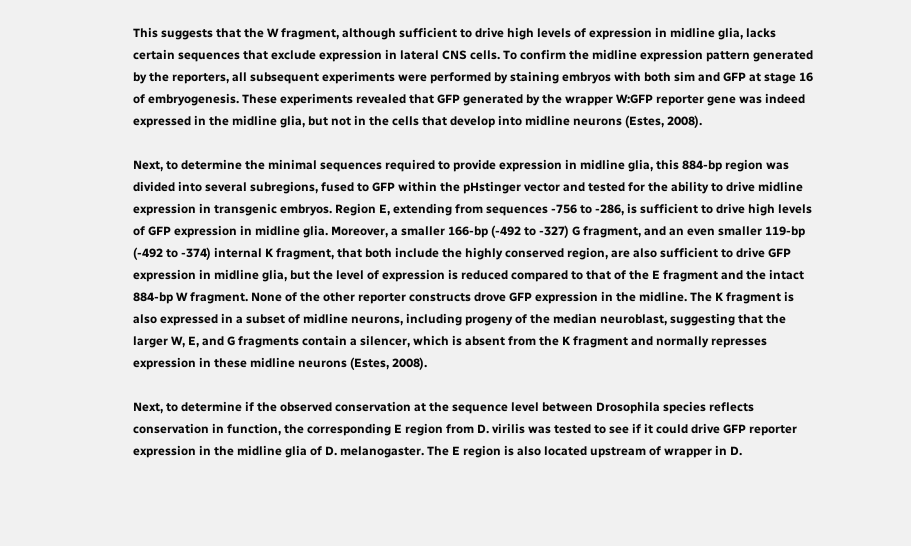This suggests that the W fragment, although sufficient to drive high levels of expression in midline glia, lacks certain sequences that exclude expression in lateral CNS cells. To confirm the midline expression pattern generated by the reporters, all subsequent experiments were performed by staining embryos with both sim and GFP at stage 16 of embryogenesis. These experiments revealed that GFP generated by the wrapper W:GFP reporter gene was indeed expressed in the midline glia, but not in the cells that develop into midline neurons (Estes, 2008).

Next, to determine the minimal sequences required to provide expression in midline glia, this 884-bp region was divided into several subregions, fused to GFP within the pHstinger vector and tested for the ability to drive midline expression in transgenic embryos. Region E, extending from sequences -756 to -286, is sufficient to drive high levels of GFP expression in midline glia. Moreover, a smaller 166-bp (-492 to -327) G fragment, and an even smaller 119-bp (-492 to -374) internal K fragment, that both include the highly conserved region, are also sufficient to drive GFP expression in midline glia, but the level of expression is reduced compared to that of the E fragment and the intact 884-bp W fragment. None of the other reporter constructs drove GFP expression in the midline. The K fragment is also expressed in a subset of midline neurons, including progeny of the median neuroblast, suggesting that the larger W, E, and G fragments contain a silencer, which is absent from the K fragment and normally represses expression in these midline neurons (Estes, 2008).

Next, to determine if the observed conservation at the sequence level between Drosophila species reflects conservation in function, the corresponding E region from D. virilis was tested to see if it could drive GFP reporter expression in the midline glia of D. melanogaster. The E region is also located upstream of wrapper in D.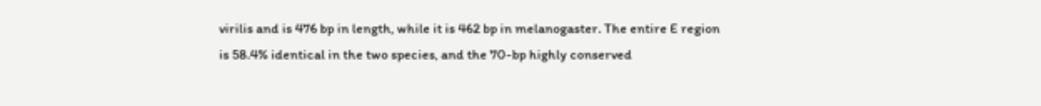virilis and is 476 bp in length, while it is 462 bp in melanogaster. The entire E region is 58.4% identical in the two species, and the 70-bp highly conserved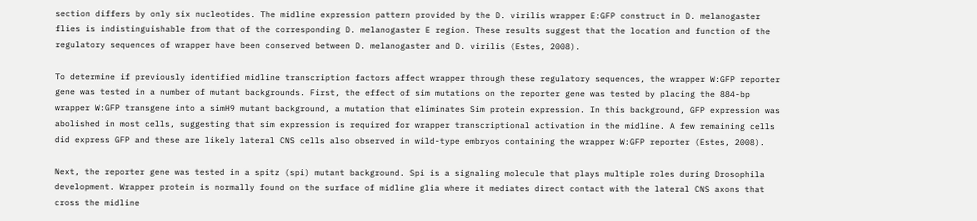section differs by only six nucleotides. The midline expression pattern provided by the D. virilis wrapper E:GFP construct in D. melanogaster flies is indistinguishable from that of the corresponding D. melanogaster E region. These results suggest that the location and function of the regulatory sequences of wrapper have been conserved between D. melanogaster and D. virilis (Estes, 2008).

To determine if previously identified midline transcription factors affect wrapper through these regulatory sequences, the wrapper W:GFP reporter gene was tested in a number of mutant backgrounds. First, the effect of sim mutations on the reporter gene was tested by placing the 884-bp wrapper W:GFP transgene into a simH9 mutant background, a mutation that eliminates Sim protein expression. In this background, GFP expression was abolished in most cells, suggesting that sim expression is required for wrapper transcriptional activation in the midline. A few remaining cells did express GFP and these are likely lateral CNS cells also observed in wild-type embryos containing the wrapper W:GFP reporter (Estes, 2008).

Next, the reporter gene was tested in a spitz (spi) mutant background. Spi is a signaling molecule that plays multiple roles during Drosophila development. Wrapper protein is normally found on the surface of midline glia where it mediates direct contact with the lateral CNS axons that cross the midline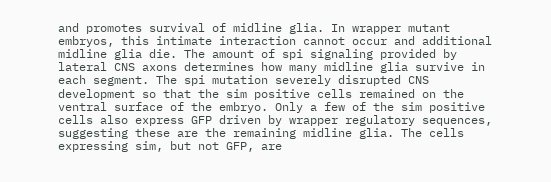and promotes survival of midline glia. In wrapper mutant embryos, this intimate interaction cannot occur and additional midline glia die. The amount of spi signaling provided by lateral CNS axons determines how many midline glia survive in each segment. The spi mutation severely disrupted CNS development so that the sim positive cells remained on the ventral surface of the embryo. Only a few of the sim positive cells also express GFP driven by wrapper regulatory sequences, suggesting these are the remaining midline glia. The cells expressing sim, but not GFP, are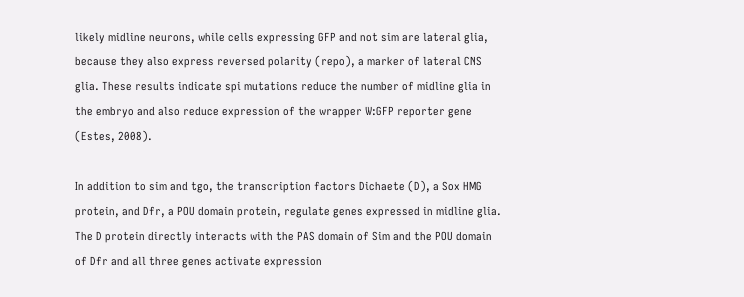likely midline neurons, while cells expressing GFP and not sim are lateral glia, because they also express reversed polarity (repo), a marker of lateral CNS glia. These results indicate spi mutations reduce the number of midline glia in the embryo and also reduce expression of the wrapper W:GFP reporter gene (Estes, 2008).

In addition to sim and tgo, the transcription factors Dichaete (D), a Sox HMG protein, and Dfr, a POU domain protein, regulate genes expressed in midline glia. The D protein directly interacts with the PAS domain of Sim and the POU domain of Dfr and all three genes activate expression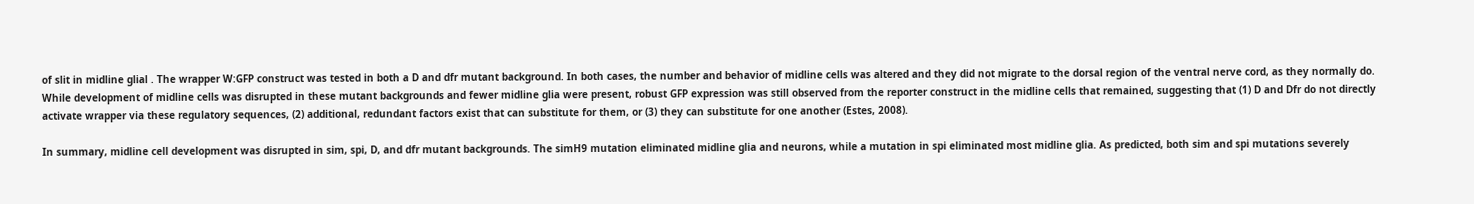of slit in midline glial . The wrapper W:GFP construct was tested in both a D and dfr mutant background. In both cases, the number and behavior of midline cells was altered and they did not migrate to the dorsal region of the ventral nerve cord, as they normally do. While development of midline cells was disrupted in these mutant backgrounds and fewer midline glia were present, robust GFP expression was still observed from the reporter construct in the midline cells that remained, suggesting that (1) D and Dfr do not directly activate wrapper via these regulatory sequences, (2) additional, redundant factors exist that can substitute for them, or (3) they can substitute for one another (Estes, 2008).

In summary, midline cell development was disrupted in sim, spi, D, and dfr mutant backgrounds. The simH9 mutation eliminated midline glia and neurons, while a mutation in spi eliminated most midline glia. As predicted, both sim and spi mutations severely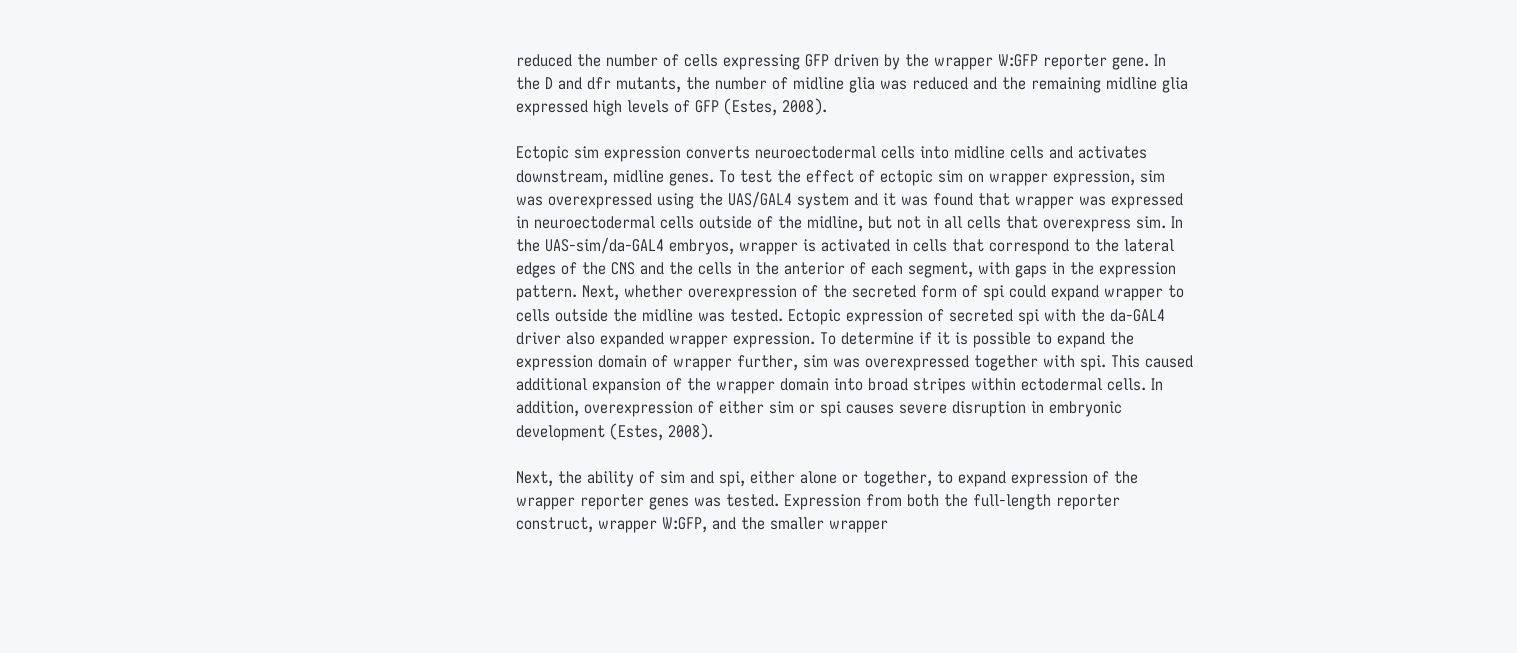reduced the number of cells expressing GFP driven by the wrapper W:GFP reporter gene. In the D and dfr mutants, the number of midline glia was reduced and the remaining midline glia expressed high levels of GFP (Estes, 2008).

Ectopic sim expression converts neuroectodermal cells into midline cells and activates downstream, midline genes. To test the effect of ectopic sim on wrapper expression, sim was overexpressed using the UAS/GAL4 system and it was found that wrapper was expressed in neuroectodermal cells outside of the midline, but not in all cells that overexpress sim. In the UAS-sim/da-GAL4 embryos, wrapper is activated in cells that correspond to the lateral edges of the CNS and the cells in the anterior of each segment, with gaps in the expression pattern. Next, whether overexpression of the secreted form of spi could expand wrapper to cells outside the midline was tested. Ectopic expression of secreted spi with the da-GAL4 driver also expanded wrapper expression. To determine if it is possible to expand the expression domain of wrapper further, sim was overexpressed together with spi. This caused additional expansion of the wrapper domain into broad stripes within ectodermal cells. In addition, overexpression of either sim or spi causes severe disruption in embryonic development (Estes, 2008).

Next, the ability of sim and spi, either alone or together, to expand expression of the wrapper reporter genes was tested. Expression from both the full-length reporter construct, wrapper W:GFP, and the smaller wrapper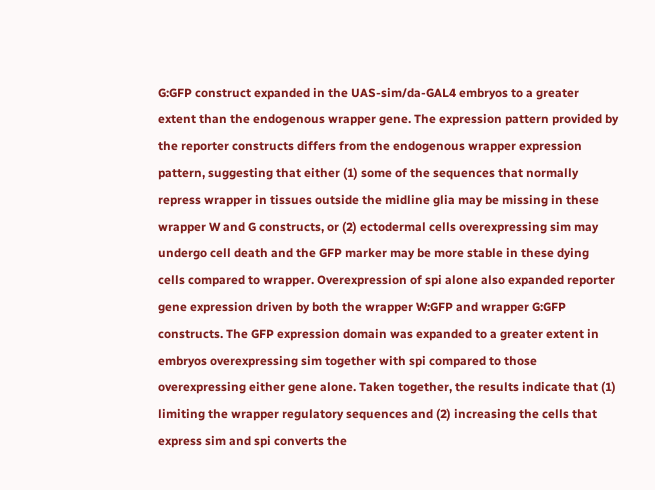G:GFP construct expanded in the UAS-sim/da-GAL4 embryos to a greater extent than the endogenous wrapper gene. The expression pattern provided by the reporter constructs differs from the endogenous wrapper expression pattern, suggesting that either (1) some of the sequences that normally repress wrapper in tissues outside the midline glia may be missing in these wrapper W and G constructs, or (2) ectodermal cells overexpressing sim may undergo cell death and the GFP marker may be more stable in these dying cells compared to wrapper. Overexpression of spi alone also expanded reporter gene expression driven by both the wrapper W:GFP and wrapper G:GFP constructs. The GFP expression domain was expanded to a greater extent in embryos overexpressing sim together with spi compared to those overexpressing either gene alone. Taken together, the results indicate that (1) limiting the wrapper regulatory sequences and (2) increasing the cells that express sim and spi converts the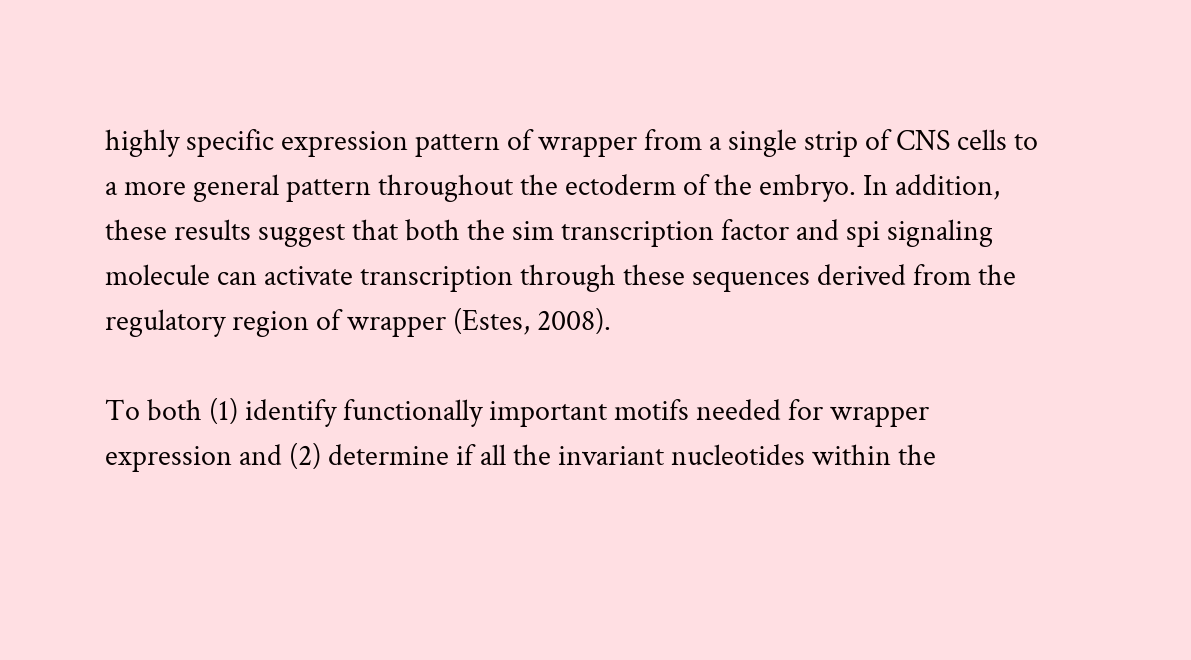highly specific expression pattern of wrapper from a single strip of CNS cells to a more general pattern throughout the ectoderm of the embryo. In addition, these results suggest that both the sim transcription factor and spi signaling molecule can activate transcription through these sequences derived from the regulatory region of wrapper (Estes, 2008).

To both (1) identify functionally important motifs needed for wrapper expression and (2) determine if all the invariant nucleotides within the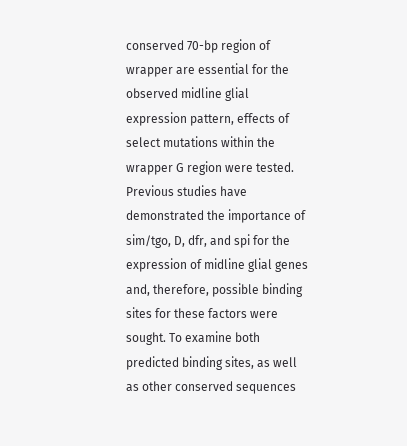conserved 70-bp region of wrapper are essential for the observed midline glial expression pattern, effects of select mutations within the wrapper G region were tested. Previous studies have demonstrated the importance of sim/tgo, D, dfr, and spi for the expression of midline glial genes and, therefore, possible binding sites for these factors were sought. To examine both predicted binding sites, as well as other conserved sequences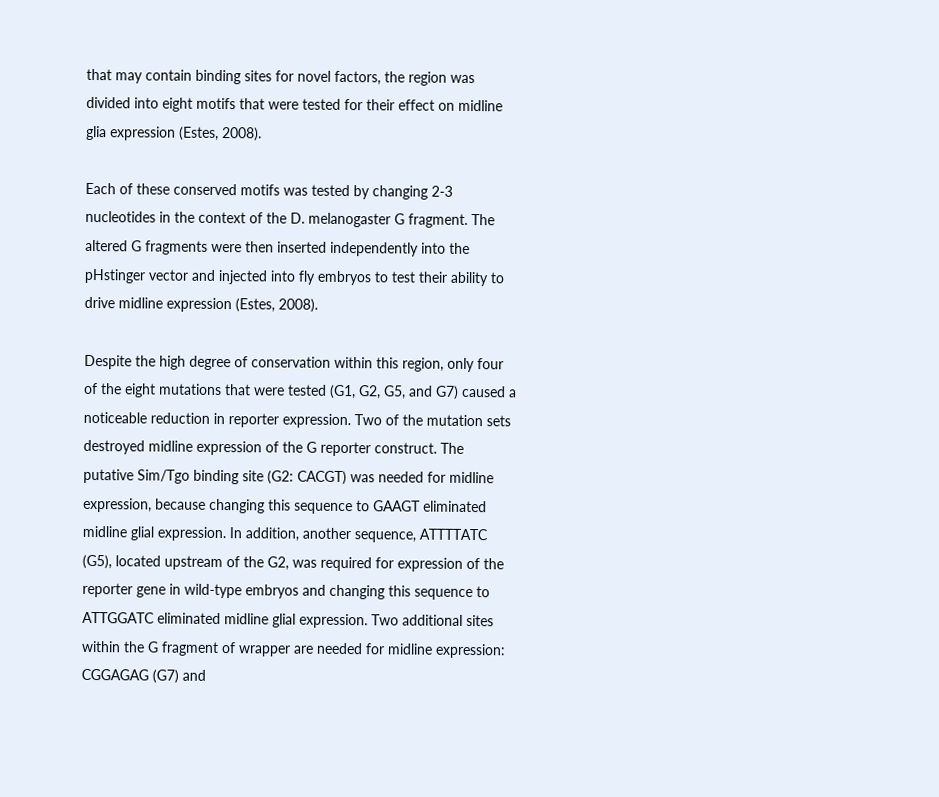that may contain binding sites for novel factors, the region was divided into eight motifs that were tested for their effect on midline glia expression (Estes, 2008).

Each of these conserved motifs was tested by changing 2-3 nucleotides in the context of the D. melanogaster G fragment. The altered G fragments were then inserted independently into the pHstinger vector and injected into fly embryos to test their ability to drive midline expression (Estes, 2008).

Despite the high degree of conservation within this region, only four of the eight mutations that were tested (G1, G2, G5, and G7) caused a noticeable reduction in reporter expression. Two of the mutation sets destroyed midline expression of the G reporter construct. The putative Sim/Tgo binding site (G2: CACGT) was needed for midline expression, because changing this sequence to GAAGT eliminated midline glial expression. In addition, another sequence, ATTTTATC (G5), located upstream of the G2, was required for expression of the reporter gene in wild-type embryos and changing this sequence to ATTGGATC eliminated midline glial expression. Two additional sites within the G fragment of wrapper are needed for midline expression: CGGAGAG (G7) and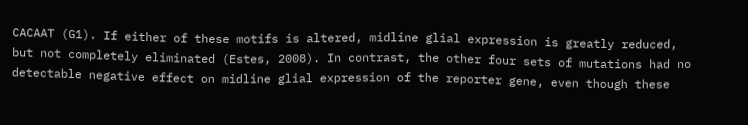CACAAT (G1). If either of these motifs is altered, midline glial expression is greatly reduced, but not completely eliminated (Estes, 2008). In contrast, the other four sets of mutations had no detectable negative effect on midline glial expression of the reporter gene, even though these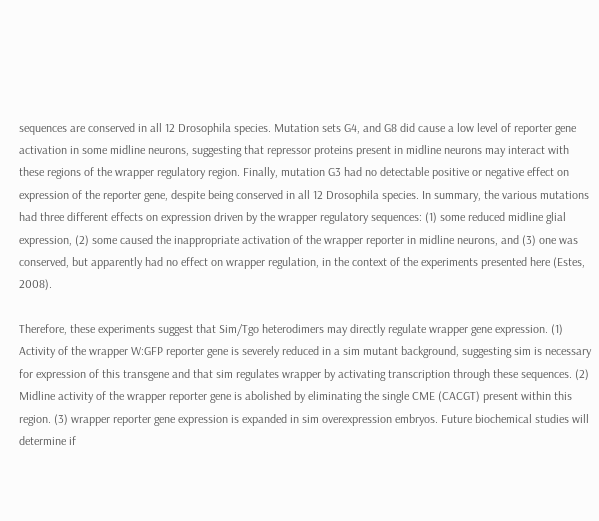sequences are conserved in all 12 Drosophila species. Mutation sets G4, and G8 did cause a low level of reporter gene activation in some midline neurons, suggesting that repressor proteins present in midline neurons may interact with these regions of the wrapper regulatory region. Finally, mutation G3 had no detectable positive or negative effect on expression of the reporter gene, despite being conserved in all 12 Drosophila species. In summary, the various mutations had three different effects on expression driven by the wrapper regulatory sequences: (1) some reduced midline glial expression, (2) some caused the inappropriate activation of the wrapper reporter in midline neurons, and (3) one was conserved, but apparently had no effect on wrapper regulation, in the context of the experiments presented here (Estes, 2008).

Therefore, these experiments suggest that Sim/Tgo heterodimers may directly regulate wrapper gene expression. (1) Activity of the wrapper W:GFP reporter gene is severely reduced in a sim mutant background, suggesting sim is necessary for expression of this transgene and that sim regulates wrapper by activating transcription through these sequences. (2) Midline activity of the wrapper reporter gene is abolished by eliminating the single CME (CACGT) present within this region. (3) wrapper reporter gene expression is expanded in sim overexpression embryos. Future biochemical studies will determine if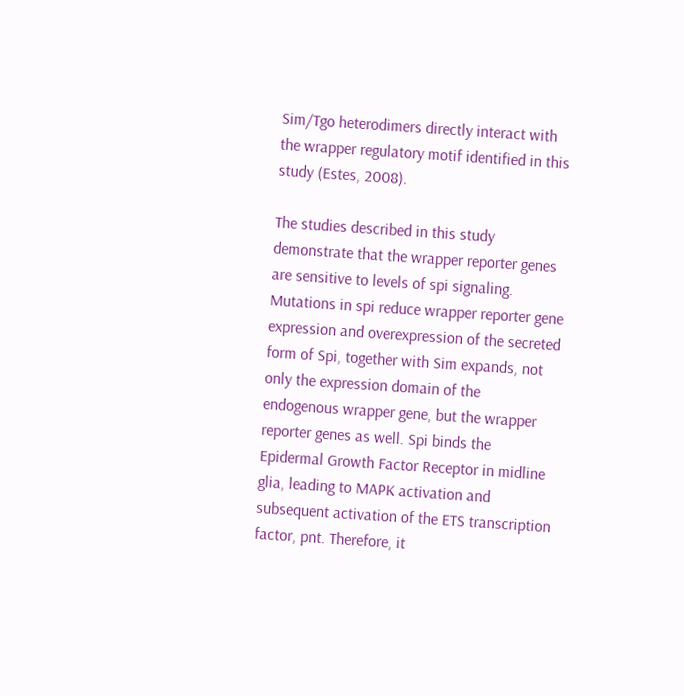Sim/Tgo heterodimers directly interact with the wrapper regulatory motif identified in this study (Estes, 2008).

The studies described in this study demonstrate that the wrapper reporter genes are sensitive to levels of spi signaling. Mutations in spi reduce wrapper reporter gene expression and overexpression of the secreted form of Spi, together with Sim expands, not only the expression domain of the endogenous wrapper gene, but the wrapper reporter genes as well. Spi binds the Epidermal Growth Factor Receptor in midline glia, leading to MAPK activation and subsequent activation of the ETS transcription factor, pnt. Therefore, it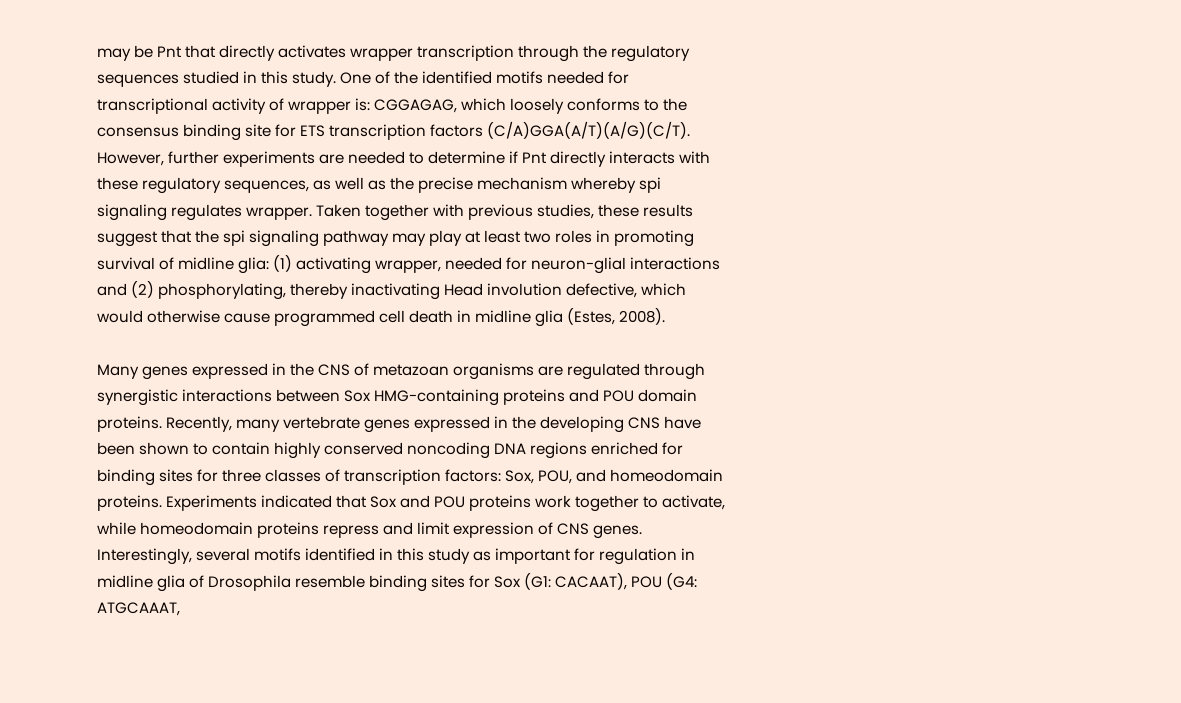may be Pnt that directly activates wrapper transcription through the regulatory sequences studied in this study. One of the identified motifs needed for transcriptional activity of wrapper is: CGGAGAG, which loosely conforms to the consensus binding site for ETS transcription factors (C/A)GGA(A/T)(A/G)(C/T). However, further experiments are needed to determine if Pnt directly interacts with these regulatory sequences, as well as the precise mechanism whereby spi signaling regulates wrapper. Taken together with previous studies, these results suggest that the spi signaling pathway may play at least two roles in promoting survival of midline glia: (1) activating wrapper, needed for neuron-glial interactions and (2) phosphorylating, thereby inactivating Head involution defective, which would otherwise cause programmed cell death in midline glia (Estes, 2008).

Many genes expressed in the CNS of metazoan organisms are regulated through synergistic interactions between Sox HMG-containing proteins and POU domain proteins. Recently, many vertebrate genes expressed in the developing CNS have been shown to contain highly conserved noncoding DNA regions enriched for binding sites for three classes of transcription factors: Sox, POU, and homeodomain proteins. Experiments indicated that Sox and POU proteins work together to activate, while homeodomain proteins repress and limit expression of CNS genes. Interestingly, several motifs identified in this study as important for regulation in midline glia of Drosophila resemble binding sites for Sox (G1: CACAAT), POU (G4: ATGCAAAT,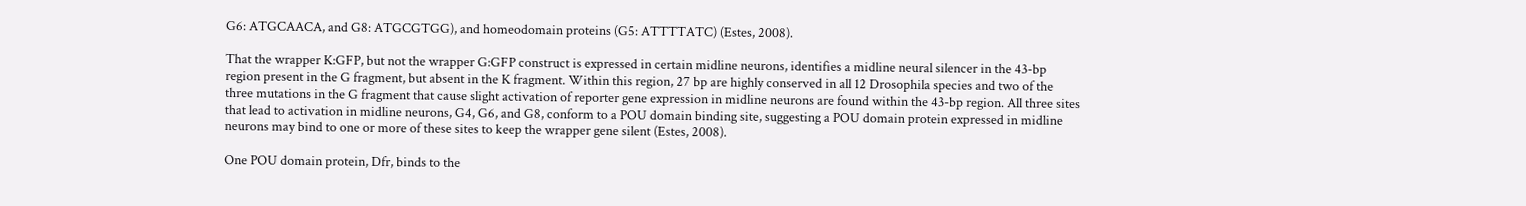G6: ATGCAACA, and G8: ATGCGTGG), and homeodomain proteins (G5: ATTTTATC) (Estes, 2008).

That the wrapper K:GFP, but not the wrapper G:GFP construct is expressed in certain midline neurons, identifies a midline neural silencer in the 43-bp region present in the G fragment, but absent in the K fragment. Within this region, 27 bp are highly conserved in all 12 Drosophila species and two of the three mutations in the G fragment that cause slight activation of reporter gene expression in midline neurons are found within the 43-bp region. All three sites that lead to activation in midline neurons, G4, G6, and G8, conform to a POU domain binding site, suggesting a POU domain protein expressed in midline neurons may bind to one or more of these sites to keep the wrapper gene silent (Estes, 2008).

One POU domain protein, Dfr, binds to the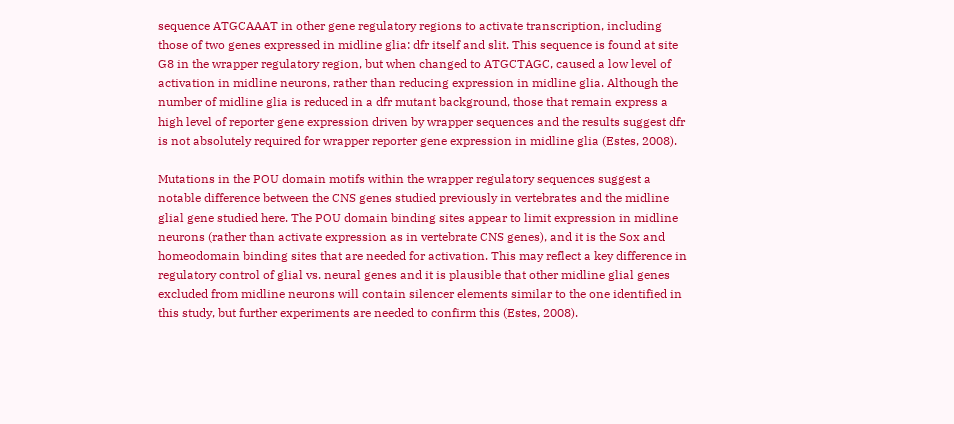sequence ATGCAAAT in other gene regulatory regions to activate transcription, including those of two genes expressed in midline glia: dfr itself and slit. This sequence is found at site G8 in the wrapper regulatory region, but when changed to ATGCTAGC, caused a low level of activation in midline neurons, rather than reducing expression in midline glia. Although the number of midline glia is reduced in a dfr mutant background, those that remain express a high level of reporter gene expression driven by wrapper sequences and the results suggest dfr is not absolutely required for wrapper reporter gene expression in midline glia (Estes, 2008).

Mutations in the POU domain motifs within the wrapper regulatory sequences suggest a notable difference between the CNS genes studied previously in vertebrates and the midline glial gene studied here. The POU domain binding sites appear to limit expression in midline neurons (rather than activate expression as in vertebrate CNS genes), and it is the Sox and homeodomain binding sites that are needed for activation. This may reflect a key difference in regulatory control of glial vs. neural genes and it is plausible that other midline glial genes excluded from midline neurons will contain silencer elements similar to the one identified in this study, but further experiments are needed to confirm this (Estes, 2008).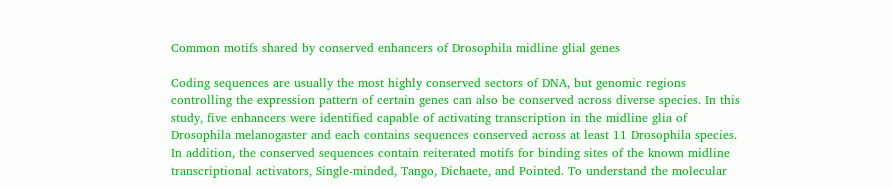Common motifs shared by conserved enhancers of Drosophila midline glial genes

Coding sequences are usually the most highly conserved sectors of DNA, but genomic regions controlling the expression pattern of certain genes can also be conserved across diverse species. In this study, five enhancers were identified capable of activating transcription in the midline glia of Drosophila melanogaster and each contains sequences conserved across at least 11 Drosophila species. In addition, the conserved sequences contain reiterated motifs for binding sites of the known midline transcriptional activators, Single-minded, Tango, Dichaete, and Pointed. To understand the molecular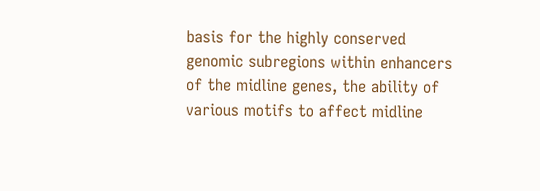basis for the highly conserved genomic subregions within enhancers of the midline genes, the ability of various motifs to affect midline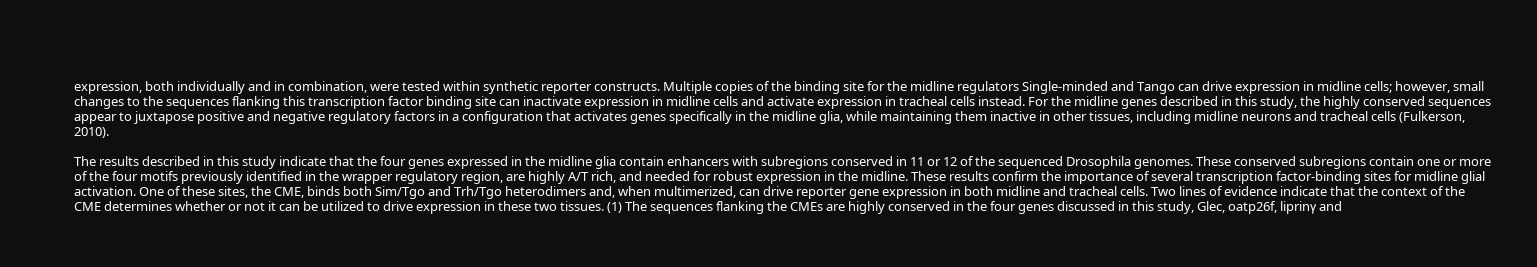expression, both individually and in combination, were tested within synthetic reporter constructs. Multiple copies of the binding site for the midline regulators Single-minded and Tango can drive expression in midline cells; however, small changes to the sequences flanking this transcription factor binding site can inactivate expression in midline cells and activate expression in tracheal cells instead. For the midline genes described in this study, the highly conserved sequences appear to juxtapose positive and negative regulatory factors in a configuration that activates genes specifically in the midline glia, while maintaining them inactive in other tissues, including midline neurons and tracheal cells (Fulkerson, 2010).

The results described in this study indicate that the four genes expressed in the midline glia contain enhancers with subregions conserved in 11 or 12 of the sequenced Drosophila genomes. These conserved subregions contain one or more of the four motifs previously identified in the wrapper regulatory region, are highly A/T rich, and needed for robust expression in the midline. These results confirm the importance of several transcription factor-binding sites for midline glial activation. One of these sites, the CME, binds both Sim/Tgo and Trh/Tgo heterodimers and, when multimerized, can drive reporter gene expression in both midline and tracheal cells. Two lines of evidence indicate that the context of the CME determines whether or not it can be utilized to drive expression in these two tissues. (1) The sequences flanking the CMEs are highly conserved in the four genes discussed in this study, Glec, oatp26f, liprinγ and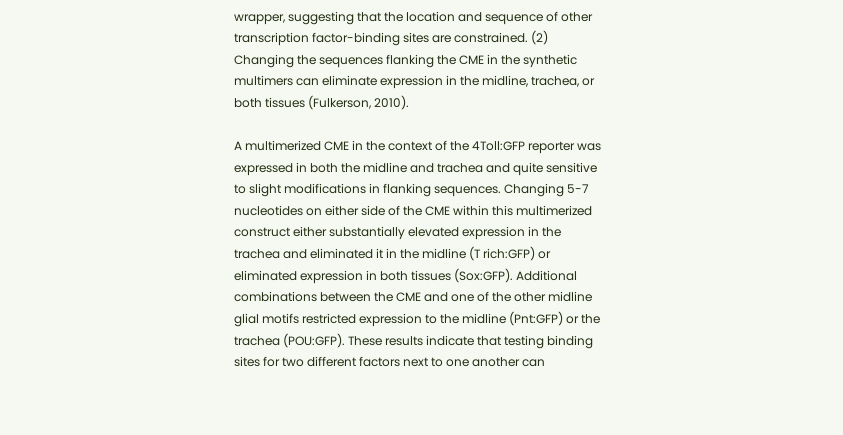wrapper, suggesting that the location and sequence of other transcription factor-binding sites are constrained. (2) Changing the sequences flanking the CME in the synthetic multimers can eliminate expression in the midline, trachea, or both tissues (Fulkerson, 2010).

A multimerized CME in the context of the 4Toll:GFP reporter was expressed in both the midline and trachea and quite sensitive to slight modifications in flanking sequences. Changing 5-7 nucleotides on either side of the CME within this multimerized construct either substantially elevated expression in the trachea and eliminated it in the midline (T rich:GFP) or eliminated expression in both tissues (Sox:GFP). Additional combinations between the CME and one of the other midline glial motifs restricted expression to the midline (Pnt:GFP) or the trachea (POU:GFP). These results indicate that testing binding sites for two different factors next to one another can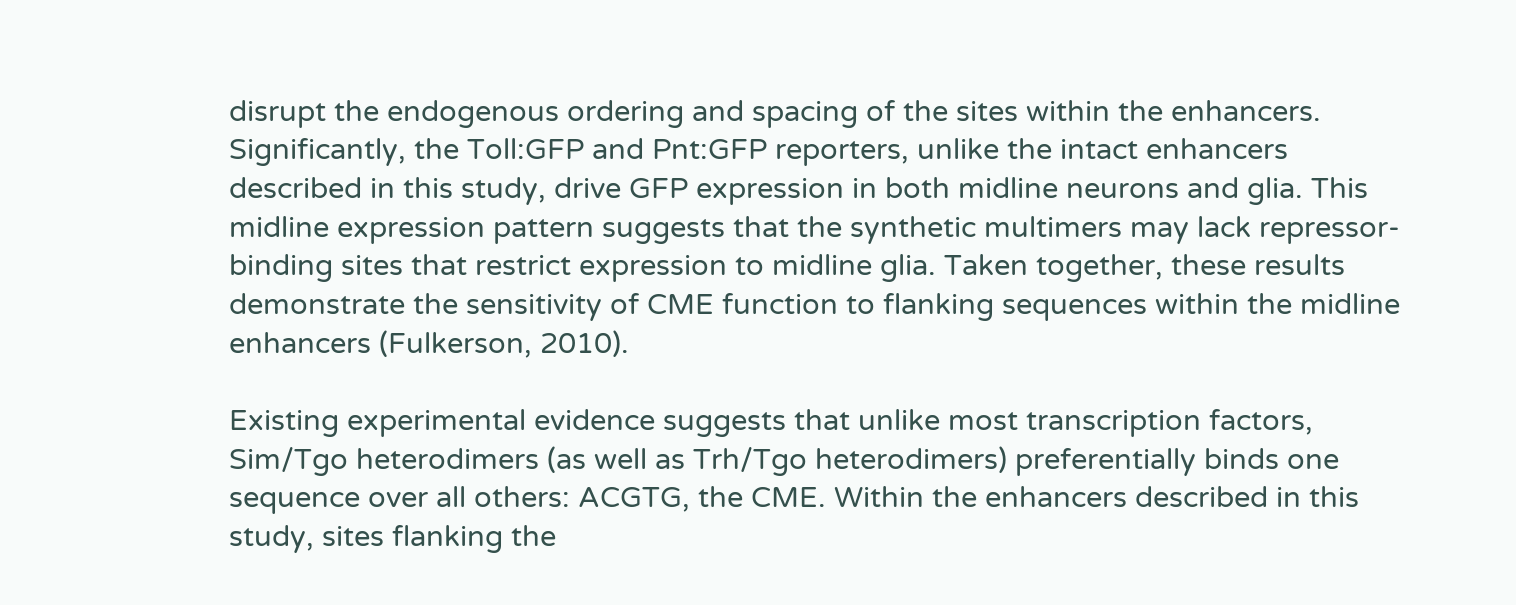disrupt the endogenous ordering and spacing of the sites within the enhancers. Significantly, the Toll:GFP and Pnt:GFP reporters, unlike the intact enhancers described in this study, drive GFP expression in both midline neurons and glia. This midline expression pattern suggests that the synthetic multimers may lack repressor-binding sites that restrict expression to midline glia. Taken together, these results demonstrate the sensitivity of CME function to flanking sequences within the midline enhancers (Fulkerson, 2010).

Existing experimental evidence suggests that unlike most transcription factors, Sim/Tgo heterodimers (as well as Trh/Tgo heterodimers) preferentially binds one sequence over all others: ACGTG, the CME. Within the enhancers described in this study, sites flanking the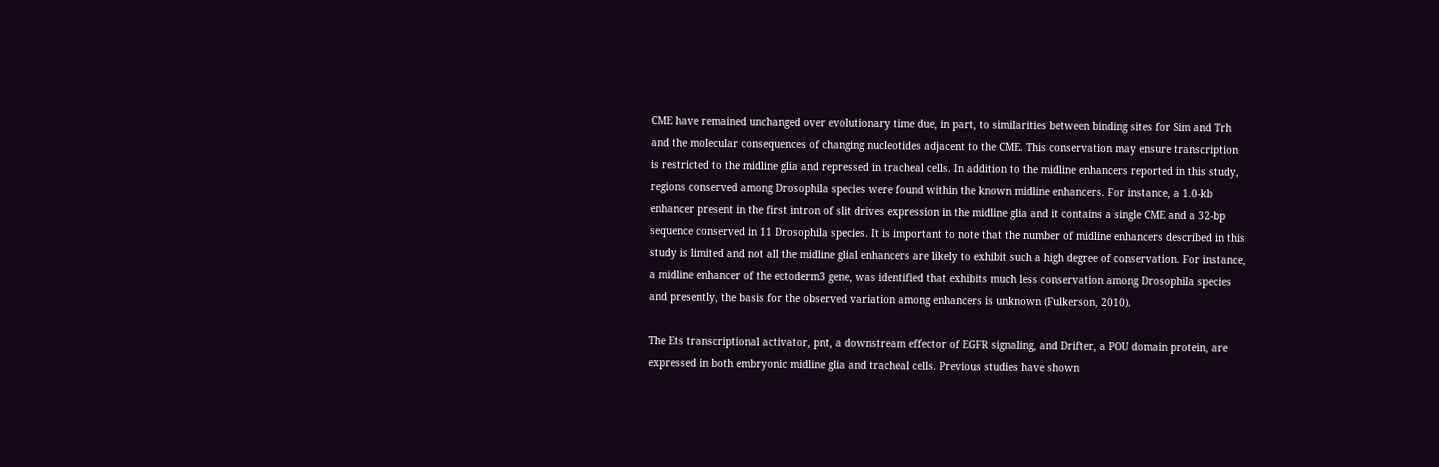CME have remained unchanged over evolutionary time due, in part, to similarities between binding sites for Sim and Trh and the molecular consequences of changing nucleotides adjacent to the CME. This conservation may ensure transcription is restricted to the midline glia and repressed in tracheal cells. In addition to the midline enhancers reported in this study, regions conserved among Drosophila species were found within the known midline enhancers. For instance, a 1.0-kb enhancer present in the first intron of slit drives expression in the midline glia and it contains a single CME and a 32-bp sequence conserved in 11 Drosophila species. It is important to note that the number of midline enhancers described in this study is limited and not all the midline glial enhancers are likely to exhibit such a high degree of conservation. For instance, a midline enhancer of the ectoderm3 gene, was identified that exhibits much less conservation among Drosophila species and presently, the basis for the observed variation among enhancers is unknown (Fulkerson, 2010).

The Ets transcriptional activator, pnt, a downstream effector of EGFR signaling, and Drifter, a POU domain protein, are expressed in both embryonic midline glia and tracheal cells. Previous studies have shown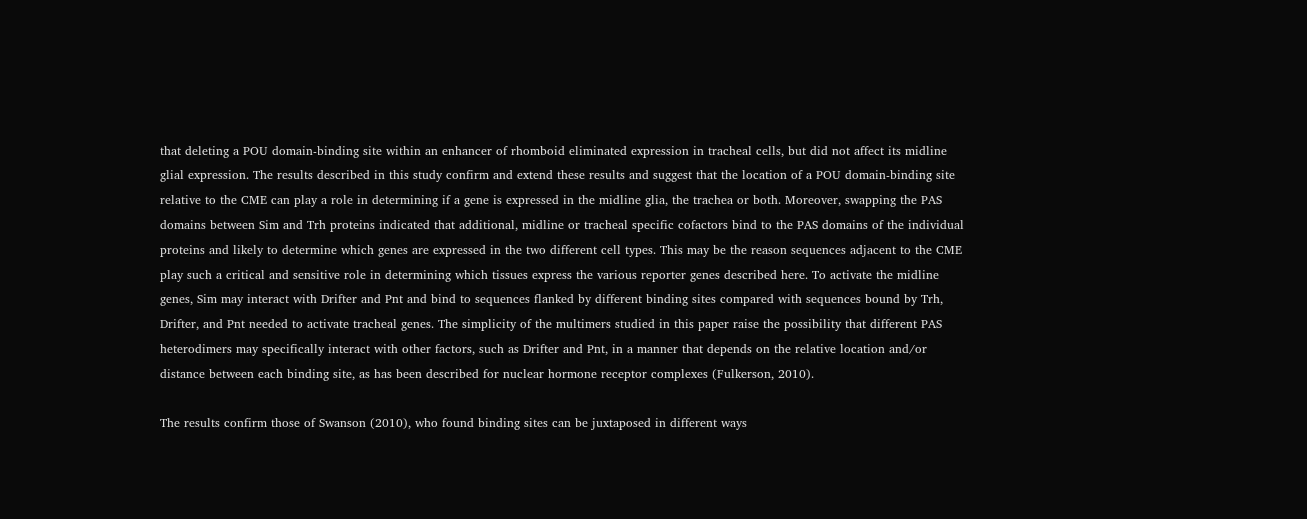that deleting a POU domain-binding site within an enhancer of rhomboid eliminated expression in tracheal cells, but did not affect its midline glial expression. The results described in this study confirm and extend these results and suggest that the location of a POU domain-binding site relative to the CME can play a role in determining if a gene is expressed in the midline glia, the trachea or both. Moreover, swapping the PAS domains between Sim and Trh proteins indicated that additional, midline or tracheal specific cofactors bind to the PAS domains of the individual proteins and likely to determine which genes are expressed in the two different cell types. This may be the reason sequences adjacent to the CME play such a critical and sensitive role in determining which tissues express the various reporter genes described here. To activate the midline genes, Sim may interact with Drifter and Pnt and bind to sequences flanked by different binding sites compared with sequences bound by Trh, Drifter, and Pnt needed to activate tracheal genes. The simplicity of the multimers studied in this paper raise the possibility that different PAS heterodimers may specifically interact with other factors, such as Drifter and Pnt, in a manner that depends on the relative location and/or distance between each binding site, as has been described for nuclear hormone receptor complexes (Fulkerson, 2010).

The results confirm those of Swanson (2010), who found binding sites can be juxtaposed in different ways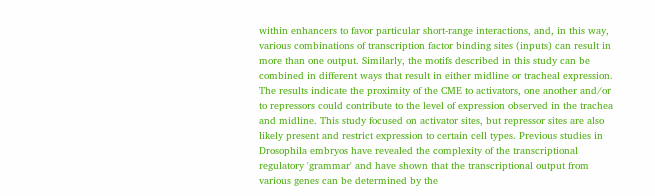within enhancers to favor particular short-range interactions, and, in this way, various combinations of transcription factor binding sites (inputs) can result in more than one output. Similarly, the motifs described in this study can be combined in different ways that result in either midline or tracheal expression. The results indicate the proximity of the CME to activators, one another and/or to repressors could contribute to the level of expression observed in the trachea and midline. This study focused on activator sites, but repressor sites are also likely present and restrict expression to certain cell types. Previous studies in Drosophila embryos have revealed the complexity of the transcriptional regulatory 'grammar' and have shown that the transcriptional output from various genes can be determined by the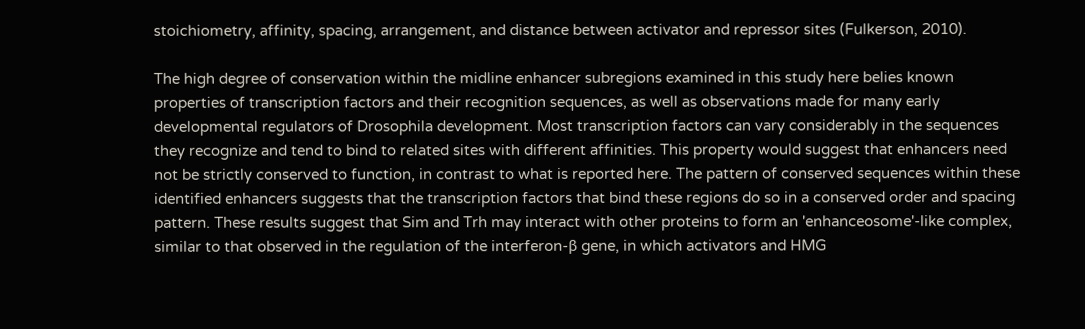stoichiometry, affinity, spacing, arrangement, and distance between activator and repressor sites (Fulkerson, 2010).

The high degree of conservation within the midline enhancer subregions examined in this study here belies known properties of transcription factors and their recognition sequences, as well as observations made for many early developmental regulators of Drosophila development. Most transcription factors can vary considerably in the sequences they recognize and tend to bind to related sites with different affinities. This property would suggest that enhancers need not be strictly conserved to function, in contrast to what is reported here. The pattern of conserved sequences within these identified enhancers suggests that the transcription factors that bind these regions do so in a conserved order and spacing pattern. These results suggest that Sim and Trh may interact with other proteins to form an 'enhanceosome'-like complex, similar to that observed in the regulation of the interferon-β gene, in which activators and HMG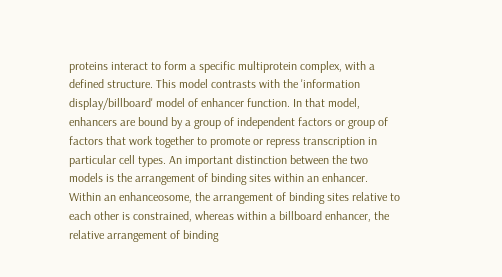proteins interact to form a specific multiprotein complex, with a defined structure. This model contrasts with the 'information display/billboard' model of enhancer function. In that model, enhancers are bound by a group of independent factors or group of factors that work together to promote or repress transcription in particular cell types. An important distinction between the two models is the arrangement of binding sites within an enhancer. Within an enhanceosome, the arrangement of binding sites relative to each other is constrained, whereas within a billboard enhancer, the relative arrangement of binding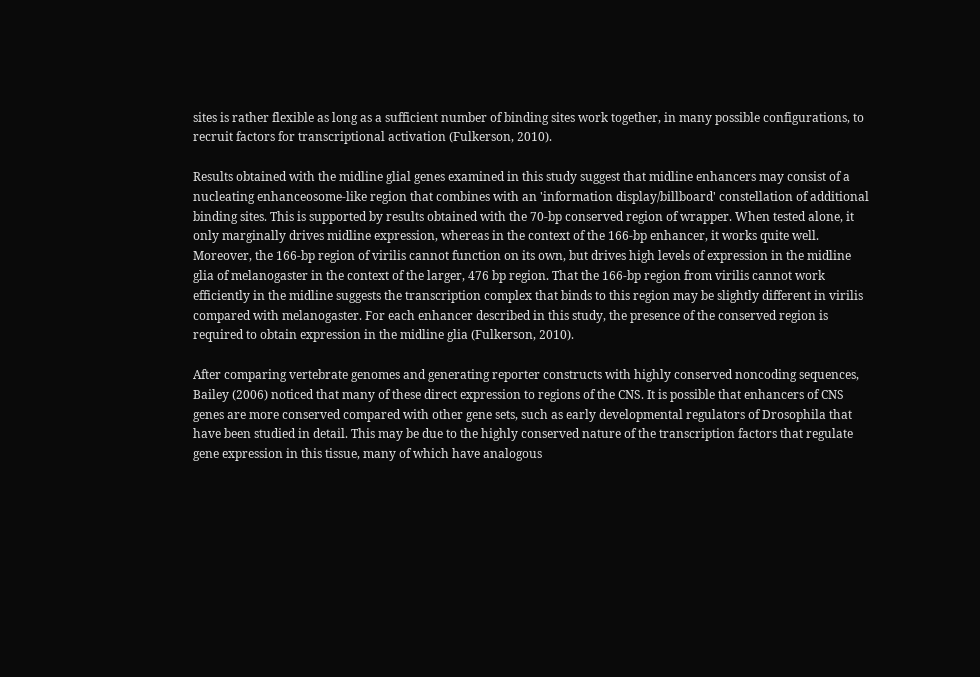sites is rather flexible as long as a sufficient number of binding sites work together, in many possible configurations, to recruit factors for transcriptional activation (Fulkerson, 2010).

Results obtained with the midline glial genes examined in this study suggest that midline enhancers may consist of a nucleating enhanceosome-like region that combines with an 'information display/billboard' constellation of additional binding sites. This is supported by results obtained with the 70-bp conserved region of wrapper. When tested alone, it only marginally drives midline expression, whereas in the context of the 166-bp enhancer, it works quite well. Moreover, the 166-bp region of virilis cannot function on its own, but drives high levels of expression in the midline glia of melanogaster in the context of the larger, 476 bp region. That the 166-bp region from virilis cannot work efficiently in the midline suggests the transcription complex that binds to this region may be slightly different in virilis compared with melanogaster. For each enhancer described in this study, the presence of the conserved region is required to obtain expression in the midline glia (Fulkerson, 2010).

After comparing vertebrate genomes and generating reporter constructs with highly conserved noncoding sequences, Bailey (2006) noticed that many of these direct expression to regions of the CNS. It is possible that enhancers of CNS genes are more conserved compared with other gene sets, such as early developmental regulators of Drosophila that have been studied in detail. This may be due to the highly conserved nature of the transcription factors that regulate gene expression in this tissue, many of which have analogous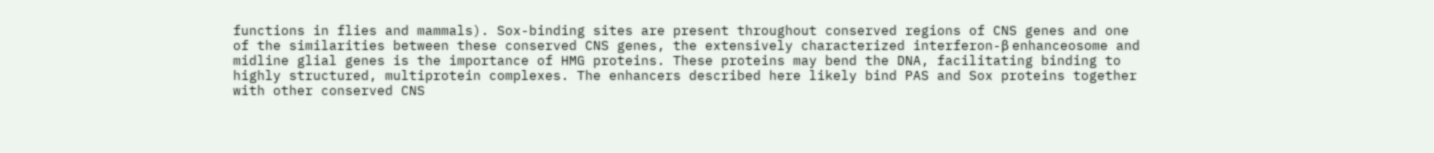functions in flies and mammals). Sox-binding sites are present throughout conserved regions of CNS genes and one of the similarities between these conserved CNS genes, the extensively characterized interferon-β enhanceosome and midline glial genes is the importance of HMG proteins. These proteins may bend the DNA, facilitating binding to highly structured, multiprotein complexes. The enhancers described here likely bind PAS and Sox proteins together with other conserved CNS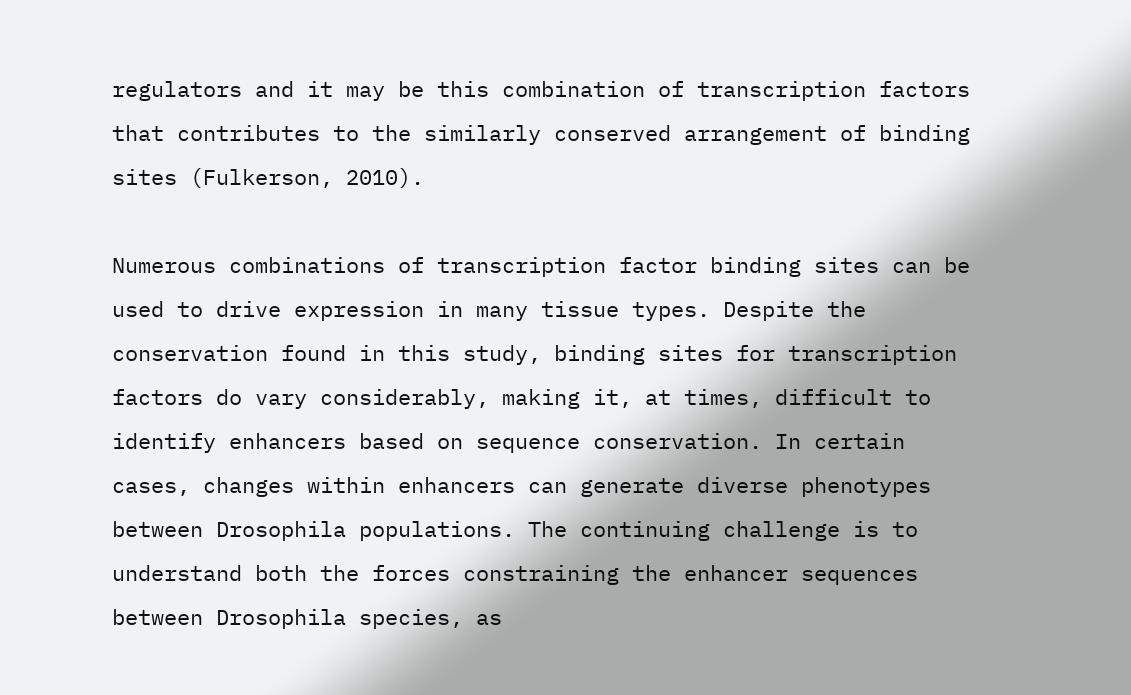regulators and it may be this combination of transcription factors that contributes to the similarly conserved arrangement of binding sites (Fulkerson, 2010).

Numerous combinations of transcription factor binding sites can be used to drive expression in many tissue types. Despite the conservation found in this study, binding sites for transcription factors do vary considerably, making it, at times, difficult to identify enhancers based on sequence conservation. In certain cases, changes within enhancers can generate diverse phenotypes between Drosophila populations. The continuing challenge is to understand both the forces constraining the enhancer sequences between Drosophila species, as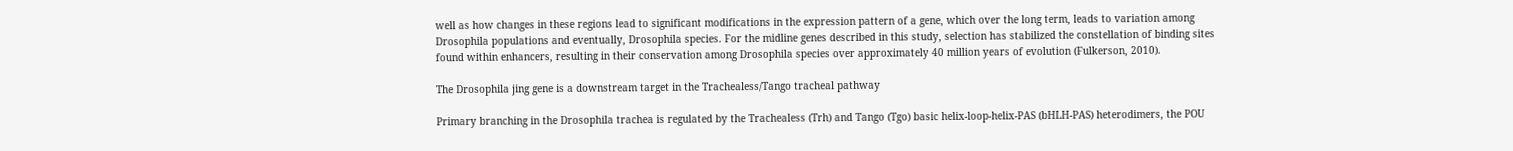well as how changes in these regions lead to significant modifications in the expression pattern of a gene, which over the long term, leads to variation among Drosophila populations and eventually, Drosophila species. For the midline genes described in this study, selection has stabilized the constellation of binding sites found within enhancers, resulting in their conservation among Drosophila species over approximately 40 million years of evolution (Fulkerson, 2010).

The Drosophila jing gene is a downstream target in the Trachealess/Tango tracheal pathway

Primary branching in the Drosophila trachea is regulated by the Trachealess (Trh) and Tango (Tgo) basic helix-loop-helix-PAS (bHLH-PAS) heterodimers, the POU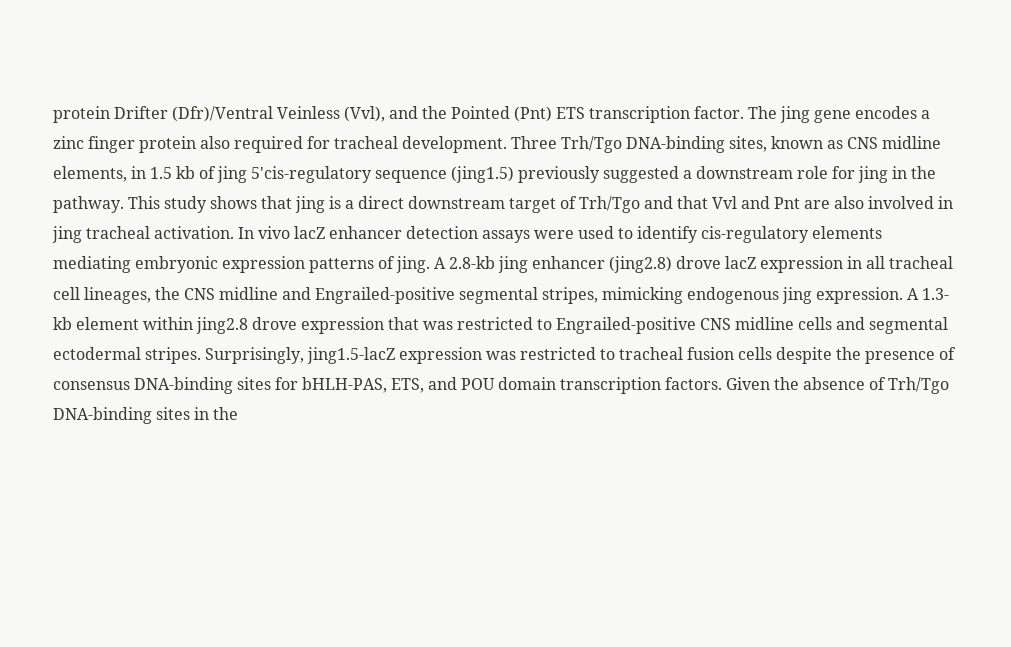protein Drifter (Dfr)/Ventral Veinless (Vvl), and the Pointed (Pnt) ETS transcription factor. The jing gene encodes a zinc finger protein also required for tracheal development. Three Trh/Tgo DNA-binding sites, known as CNS midline elements, in 1.5 kb of jing 5'cis-regulatory sequence (jing1.5) previously suggested a downstream role for jing in the pathway. This study shows that jing is a direct downstream target of Trh/Tgo and that Vvl and Pnt are also involved in jing tracheal activation. In vivo lacZ enhancer detection assays were used to identify cis-regulatory elements mediating embryonic expression patterns of jing. A 2.8-kb jing enhancer (jing2.8) drove lacZ expression in all tracheal cell lineages, the CNS midline and Engrailed-positive segmental stripes, mimicking endogenous jing expression. A 1.3-kb element within jing2.8 drove expression that was restricted to Engrailed-positive CNS midline cells and segmental ectodermal stripes. Surprisingly, jing1.5-lacZ expression was restricted to tracheal fusion cells despite the presence of consensus DNA-binding sites for bHLH-PAS, ETS, and POU domain transcription factors. Given the absence of Trh/Tgo DNA-binding sites in the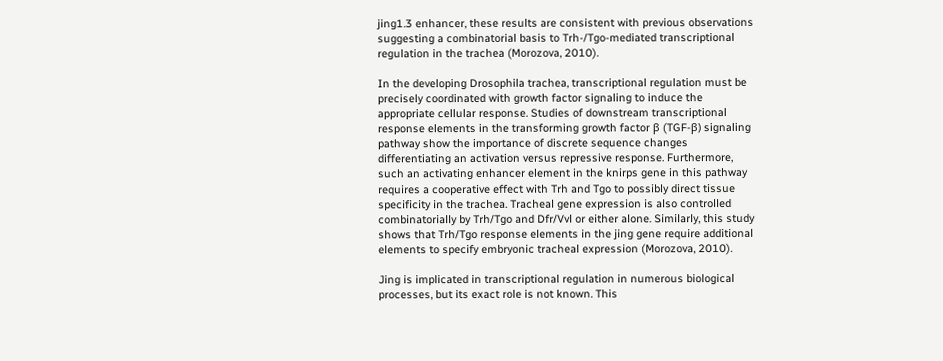jing1.3 enhancer, these results are consistent with previous observations suggesting a combinatorial basis to Trh-/Tgo-mediated transcriptional regulation in the trachea (Morozova, 2010).

In the developing Drosophila trachea, transcriptional regulation must be precisely coordinated with growth factor signaling to induce the appropriate cellular response. Studies of downstream transcriptional response elements in the transforming growth factor β (TGF-β) signaling pathway show the importance of discrete sequence changes differentiating an activation versus repressive response. Furthermore, such an activating enhancer element in the knirps gene in this pathway requires a cooperative effect with Trh and Tgo to possibly direct tissue specificity in the trachea. Tracheal gene expression is also controlled combinatorially by Trh/Tgo and Dfr/Vvl or either alone. Similarly, this study shows that Trh/Tgo response elements in the jing gene require additional elements to specify embryonic tracheal expression (Morozova, 2010).

Jing is implicated in transcriptional regulation in numerous biological processes, but its exact role is not known. This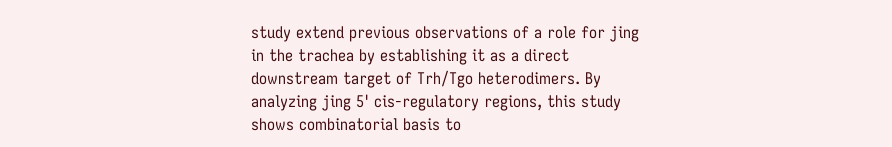study extend previous observations of a role for jing in the trachea by establishing it as a direct downstream target of Trh/Tgo heterodimers. By analyzing jing 5' cis-regulatory regions, this study shows combinatorial basis to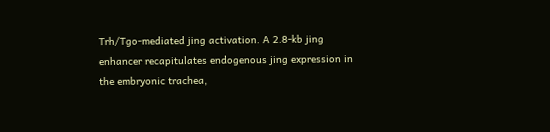Trh/Tgo-mediated jing activation. A 2.8-kb jing enhancer recapitulates endogenous jing expression in the embryonic trachea,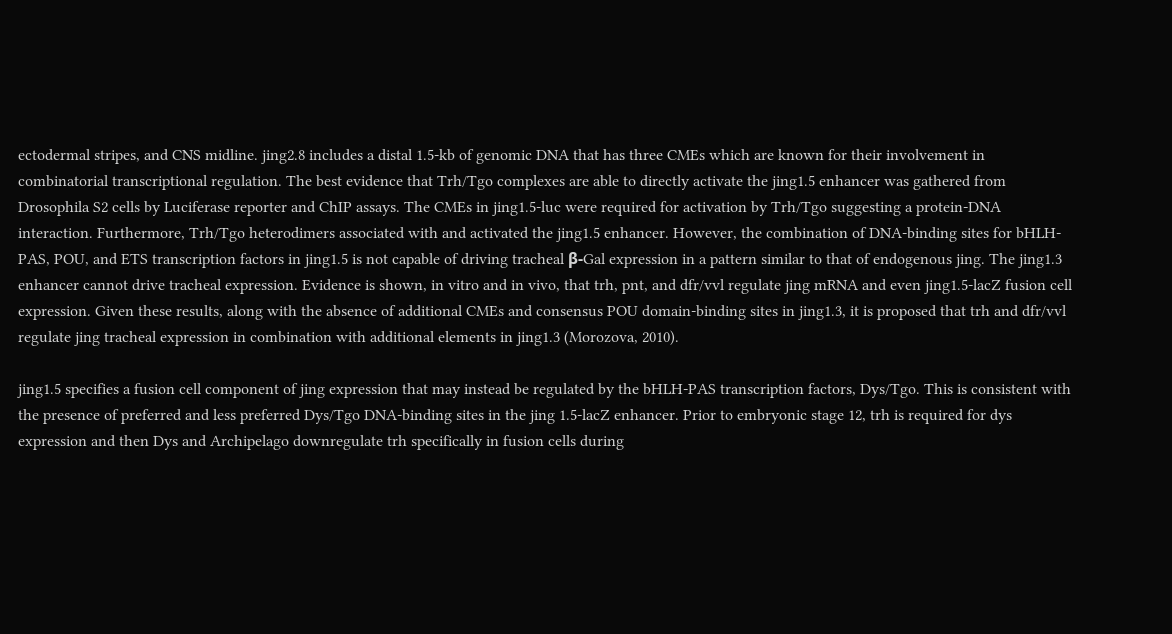ectodermal stripes, and CNS midline. jing2.8 includes a distal 1.5-kb of genomic DNA that has three CMEs which are known for their involvement in combinatorial transcriptional regulation. The best evidence that Trh/Tgo complexes are able to directly activate the jing1.5 enhancer was gathered from Drosophila S2 cells by Luciferase reporter and ChIP assays. The CMEs in jing1.5-luc were required for activation by Trh/Tgo suggesting a protein-DNA interaction. Furthermore, Trh/Tgo heterodimers associated with and activated the jing1.5 enhancer. However, the combination of DNA-binding sites for bHLH-PAS, POU, and ETS transcription factors in jing1.5 is not capable of driving tracheal β-Gal expression in a pattern similar to that of endogenous jing. The jing1.3 enhancer cannot drive tracheal expression. Evidence is shown, in vitro and in vivo, that trh, pnt, and dfr/vvl regulate jing mRNA and even jing1.5-lacZ fusion cell expression. Given these results, along with the absence of additional CMEs and consensus POU domain-binding sites in jing1.3, it is proposed that trh and dfr/vvl regulate jing tracheal expression in combination with additional elements in jing1.3 (Morozova, 2010).

jing1.5 specifies a fusion cell component of jing expression that may instead be regulated by the bHLH-PAS transcription factors, Dys/Tgo. This is consistent with the presence of preferred and less preferred Dys/Tgo DNA-binding sites in the jing 1.5-lacZ enhancer. Prior to embryonic stage 12, trh is required for dys expression and then Dys and Archipelago downregulate trh specifically in fusion cells during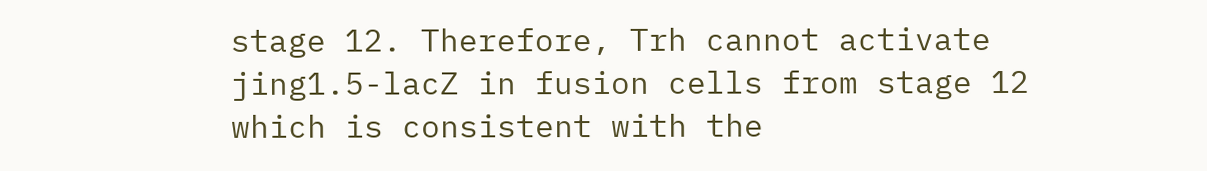stage 12. Therefore, Trh cannot activate jing1.5-lacZ in fusion cells from stage 12 which is consistent with the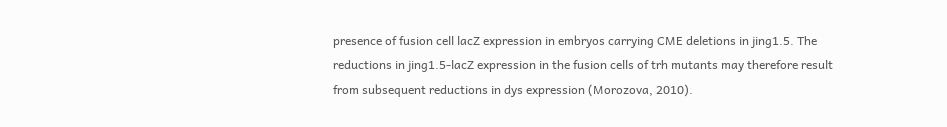presence of fusion cell lacZ expression in embryos carrying CME deletions in jing1.5. The reductions in jing1.5-lacZ expression in the fusion cells of trh mutants may therefore result from subsequent reductions in dys expression (Morozova, 2010).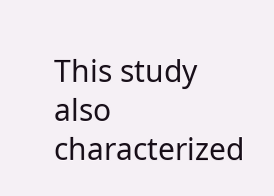This study also characterized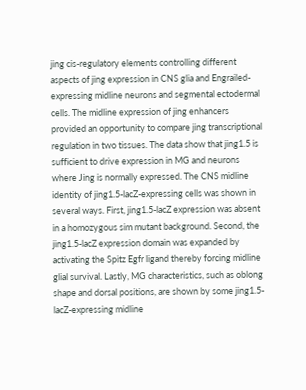jing cis-regulatory elements controlling different aspects of jing expression in CNS glia and Engrailed-expressing midline neurons and segmental ectodermal cells. The midline expression of jing enhancers provided an opportunity to compare jing transcriptional regulation in two tissues. The data show that jing1.5 is sufficient to drive expression in MG and neurons where Jing is normally expressed. The CNS midline identity of jing1.5-lacZ-expressing cells was shown in several ways. First, jing1.5-lacZ expression was absent in a homozygous sim mutant background. Second, the jing1.5-lacZ expression domain was expanded by activating the Spitz Egfr ligand thereby forcing midline glial survival. Lastly, MG characteristics, such as oblong shape and dorsal positions, are shown by some jing1.5-lacZ-expressing midline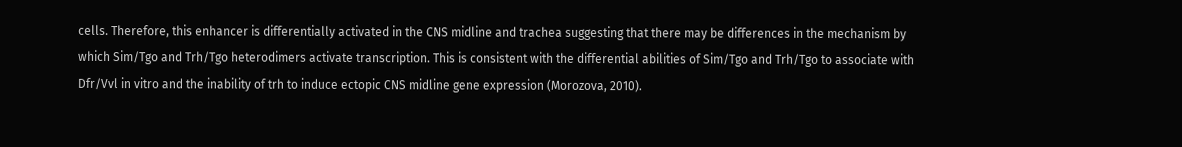cells. Therefore, this enhancer is differentially activated in the CNS midline and trachea suggesting that there may be differences in the mechanism by which Sim/Tgo and Trh/Tgo heterodimers activate transcription. This is consistent with the differential abilities of Sim/Tgo and Trh/Tgo to associate with Dfr/Vvl in vitro and the inability of trh to induce ectopic CNS midline gene expression (Morozova, 2010).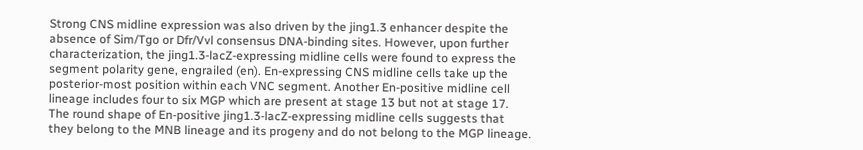Strong CNS midline expression was also driven by the jing1.3 enhancer despite the absence of Sim/Tgo or Dfr/Vvl consensus DNA-binding sites. However, upon further characterization, the jing1.3-lacZ-expressing midline cells were found to express the segment polarity gene, engrailed (en). En-expressing CNS midline cells take up the posterior-most position within each VNC segment. Another En-positive midline cell lineage includes four to six MGP which are present at stage 13 but not at stage 17. The round shape of En-positive jing1.3-lacZ-expressing midline cells suggests that they belong to the MNB lineage and its progeny and do not belong to the MGP lineage.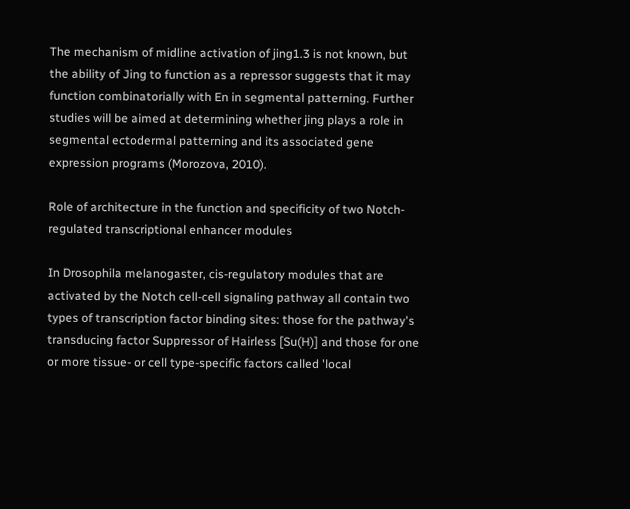The mechanism of midline activation of jing1.3 is not known, but the ability of Jing to function as a repressor suggests that it may function combinatorially with En in segmental patterning. Further studies will be aimed at determining whether jing plays a role in segmental ectodermal patterning and its associated gene expression programs (Morozova, 2010).

Role of architecture in the function and specificity of two Notch-regulated transcriptional enhancer modules

In Drosophila melanogaster, cis-regulatory modules that are activated by the Notch cell-cell signaling pathway all contain two types of transcription factor binding sites: those for the pathway's transducing factor Suppressor of Hairless [Su(H)] and those for one or more tissue- or cell type-specific factors called 'local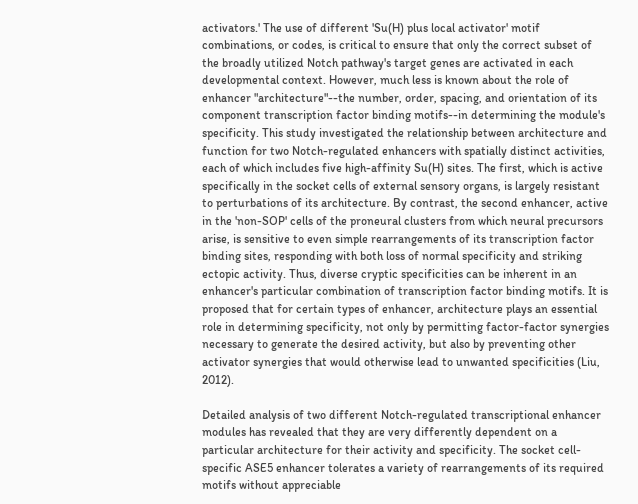activators.' The use of different 'Su(H) plus local activator' motif combinations, or codes, is critical to ensure that only the correct subset of the broadly utilized Notch pathway's target genes are activated in each developmental context. However, much less is known about the role of enhancer "architecture"--the number, order, spacing, and orientation of its component transcription factor binding motifs--in determining the module's specificity. This study investigated the relationship between architecture and function for two Notch-regulated enhancers with spatially distinct activities, each of which includes five high-affinity Su(H) sites. The first, which is active specifically in the socket cells of external sensory organs, is largely resistant to perturbations of its architecture. By contrast, the second enhancer, active in the 'non-SOP' cells of the proneural clusters from which neural precursors arise, is sensitive to even simple rearrangements of its transcription factor binding sites, responding with both loss of normal specificity and striking ectopic activity. Thus, diverse cryptic specificities can be inherent in an enhancer's particular combination of transcription factor binding motifs. It is proposed that for certain types of enhancer, architecture plays an essential role in determining specificity, not only by permitting factor-factor synergies necessary to generate the desired activity, but also by preventing other activator synergies that would otherwise lead to unwanted specificities (Liu, 2012).

Detailed analysis of two different Notch-regulated transcriptional enhancer modules has revealed that they are very differently dependent on a particular architecture for their activity and specificity. The socket cell-specific ASE5 enhancer tolerates a variety of rearrangements of its required motifs without appreciable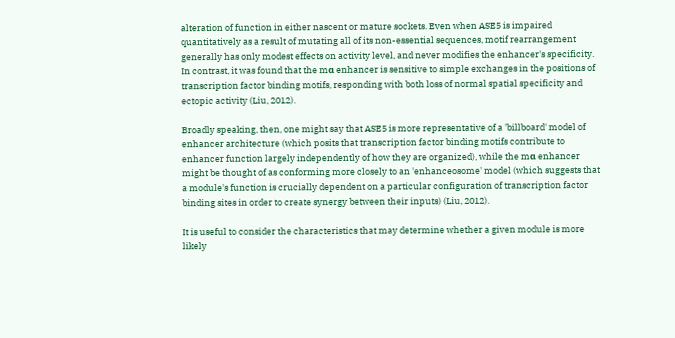alteration of function in either nascent or mature sockets. Even when ASE5 is impaired quantitatively as a result of mutating all of its non-essential sequences, motif rearrangement generally has only modest effects on activity level, and never modifies the enhancer's specificity. In contrast, it was found that the mα enhancer is sensitive to simple exchanges in the positions of transcription factor binding motifs, responding with both loss of normal spatial specificity and ectopic activity (Liu, 2012).

Broadly speaking, then, one might say that ASE5 is more representative of a 'billboard' model of enhancer architecture (which posits that transcription factor binding motifs contribute to enhancer function largely independently of how they are organized), while the mα enhancer might be thought of as conforming more closely to an 'enhanceosome' model (which suggests that a module's function is crucially dependent on a particular configuration of transcription factor binding sites in order to create synergy between their inputs) (Liu, 2012).

It is useful to consider the characteristics that may determine whether a given module is more likely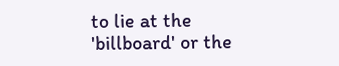to lie at the 'billboard' or the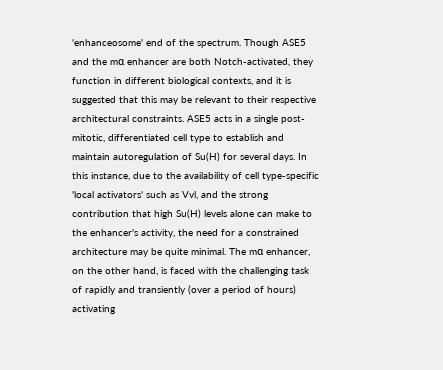'enhanceosome' end of the spectrum. Though ASE5 and the mα enhancer are both Notch-activated, they function in different biological contexts, and it is suggested that this may be relevant to their respective architectural constraints. ASE5 acts in a single post-mitotic, differentiated cell type to establish and maintain autoregulation of Su(H) for several days. In this instance, due to the availability of cell type-specific 'local activators' such as Vvl, and the strong contribution that high Su(H) levels alone can make to the enhancer's activity, the need for a constrained architecture may be quite minimal. The mα enhancer, on the other hand, is faced with the challenging task of rapidly and transiently (over a period of hours) activating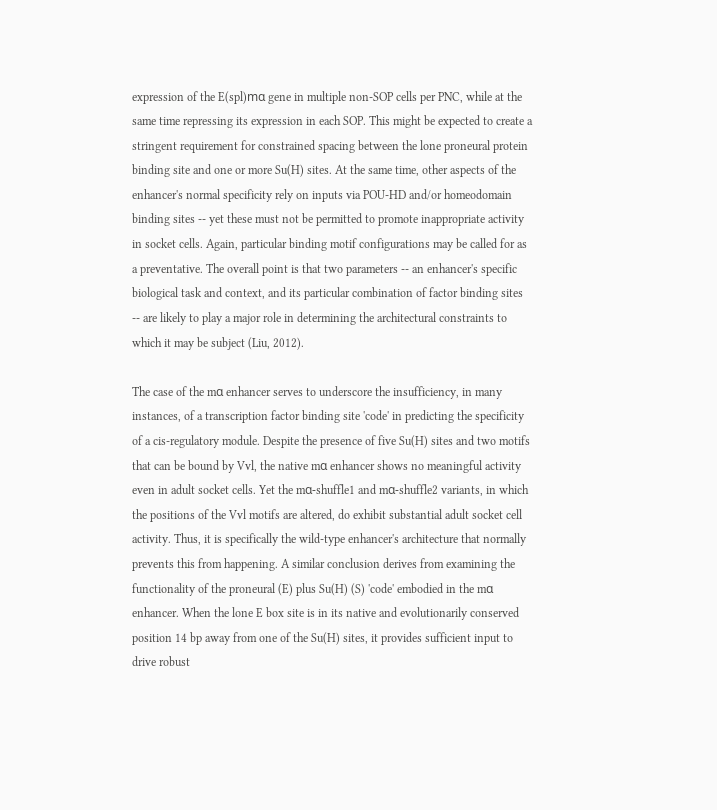expression of the E(spl)mα gene in multiple non-SOP cells per PNC, while at the same time repressing its expression in each SOP. This might be expected to create a stringent requirement for constrained spacing between the lone proneural protein binding site and one or more Su(H) sites. At the same time, other aspects of the enhancer's normal specificity rely on inputs via POU-HD and/or homeodomain binding sites -- yet these must not be permitted to promote inappropriate activity in socket cells. Again, particular binding motif configurations may be called for as a preventative. The overall point is that two parameters -- an enhancer's specific biological task and context, and its particular combination of factor binding sites -- are likely to play a major role in determining the architectural constraints to which it may be subject (Liu, 2012).

The case of the mα enhancer serves to underscore the insufficiency, in many instances, of a transcription factor binding site 'code' in predicting the specificity of a cis-regulatory module. Despite the presence of five Su(H) sites and two motifs that can be bound by Vvl, the native mα enhancer shows no meaningful activity even in adult socket cells. Yet the mα-shuffle1 and mα-shuffle2 variants, in which the positions of the Vvl motifs are altered, do exhibit substantial adult socket cell activity. Thus, it is specifically the wild-type enhancer's architecture that normally prevents this from happening. A similar conclusion derives from examining the functionality of the proneural (E) plus Su(H) (S) 'code' embodied in the mα enhancer. When the lone E box site is in its native and evolutionarily conserved position 14 bp away from one of the Su(H) sites, it provides sufficient input to drive robust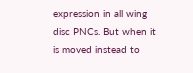expression in all wing disc PNCs. But when it is moved instead to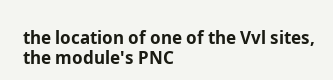the location of one of the Vvl sites, the module's PNC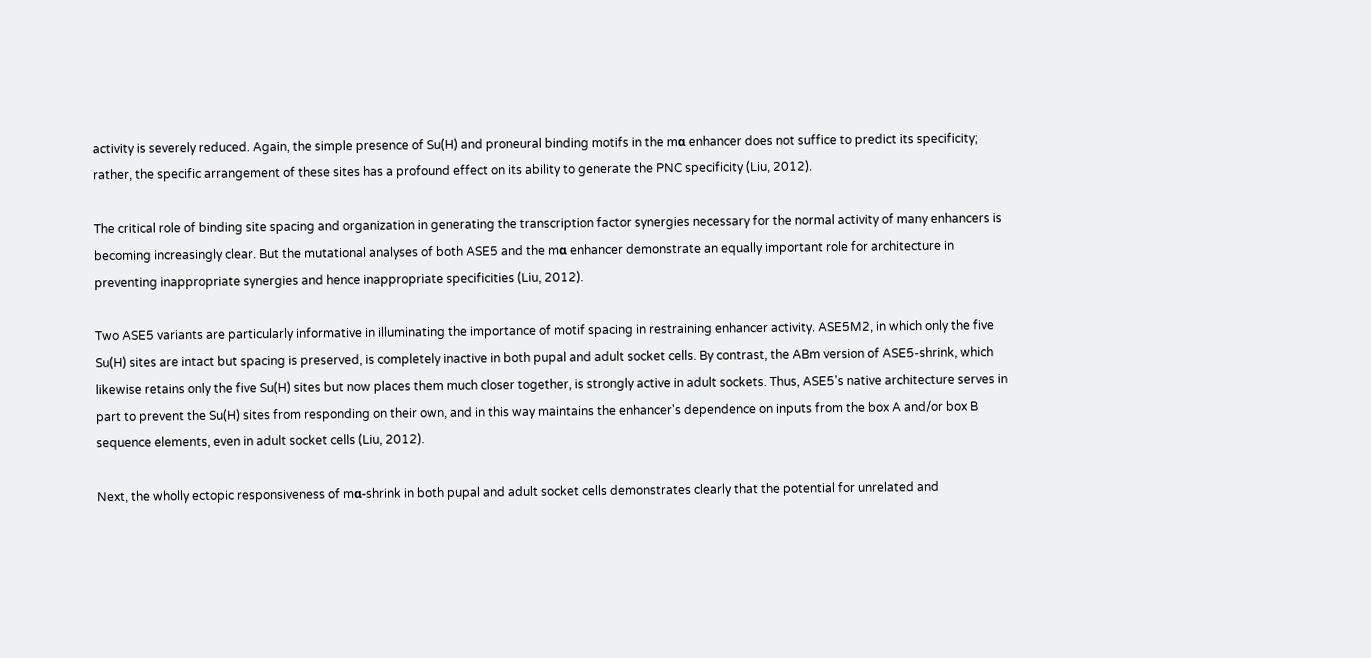activity is severely reduced. Again, the simple presence of Su(H) and proneural binding motifs in the mα enhancer does not suffice to predict its specificity; rather, the specific arrangement of these sites has a profound effect on its ability to generate the PNC specificity (Liu, 2012).

The critical role of binding site spacing and organization in generating the transcription factor synergies necessary for the normal activity of many enhancers is becoming increasingly clear. But the mutational analyses of both ASE5 and the mα enhancer demonstrate an equally important role for architecture in preventing inappropriate synergies and hence inappropriate specificities (Liu, 2012).

Two ASE5 variants are particularly informative in illuminating the importance of motif spacing in restraining enhancer activity. ASE5M2, in which only the five Su(H) sites are intact but spacing is preserved, is completely inactive in both pupal and adult socket cells. By contrast, the ABm version of ASE5-shrink, which likewise retains only the five Su(H) sites but now places them much closer together, is strongly active in adult sockets. Thus, ASE5's native architecture serves in part to prevent the Su(H) sites from responding on their own, and in this way maintains the enhancer's dependence on inputs from the box A and/or box B sequence elements, even in adult socket cells (Liu, 2012).

Next, the wholly ectopic responsiveness of mα-shrink in both pupal and adult socket cells demonstrates clearly that the potential for unrelated and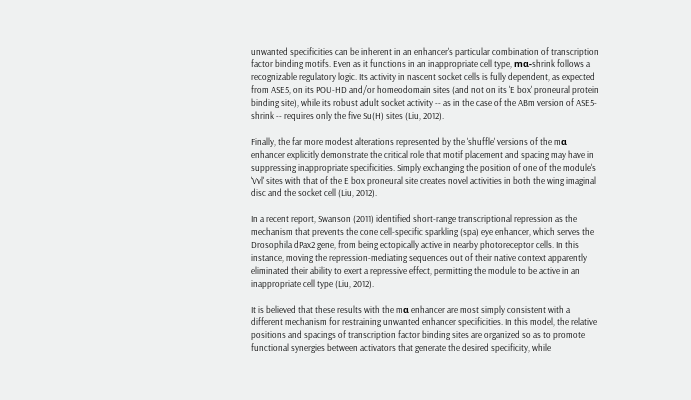unwanted specificities can be inherent in an enhancer's particular combination of transcription factor binding motifs. Even as it functions in an inappropriate cell type, mα-shrink follows a recognizable regulatory logic. Its activity in nascent socket cells is fully dependent, as expected from ASE5, on its POU-HD and/or homeodomain sites (and not on its 'E box' proneural protein binding site), while its robust adult socket activity -- as in the case of the ABm version of ASE5-shrink -- requires only the five Su(H) sites (Liu, 2012).

Finally, the far more modest alterations represented by the 'shuffle' versions of the mα enhancer explicitly demonstrate the critical role that motif placement and spacing may have in suppressing inappropriate specificities. Simply exchanging the position of one of the module's 'Vvl' sites with that of the E box proneural site creates novel activities in both the wing imaginal disc and the socket cell (Liu, 2012).

In a recent report, Swanson (2011) identified short-range transcriptional repression as the mechanism that prevents the cone cell-specific sparkling (spa) eye enhancer, which serves the Drosophila dPax2 gene, from being ectopically active in nearby photoreceptor cells. In this instance, moving the repression-mediating sequences out of their native context apparently eliminated their ability to exert a repressive effect, permitting the module to be active in an inappropriate cell type (Liu, 2012).

It is believed that these results with the mα enhancer are most simply consistent with a different mechanism for restraining unwanted enhancer specificities. In this model, the relative positions and spacings of transcription factor binding sites are organized so as to promote functional synergies between activators that generate the desired specificity, while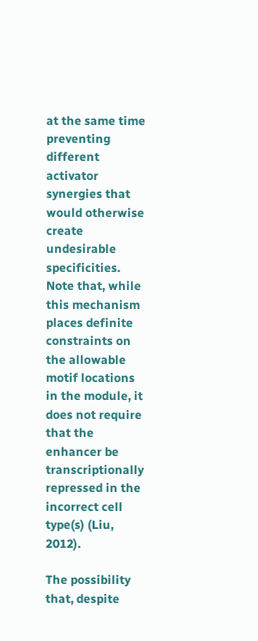at the same time preventing different activator synergies that would otherwise create undesirable specificities. Note that, while this mechanism places definite constraints on the allowable motif locations in the module, it does not require that the enhancer be transcriptionally repressed in the incorrect cell type(s) (Liu, 2012).

The possibility that, despite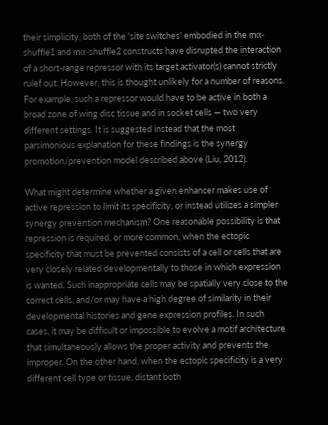their simplicity, both of the 'site switches' embodied in the mα-shuffle1 and mα-shuffle2 constructs have disrupted the interaction of a short-range repressor with its target activator(s) cannot strictly rulef out. However, this is thought unlikely for a number of reasons. For example, such a repressor would have to be active in both a broad zone of wing disc tissue and in socket cells — two very different settings. It is suggested instead that the most parsimonious explanation for these findings is the synergy promotion/prevention model described above (Liu, 2012).

What might determine whether a given enhancer makes use of active repression to limit its specificity, or instead utilizes a simpler synergy prevention mechanism? One reasonable possibility is that repression is required, or more common, when the ectopic specificity that must be prevented consists of a cell or cells that are very closely related developmentally to those in which expression is wanted. Such inappropriate cells may be spatially very close to the correct cells, and/or may have a high degree of similarity in their developmental histories and gene expression profiles. In such cases, it may be difficult or impossible to evolve a motif architecture that simultaneously allows the proper activity and prevents the improper. On the other hand, when the ectopic specificity is a very different cell type or tissue, distant both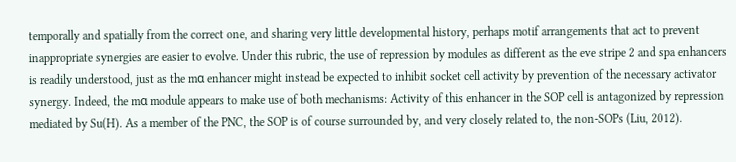temporally and spatially from the correct one, and sharing very little developmental history, perhaps motif arrangements that act to prevent inappropriate synergies are easier to evolve. Under this rubric, the use of repression by modules as different as the eve stripe 2 and spa enhancers is readily understood, just as the mα enhancer might instead be expected to inhibit socket cell activity by prevention of the necessary activator synergy. Indeed, the mα module appears to make use of both mechanisms: Activity of this enhancer in the SOP cell is antagonized by repression mediated by Su(H). As a member of the PNC, the SOP is of course surrounded by, and very closely related to, the non-SOPs (Liu, 2012).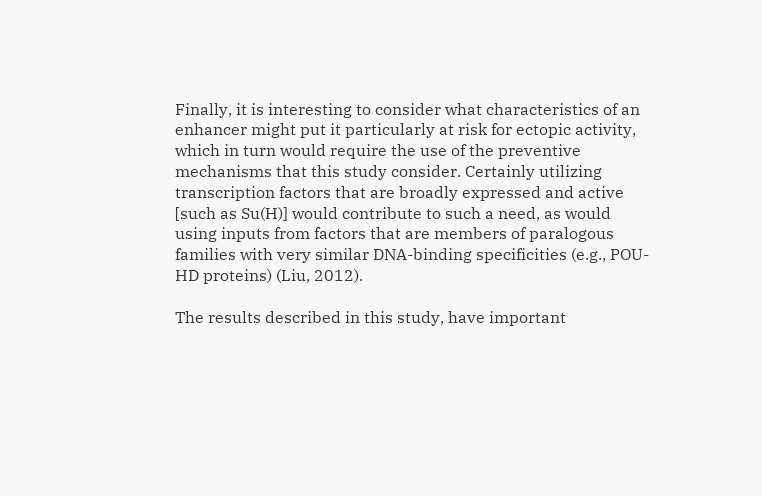Finally, it is interesting to consider what characteristics of an enhancer might put it particularly at risk for ectopic activity, which in turn would require the use of the preventive mechanisms that this study consider. Certainly utilizing transcription factors that are broadly expressed and active [such as Su(H)] would contribute to such a need, as would using inputs from factors that are members of paralogous families with very similar DNA-binding specificities (e.g., POU-HD proteins) (Liu, 2012).

The results described in this study, have important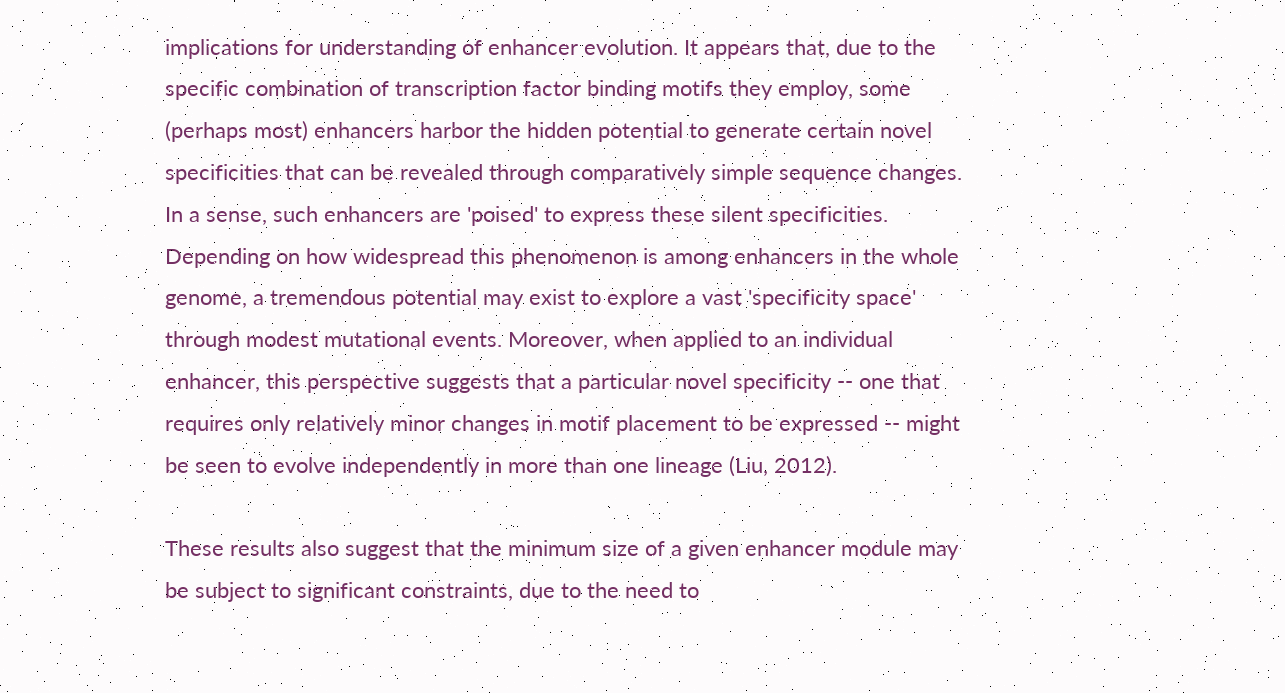implications for understanding of enhancer evolution. It appears that, due to the specific combination of transcription factor binding motifs they employ, some (perhaps most) enhancers harbor the hidden potential to generate certain novel specificities that can be revealed through comparatively simple sequence changes. In a sense, such enhancers are 'poised' to express these silent specificities. Depending on how widespread this phenomenon is among enhancers in the whole genome, a tremendous potential may exist to explore a vast 'specificity space' through modest mutational events. Moreover, when applied to an individual enhancer, this perspective suggests that a particular novel specificity -- one that requires only relatively minor changes in motif placement to be expressed -- might be seen to evolve independently in more than one lineage (Liu, 2012).

These results also suggest that the minimum size of a given enhancer module may be subject to significant constraints, due to the need to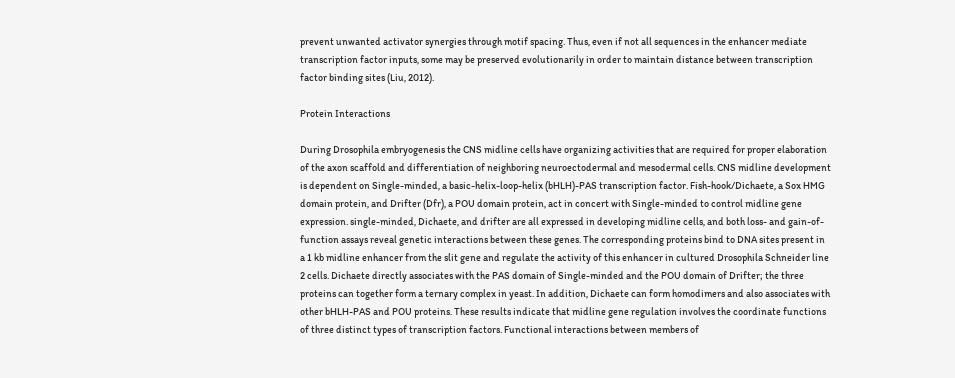prevent unwanted activator synergies through motif spacing. Thus, even if not all sequences in the enhancer mediate transcription factor inputs, some may be preserved evolutionarily in order to maintain distance between transcription factor binding sites (Liu, 2012).

Protein Interactions

During Drosophila embryogenesis the CNS midline cells have organizing activities that are required for proper elaboration of the axon scaffold and differentiation of neighboring neuroectodermal and mesodermal cells. CNS midline development is dependent on Single-minded, a basic-helix-loop-helix (bHLH)-PAS transcription factor. Fish-hook/Dichaete, a Sox HMG domain protein, and Drifter (Dfr), a POU domain protein, act in concert with Single-minded to control midline gene expression. single-minded, Dichaete, and drifter are all expressed in developing midline cells, and both loss- and gain-of-function assays reveal genetic interactions between these genes. The corresponding proteins bind to DNA sites present in a 1 kb midline enhancer from the slit gene and regulate the activity of this enhancer in cultured Drosophila Schneider line 2 cells. Dichaete directly associates with the PAS domain of Single-minded and the POU domain of Drifter; the three proteins can together form a ternary complex in yeast. In addition, Dichaete can form homodimers and also associates with other bHLH-PAS and POU proteins. These results indicate that midline gene regulation involves the coordinate functions of three distinct types of transcription factors. Functional interactions between members of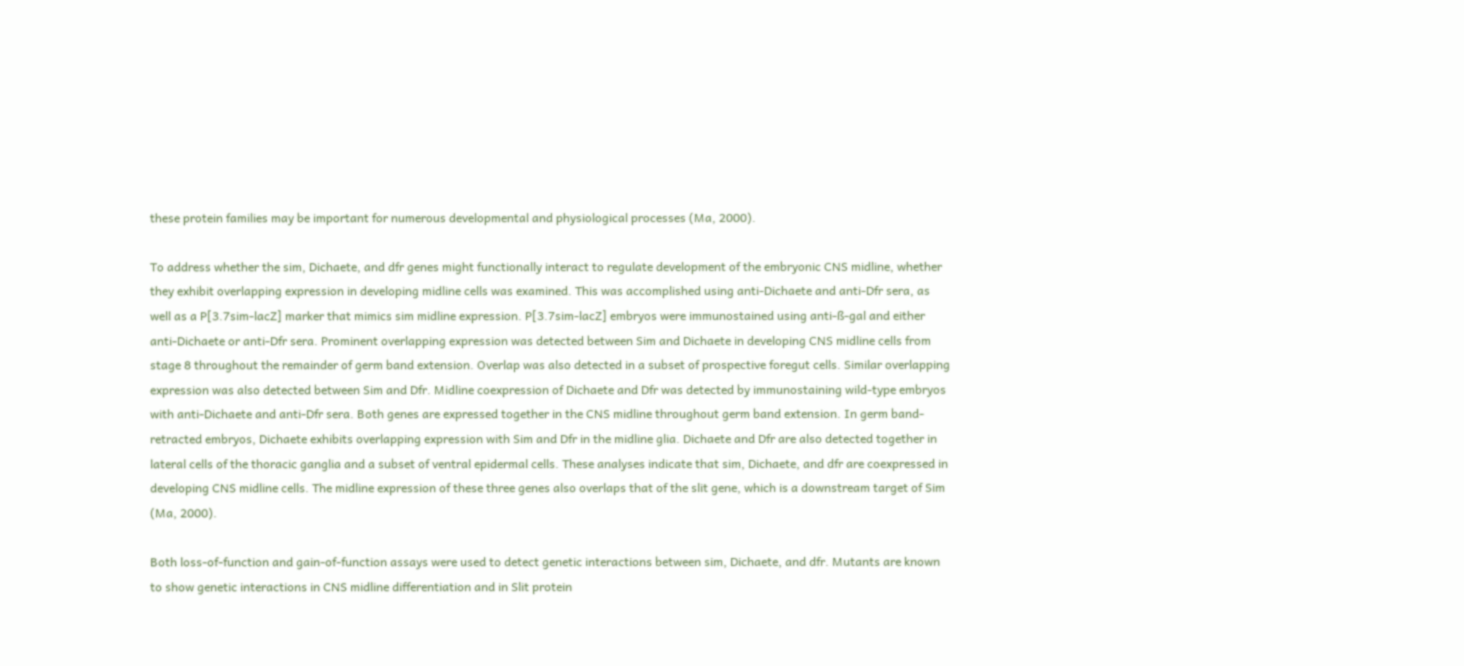these protein families may be important for numerous developmental and physiological processes (Ma, 2000).

To address whether the sim, Dichaete, and dfr genes might functionally interact to regulate development of the embryonic CNS midline, whether they exhibit overlapping expression in developing midline cells was examined. This was accomplished using anti-Dichaete and anti-Dfr sera, as well as a P[3.7sim-lacZ] marker that mimics sim midline expression. P[3.7sim-lacZ] embryos were immunostained using anti-ß-gal and either anti-Dichaete or anti-Dfr sera. Prominent overlapping expression was detected between Sim and Dichaete in developing CNS midline cells from stage 8 throughout the remainder of germ band extension. Overlap was also detected in a subset of prospective foregut cells. Similar overlapping expression was also detected between Sim and Dfr. Midline coexpression of Dichaete and Dfr was detected by immunostaining wild-type embryos with anti-Dichaete and anti-Dfr sera. Both genes are expressed together in the CNS midline throughout germ band extension. In germ band-retracted embryos, Dichaete exhibits overlapping expression with Sim and Dfr in the midline glia. Dichaete and Dfr are also detected together in lateral cells of the thoracic ganglia and a subset of ventral epidermal cells. These analyses indicate that sim, Dichaete, and dfr are coexpressed in developing CNS midline cells. The midline expression of these three genes also overlaps that of the slit gene, which is a downstream target of Sim (Ma, 2000).

Both loss-of-function and gain-of-function assays were used to detect genetic interactions between sim, Dichaete, and dfr. Mutants are known to show genetic interactions in CNS midline differentiation and in Slit protein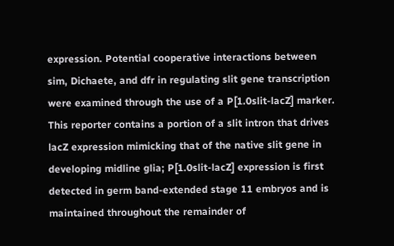expression. Potential cooperative interactions between sim, Dichaete, and dfr in regulating slit gene transcription were examined through the use of a P[1.0slit-lacZ] marker. This reporter contains a portion of a slit intron that drives lacZ expression mimicking that of the native slit gene in developing midline glia; P[1.0slit-lacZ] expression is first detected in germ band-extended stage 11 embryos and is maintained throughout the remainder of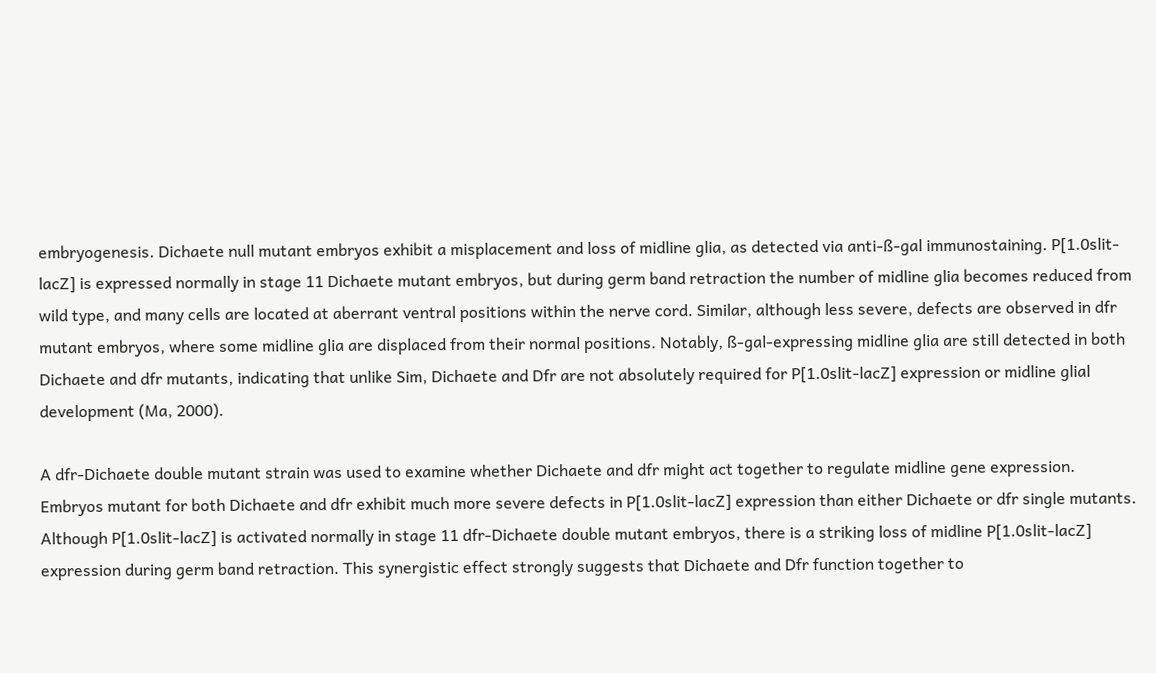embryogenesis. Dichaete null mutant embryos exhibit a misplacement and loss of midline glia, as detected via anti-ß-gal immunostaining. P[1.0slit-lacZ] is expressed normally in stage 11 Dichaete mutant embryos, but during germ band retraction the number of midline glia becomes reduced from wild type, and many cells are located at aberrant ventral positions within the nerve cord. Similar, although less severe, defects are observed in dfr mutant embryos, where some midline glia are displaced from their normal positions. Notably, ß-gal-expressing midline glia are still detected in both Dichaete and dfr mutants, indicating that unlike Sim, Dichaete and Dfr are not absolutely required for P[1.0slit-lacZ] expression or midline glial development (Ma, 2000).

A dfr-Dichaete double mutant strain was used to examine whether Dichaete and dfr might act together to regulate midline gene expression. Embryos mutant for both Dichaete and dfr exhibit much more severe defects in P[1.0slit-lacZ] expression than either Dichaete or dfr single mutants. Although P[1.0slit-lacZ] is activated normally in stage 11 dfr-Dichaete double mutant embryos, there is a striking loss of midline P[1.0slit-lacZ] expression during germ band retraction. This synergistic effect strongly suggests that Dichaete and Dfr function together to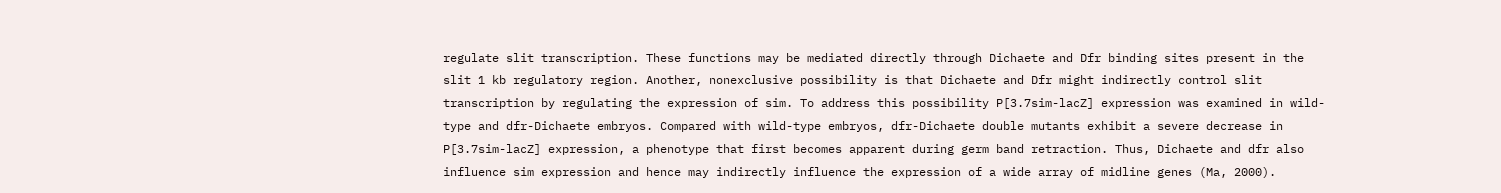regulate slit transcription. These functions may be mediated directly through Dichaete and Dfr binding sites present in the slit 1 kb regulatory region. Another, nonexclusive possibility is that Dichaete and Dfr might indirectly control slit transcription by regulating the expression of sim. To address this possibility P[3.7sim-lacZ] expression was examined in wild-type and dfr-Dichaete embryos. Compared with wild-type embryos, dfr-Dichaete double mutants exhibit a severe decrease in P[3.7sim-lacZ] expression, a phenotype that first becomes apparent during germ band retraction. Thus, Dichaete and dfr also influence sim expression and hence may indirectly influence the expression of a wide array of midline genes (Ma, 2000).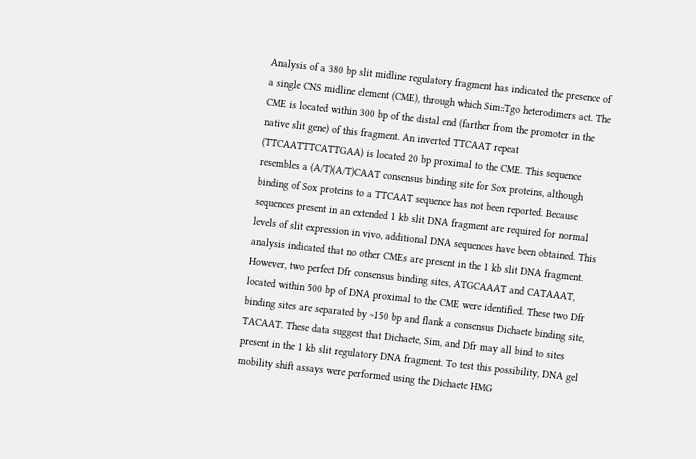Analysis of a 380 bp slit midline regulatory fragment has indicated the presence of a single CNS midline element (CME), through which Sim::Tgo heterodimers act. The CME is located within 300 bp of the distal end (farther from the promoter in the native slit gene) of this fragment. An inverted TTCAAT repeat (TTCAATTTCATTGAA) is located 20 bp proximal to the CME. This sequence resembles a (A/T)(A/T)CAAT consensus binding site for Sox proteins, although binding of Sox proteins to a TTCAAT sequence has not been reported. Because sequences present in an extended 1 kb slit DNA fragment are required for normal levels of slit expression in vivo, additional DNA sequences have been obtained. This analysis indicated that no other CMEs are present in the 1 kb slit DNA fragment. However, two perfect Dfr consensus binding sites, ATGCAAAT and CATAAAT, located within 500 bp of DNA proximal to the CME were identified. These two Dfr binding sites are separated by ~150 bp and flank a consensus Dichaete binding site, TACAAT. These data suggest that Dichaete, Sim, and Dfr may all bind to sites present in the 1 kb slit regulatory DNA fragment. To test this possibility, DNA gel mobility shift assays were performed using the Dichaete HMG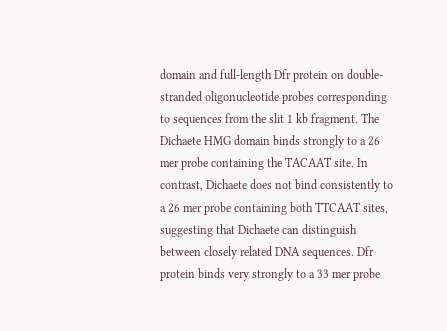domain and full-length Dfr protein on double-stranded oligonucleotide probes corresponding to sequences from the slit 1 kb fragment. The Dichaete HMG domain binds strongly to a 26 mer probe containing the TACAAT site. In contrast, Dichaete does not bind consistently to a 26 mer probe containing both TTCAAT sites, suggesting that Dichaete can distinguish between closely related DNA sequences. Dfr protein binds very strongly to a 33 mer probe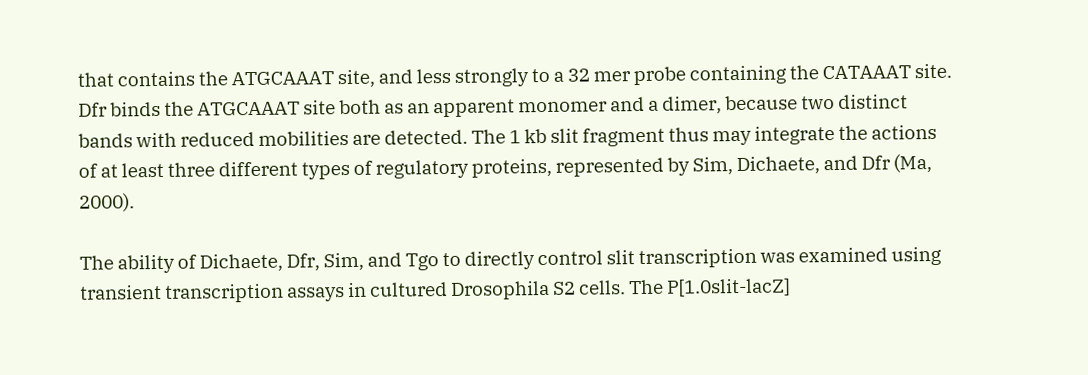that contains the ATGCAAAT site, and less strongly to a 32 mer probe containing the CATAAAT site. Dfr binds the ATGCAAAT site both as an apparent monomer and a dimer, because two distinct bands with reduced mobilities are detected. The 1 kb slit fragment thus may integrate the actions of at least three different types of regulatory proteins, represented by Sim, Dichaete, and Dfr (Ma, 2000).

The ability of Dichaete, Dfr, Sim, and Tgo to directly control slit transcription was examined using transient transcription assays in cultured Drosophila S2 cells. The P[1.0slit-lacZ]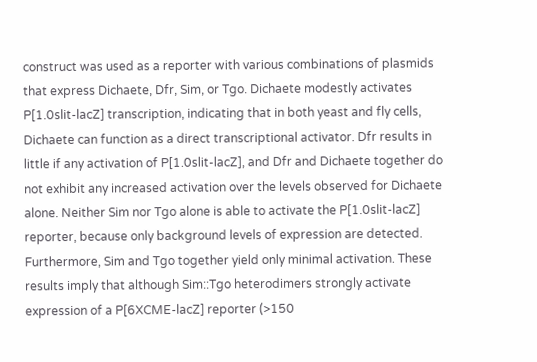construct was used as a reporter with various combinations of plasmids that express Dichaete, Dfr, Sim, or Tgo. Dichaete modestly activates P[1.0slit-lacZ] transcription, indicating that in both yeast and fly cells, Dichaete can function as a direct transcriptional activator. Dfr results in little if any activation of P[1.0slit-lacZ], and Dfr and Dichaete together do not exhibit any increased activation over the levels observed for Dichaete alone. Neither Sim nor Tgo alone is able to activate the P[1.0slit-lacZ] reporter, because only background levels of expression are detected. Furthermore, Sim and Tgo together yield only minimal activation. These results imply that although Sim::Tgo heterodimers strongly activate expression of a P[6XCME-lacZ] reporter (>150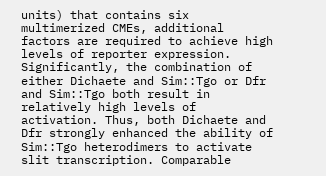units) that contains six multimerized CMEs, additional factors are required to achieve high levels of reporter expression. Significantly, the combination of either Dichaete and Sim::Tgo or Dfr and Sim::Tgo both result in relatively high levels of activation. Thus, both Dichaete and Dfr strongly enhanced the ability of Sim::Tgo heterodimers to activate slit transcription. Comparable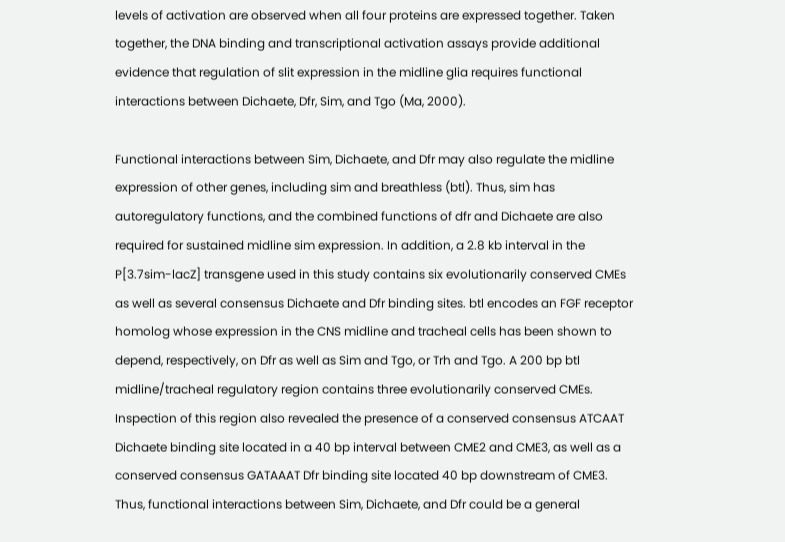levels of activation are observed when all four proteins are expressed together. Taken together, the DNA binding and transcriptional activation assays provide additional evidence that regulation of slit expression in the midline glia requires functional interactions between Dichaete, Dfr, Sim, and Tgo (Ma, 2000).

Functional interactions between Sim, Dichaete, and Dfr may also regulate the midline expression of other genes, including sim and breathless (btl). Thus, sim has autoregulatory functions, and the combined functions of dfr and Dichaete are also required for sustained midline sim expression. In addition, a 2.8 kb interval in the P[3.7sim-lacZ] transgene used in this study contains six evolutionarily conserved CMEs as well as several consensus Dichaete and Dfr binding sites. btl encodes an FGF receptor homolog whose expression in the CNS midline and tracheal cells has been shown to depend, respectively, on Dfr as well as Sim and Tgo, or Trh and Tgo. A 200 bp btl midline/tracheal regulatory region contains three evolutionarily conserved CMEs. Inspection of this region also revealed the presence of a conserved consensus ATCAAT Dichaete binding site located in a 40 bp interval between CME2 and CME3, as well as a conserved consensus GATAAAT Dfr binding site located 40 bp downstream of CME3. Thus, functional interactions between Sim, Dichaete, and Dfr could be a general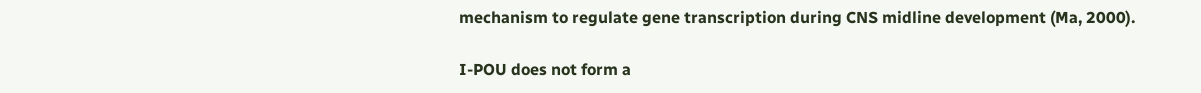mechanism to regulate gene transcription during CNS midline development (Ma, 2000).

I-POU does not form a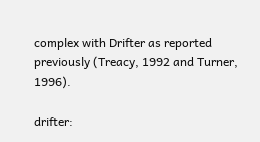complex with Drifter as reported previously (Treacy, 1992 and Turner, 1996).

drifter: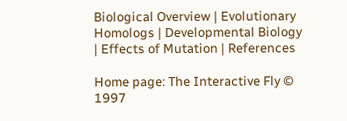Biological Overview | Evolutionary Homologs | Developmental Biology | Effects of Mutation | References

Home page: The Interactive Fly © 1997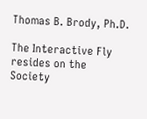Thomas B. Brody, Ph.D.

The Interactive Fly resides on the
Society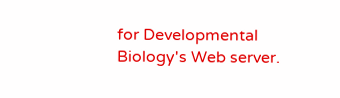for Developmental Biology's Web server.